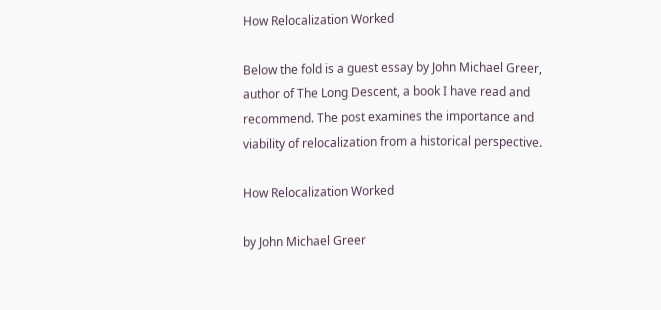How Relocalization Worked

Below the fold is a guest essay by John Michael Greer, author of The Long Descent, a book I have read and recommend. The post examines the importance and viability of relocalization from a historical perspective.

How Relocalization Worked

by John Michael Greer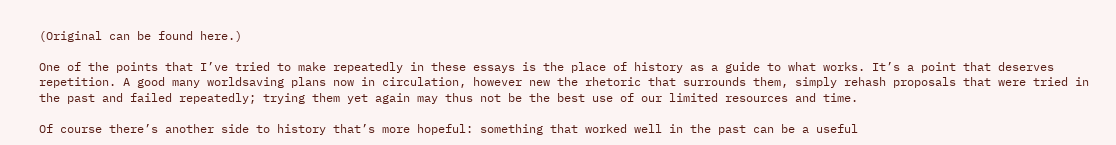(Original can be found here.)

One of the points that I’ve tried to make repeatedly in these essays is the place of history as a guide to what works. It’s a point that deserves repetition. A good many worldsaving plans now in circulation, however new the rhetoric that surrounds them, simply rehash proposals that were tried in the past and failed repeatedly; trying them yet again may thus not be the best use of our limited resources and time.

Of course there’s another side to history that’s more hopeful: something that worked well in the past can be a useful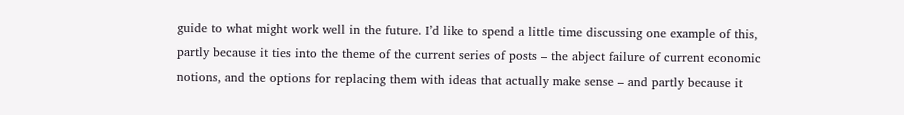guide to what might work well in the future. I’d like to spend a little time discussing one example of this, partly because it ties into the theme of the current series of posts – the abject failure of current economic notions, and the options for replacing them with ideas that actually make sense – and partly because it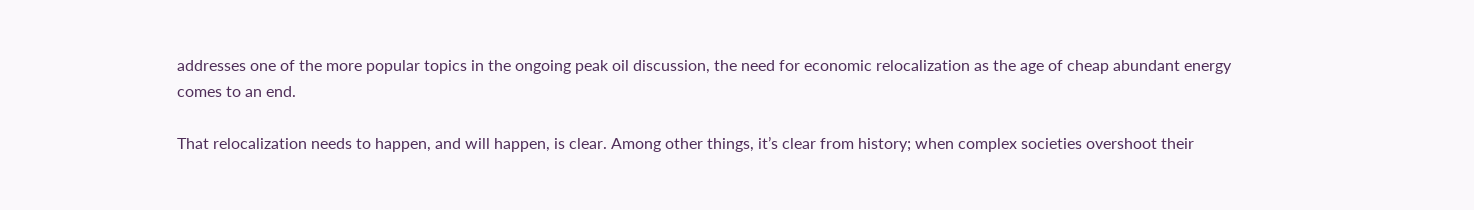addresses one of the more popular topics in the ongoing peak oil discussion, the need for economic relocalization as the age of cheap abundant energy comes to an end.

That relocalization needs to happen, and will happen, is clear. Among other things, it’s clear from history; when complex societies overshoot their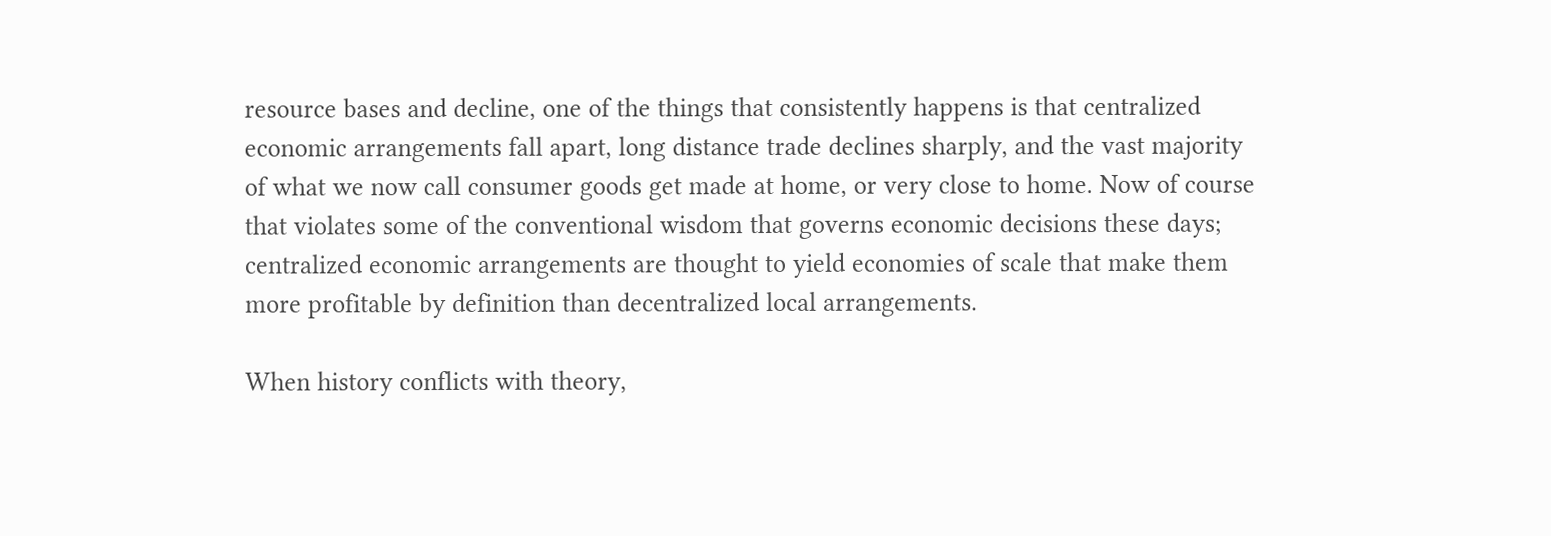resource bases and decline, one of the things that consistently happens is that centralized economic arrangements fall apart, long distance trade declines sharply, and the vast majority of what we now call consumer goods get made at home, or very close to home. Now of course that violates some of the conventional wisdom that governs economic decisions these days; centralized economic arrangements are thought to yield economies of scale that make them more profitable by definition than decentralized local arrangements.

When history conflicts with theory,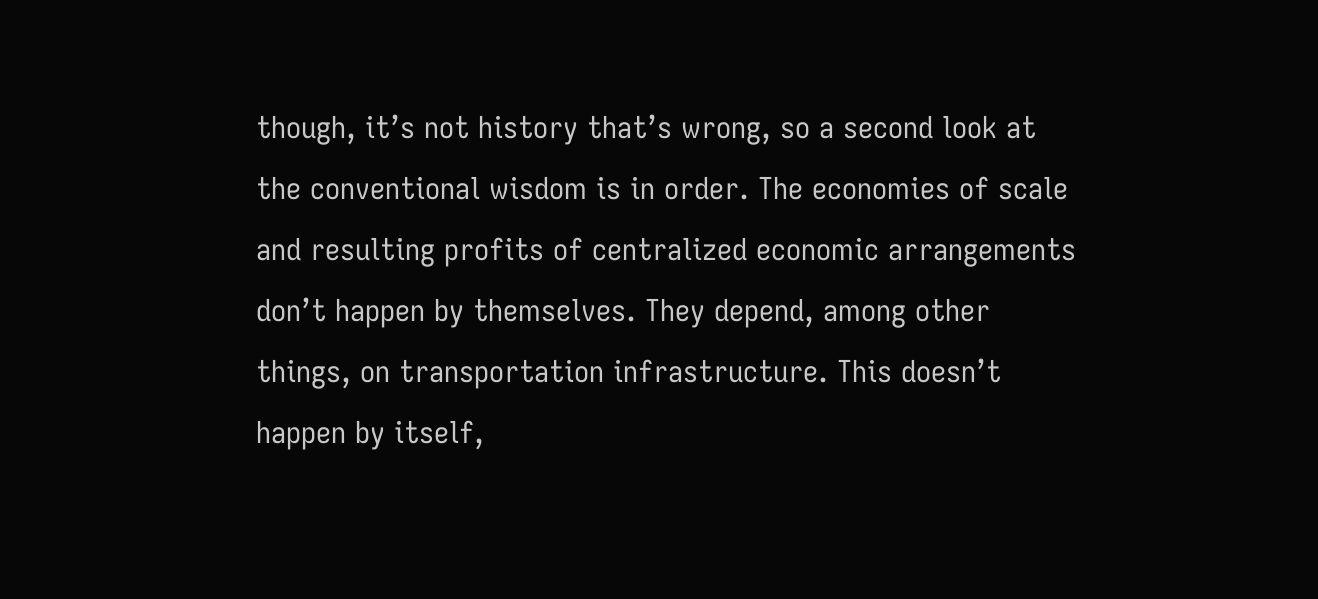though, it’s not history that’s wrong, so a second look at the conventional wisdom is in order. The economies of scale and resulting profits of centralized economic arrangements don’t happen by themselves. They depend, among other things, on transportation infrastructure. This doesn’t happen by itself,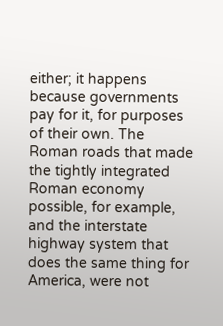either; it happens because governments pay for it, for purposes of their own. The Roman roads that made the tightly integrated Roman economy possible, for example, and the interstate highway system that does the same thing for America, were not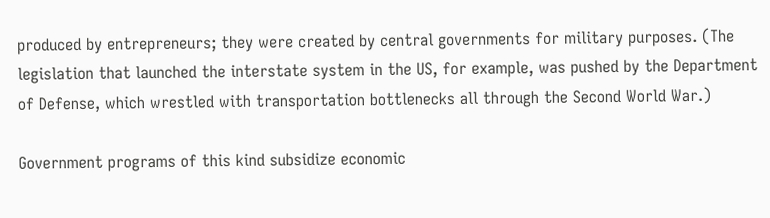produced by entrepreneurs; they were created by central governments for military purposes. (The legislation that launched the interstate system in the US, for example, was pushed by the Department of Defense, which wrestled with transportation bottlenecks all through the Second World War.)

Government programs of this kind subsidize economic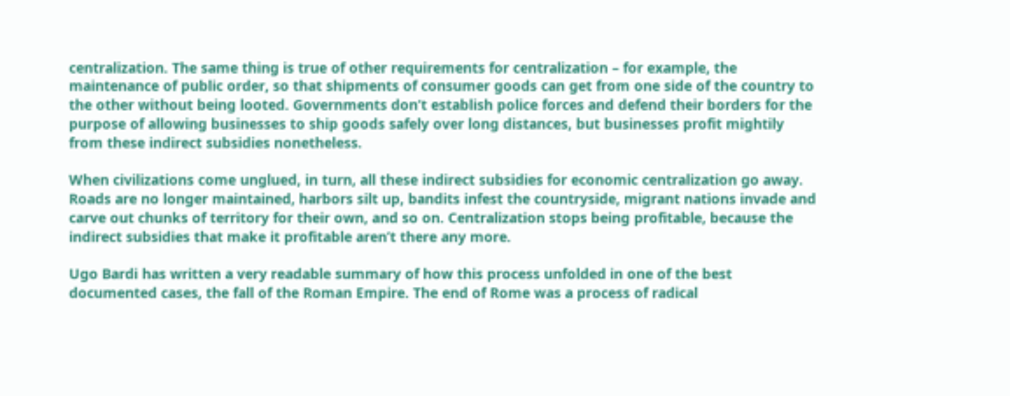centralization. The same thing is true of other requirements for centralization – for example, the maintenance of public order, so that shipments of consumer goods can get from one side of the country to the other without being looted. Governments don’t establish police forces and defend their borders for the purpose of allowing businesses to ship goods safely over long distances, but businesses profit mightily from these indirect subsidies nonetheless.

When civilizations come unglued, in turn, all these indirect subsidies for economic centralization go away. Roads are no longer maintained, harbors silt up, bandits infest the countryside, migrant nations invade and carve out chunks of territory for their own, and so on. Centralization stops being profitable, because the indirect subsidies that make it profitable aren’t there any more.

Ugo Bardi has written a very readable summary of how this process unfolded in one of the best documented cases, the fall of the Roman Empire. The end of Rome was a process of radical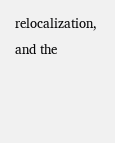relocalization, and the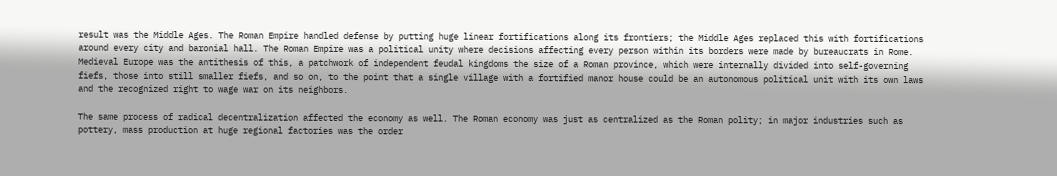result was the Middle Ages. The Roman Empire handled defense by putting huge linear fortifications along its frontiers; the Middle Ages replaced this with fortifications around every city and baronial hall. The Roman Empire was a political unity where decisions affecting every person within its borders were made by bureaucrats in Rome. Medieval Europe was the antithesis of this, a patchwork of independent feudal kingdoms the size of a Roman province, which were internally divided into self-governing fiefs, those into still smaller fiefs, and so on, to the point that a single village with a fortified manor house could be an autonomous political unit with its own laws and the recognized right to wage war on its neighbors.

The same process of radical decentralization affected the economy as well. The Roman economy was just as centralized as the Roman polity; in major industries such as pottery, mass production at huge regional factories was the order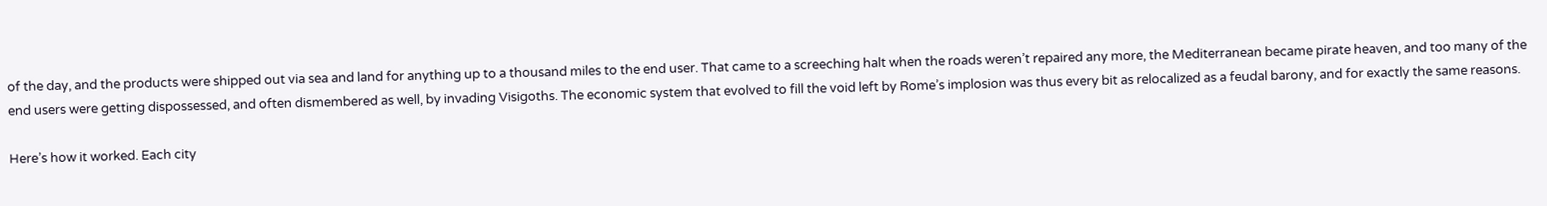of the day, and the products were shipped out via sea and land for anything up to a thousand miles to the end user. That came to a screeching halt when the roads weren’t repaired any more, the Mediterranean became pirate heaven, and too many of the end users were getting dispossessed, and often dismembered as well, by invading Visigoths. The economic system that evolved to fill the void left by Rome’s implosion was thus every bit as relocalized as a feudal barony, and for exactly the same reasons.

Here’s how it worked. Each city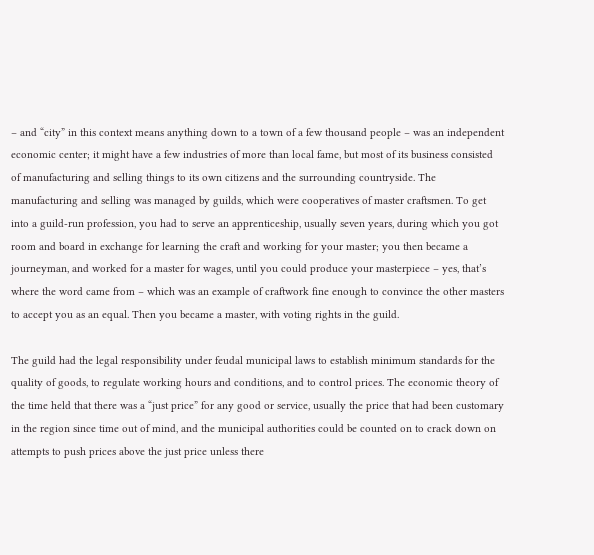– and “city” in this context means anything down to a town of a few thousand people – was an independent economic center; it might have a few industries of more than local fame, but most of its business consisted of manufacturing and selling things to its own citizens and the surrounding countryside. The manufacturing and selling was managed by guilds, which were cooperatives of master craftsmen. To get into a guild-run profession, you had to serve an apprenticeship, usually seven years, during which you got room and board in exchange for learning the craft and working for your master; you then became a journeyman, and worked for a master for wages, until you could produce your masterpiece – yes, that’s where the word came from – which was an example of craftwork fine enough to convince the other masters to accept you as an equal. Then you became a master, with voting rights in the guild.

The guild had the legal responsibility under feudal municipal laws to establish minimum standards for the quality of goods, to regulate working hours and conditions, and to control prices. The economic theory of the time held that there was a “just price” for any good or service, usually the price that had been customary in the region since time out of mind, and the municipal authorities could be counted on to crack down on attempts to push prices above the just price unless there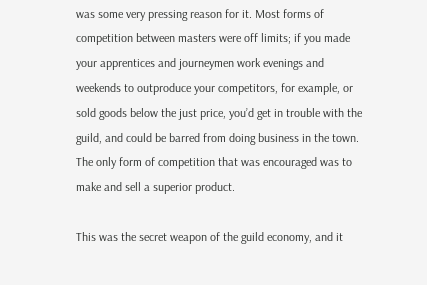was some very pressing reason for it. Most forms of competition between masters were off limits; if you made your apprentices and journeymen work evenings and weekends to outproduce your competitors, for example, or sold goods below the just price, you’d get in trouble with the guild, and could be barred from doing business in the town. The only form of competition that was encouraged was to make and sell a superior product.

This was the secret weapon of the guild economy, and it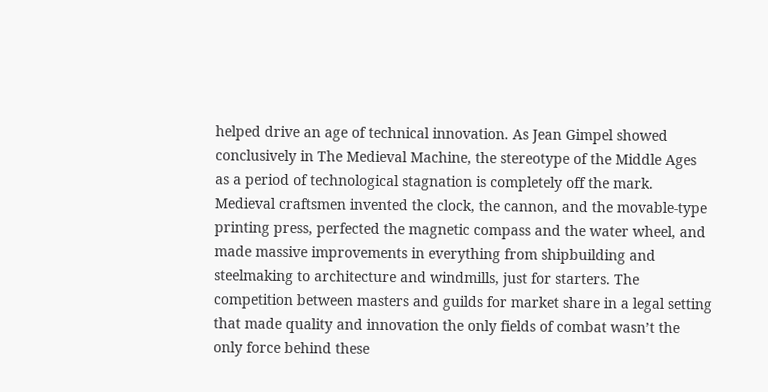helped drive an age of technical innovation. As Jean Gimpel showed conclusively in The Medieval Machine, the stereotype of the Middle Ages as a period of technological stagnation is completely off the mark. Medieval craftsmen invented the clock, the cannon, and the movable-type printing press, perfected the magnetic compass and the water wheel, and made massive improvements in everything from shipbuilding and steelmaking to architecture and windmills, just for starters. The competition between masters and guilds for market share in a legal setting that made quality and innovation the only fields of combat wasn’t the only force behind these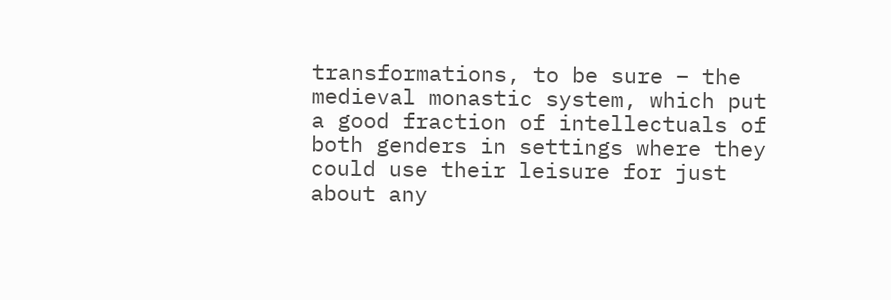transformations, to be sure – the medieval monastic system, which put a good fraction of intellectuals of both genders in settings where they could use their leisure for just about any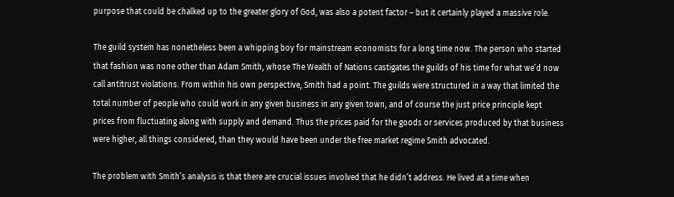purpose that could be chalked up to the greater glory of God, was also a potent factor – but it certainly played a massive role.

The guild system has nonetheless been a whipping boy for mainstream economists for a long time now. The person who started that fashion was none other than Adam Smith, whose The Wealth of Nations castigates the guilds of his time for what we’d now call antitrust violations. From within his own perspective, Smith had a point. The guilds were structured in a way that limited the total number of people who could work in any given business in any given town, and of course the just price principle kept prices from fluctuating along with supply and demand. Thus the prices paid for the goods or services produced by that business were higher, all things considered, than they would have been under the free market regime Smith advocated.

The problem with Smith’s analysis is that there are crucial issues involved that he didn’t address. He lived at a time when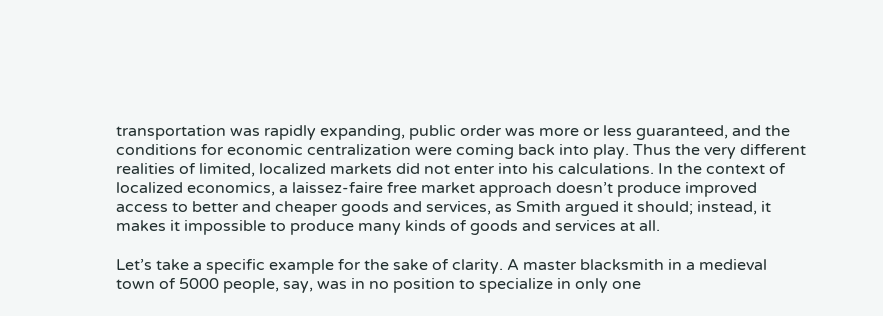transportation was rapidly expanding, public order was more or less guaranteed, and the conditions for economic centralization were coming back into play. Thus the very different realities of limited, localized markets did not enter into his calculations. In the context of localized economics, a laissez-faire free market approach doesn’t produce improved access to better and cheaper goods and services, as Smith argued it should; instead, it makes it impossible to produce many kinds of goods and services at all.

Let’s take a specific example for the sake of clarity. A master blacksmith in a medieval town of 5000 people, say, was in no position to specialize in only one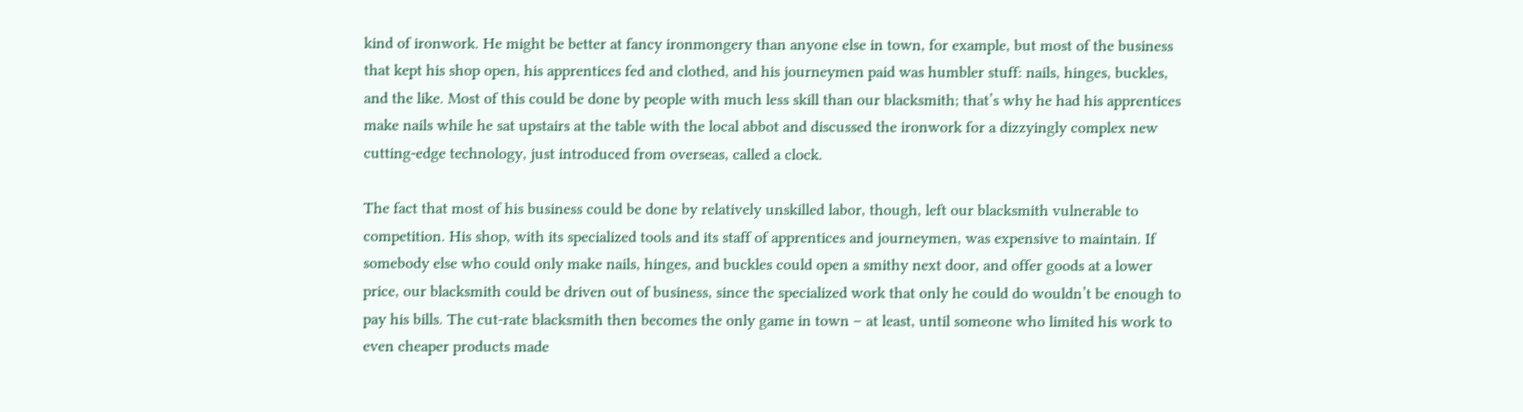kind of ironwork. He might be better at fancy ironmongery than anyone else in town, for example, but most of the business that kept his shop open, his apprentices fed and clothed, and his journeymen paid was humbler stuff: nails, hinges, buckles, and the like. Most of this could be done by people with much less skill than our blacksmith; that’s why he had his apprentices make nails while he sat upstairs at the table with the local abbot and discussed the ironwork for a dizzyingly complex new cutting-edge technology, just introduced from overseas, called a clock.

The fact that most of his business could be done by relatively unskilled labor, though, left our blacksmith vulnerable to competition. His shop, with its specialized tools and its staff of apprentices and journeymen, was expensive to maintain. If somebody else who could only make nails, hinges, and buckles could open a smithy next door, and offer goods at a lower price, our blacksmith could be driven out of business, since the specialized work that only he could do wouldn’t be enough to pay his bills. The cut-rate blacksmith then becomes the only game in town – at least, until someone who limited his work to even cheaper products made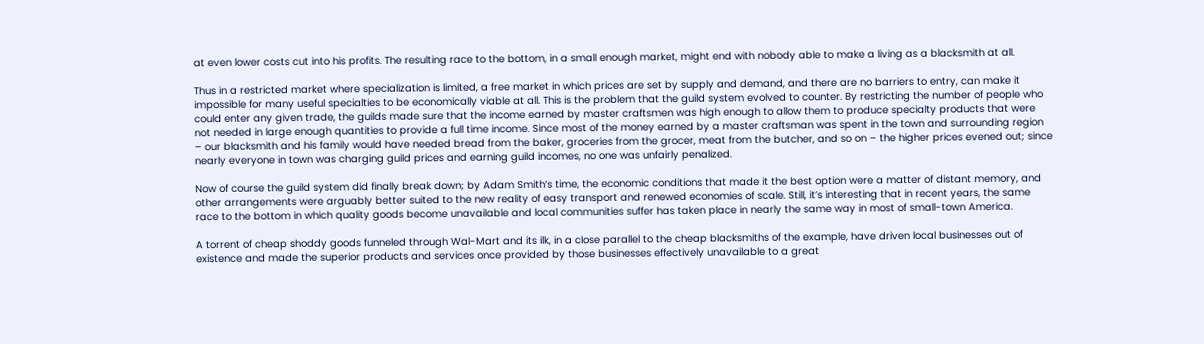at even lower costs cut into his profits. The resulting race to the bottom, in a small enough market, might end with nobody able to make a living as a blacksmith at all.

Thus in a restricted market where specialization is limited, a free market in which prices are set by supply and demand, and there are no barriers to entry, can make it impossible for many useful specialties to be economically viable at all. This is the problem that the guild system evolved to counter. By restricting the number of people who could enter any given trade, the guilds made sure that the income earned by master craftsmen was high enough to allow them to produce specialty products that were not needed in large enough quantities to provide a full time income. Since most of the money earned by a master craftsman was spent in the town and surrounding region – our blacksmith and his family would have needed bread from the baker, groceries from the grocer, meat from the butcher, and so on – the higher prices evened out; since nearly everyone in town was charging guild prices and earning guild incomes, no one was unfairly penalized.

Now of course the guild system did finally break down; by Adam Smith’s time, the economic conditions that made it the best option were a matter of distant memory, and other arrangements were arguably better suited to the new reality of easy transport and renewed economies of scale. Still, it’s interesting that in recent years, the same race to the bottom in which quality goods become unavailable and local communities suffer has taken place in nearly the same way in most of small-town America.

A torrent of cheap shoddy goods funneled through Wal-Mart and its ilk, in a close parallel to the cheap blacksmiths of the example, have driven local businesses out of existence and made the superior products and services once provided by those businesses effectively unavailable to a great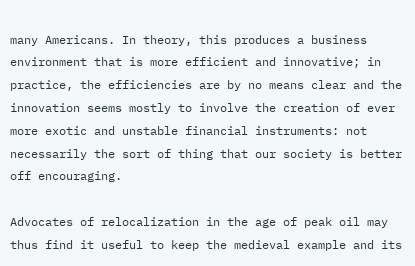many Americans. In theory, this produces a business environment that is more efficient and innovative; in practice, the efficiencies are by no means clear and the innovation seems mostly to involve the creation of ever more exotic and unstable financial instruments: not necessarily the sort of thing that our society is better off encouraging.

Advocates of relocalization in the age of peak oil may thus find it useful to keep the medieval example and its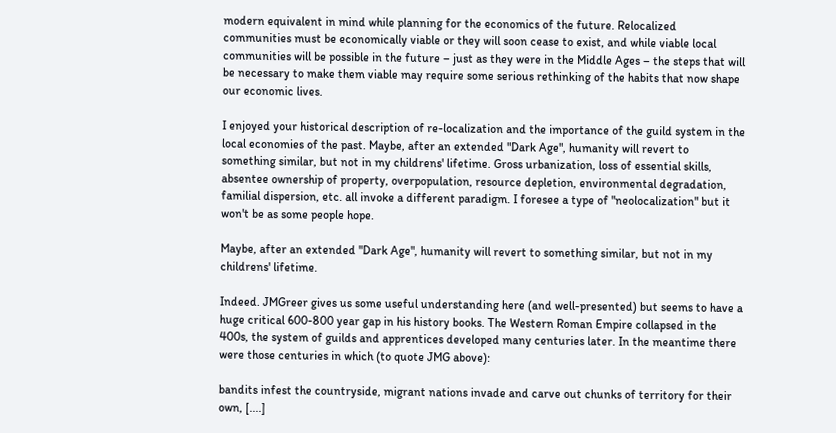modern equivalent in mind while planning for the economics of the future. Relocalized communities must be economically viable or they will soon cease to exist, and while viable local communities will be possible in the future – just as they were in the Middle Ages – the steps that will be necessary to make them viable may require some serious rethinking of the habits that now shape our economic lives.

I enjoyed your historical description of re-localization and the importance of the guild system in the local economies of the past. Maybe, after an extended "Dark Age", humanity will revert to something similar, but not in my childrens' lifetime. Gross urbanization, loss of essential skills, absentee ownership of property, overpopulation, resource depletion, environmental degradation, familial dispersion, etc. all invoke a different paradigm. I foresee a type of "neolocalization" but it won't be as some people hope.

Maybe, after an extended "Dark Age", humanity will revert to something similar, but not in my childrens' lifetime.

Indeed. JMGreer gives us some useful understanding here (and well-presented) but seems to have a huge critical 600-800 year gap in his history books. The Western Roman Empire collapsed in the 400s, the system of guilds and apprentices developed many centuries later. In the meantime there were those centuries in which (to quote JMG above):

bandits infest the countryside, migrant nations invade and carve out chunks of territory for their own, [....]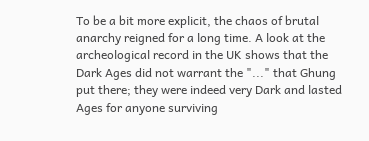To be a bit more explicit, the chaos of brutal anarchy reigned for a long time. A look at the archeological record in the UK shows that the Dark Ages did not warrant the "..." that Ghung put there; they were indeed very Dark and lasted Ages for anyone surviving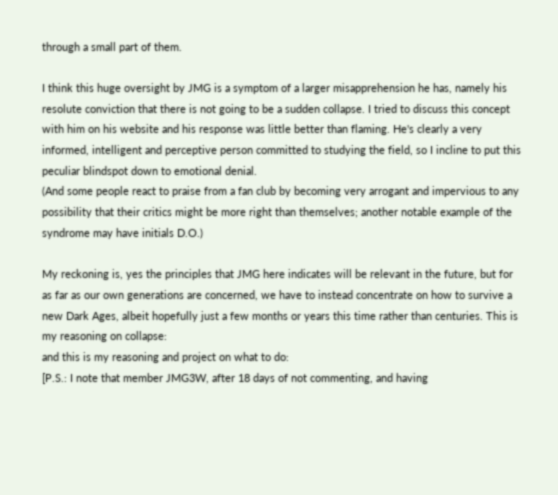through a small part of them.

I think this huge oversight by JMG is a symptom of a larger misapprehension he has, namely his resolute conviction that there is not going to be a sudden collapse. I tried to discuss this concept with him on his website and his response was little better than flaming. He's clearly a very informed, intelligent and perceptive person committed to studying the field, so I incline to put this peculiar blindspot down to emotional denial.
(And some people react to praise from a fan club by becoming very arrogant and impervious to any possibility that their critics might be more right than themselves; another notable example of the syndrome may have initials D.O.)

My reckoning is, yes the principles that JMG here indicates will be relevant in the future, but for as far as our own generations are concerned, we have to instead concentrate on how to survive a new Dark Ages, albeit hopefully just a few months or years this time rather than centuries. This is my reasoning on collapse:
and this is my reasoning and project on what to do:
[P.S.: I note that member JMG3W, after 18 days of not commenting, and having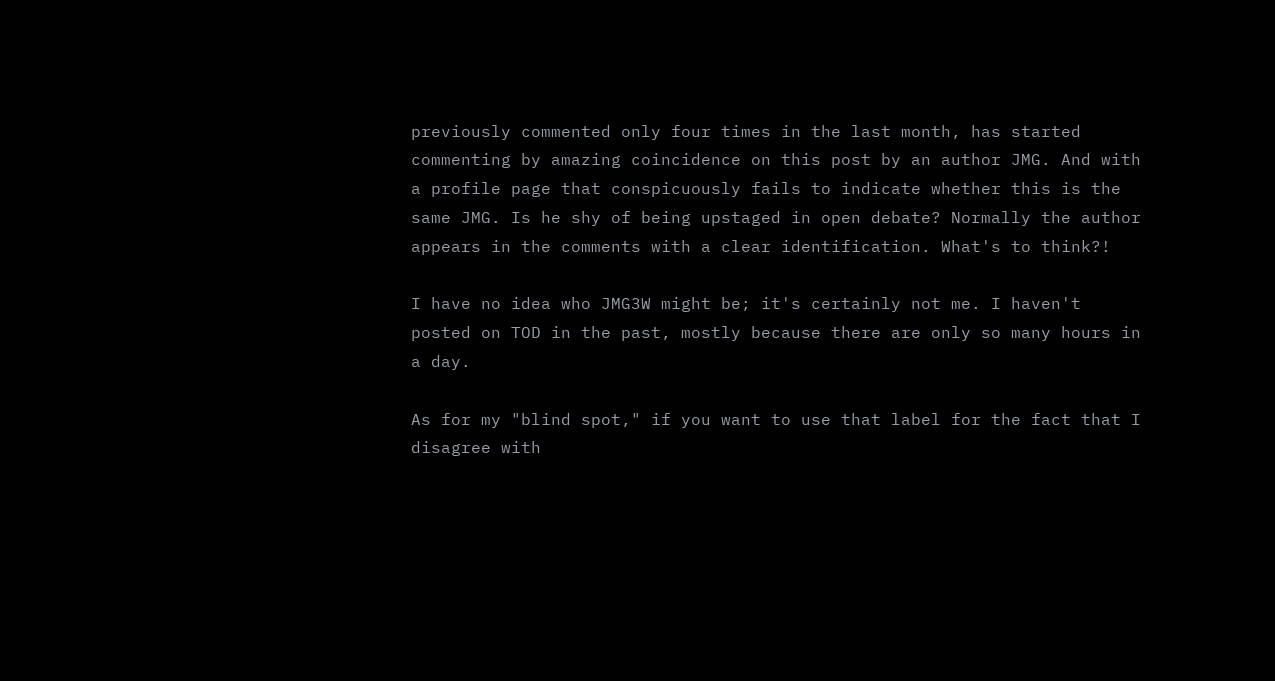previously commented only four times in the last month, has started commenting by amazing coincidence on this post by an author JMG. And with a profile page that conspicuously fails to indicate whether this is the same JMG. Is he shy of being upstaged in open debate? Normally the author appears in the comments with a clear identification. What's to think?!

I have no idea who JMG3W might be; it's certainly not me. I haven't posted on TOD in the past, mostly because there are only so many hours in a day.

As for my "blind spot," if you want to use that label for the fact that I disagree with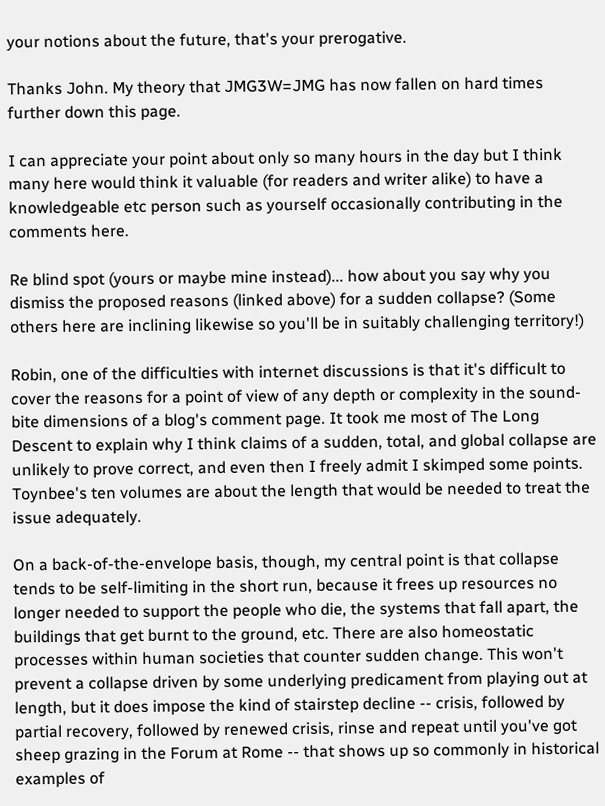your notions about the future, that's your prerogative.

Thanks John. My theory that JMG3W=JMG has now fallen on hard times further down this page.

I can appreciate your point about only so many hours in the day but I think many here would think it valuable (for readers and writer alike) to have a knowledgeable etc person such as yourself occasionally contributing in the comments here.

Re blind spot (yours or maybe mine instead)... how about you say why you dismiss the proposed reasons (linked above) for a sudden collapse? (Some others here are inclining likewise so you'll be in suitably challenging territory!)

Robin, one of the difficulties with internet discussions is that it's difficult to cover the reasons for a point of view of any depth or complexity in the sound-bite dimensions of a blog's comment page. It took me most of The Long Descent to explain why I think claims of a sudden, total, and global collapse are unlikely to prove correct, and even then I freely admit I skimped some points. Toynbee's ten volumes are about the length that would be needed to treat the issue adequately.

On a back-of-the-envelope basis, though, my central point is that collapse tends to be self-limiting in the short run, because it frees up resources no longer needed to support the people who die, the systems that fall apart, the buildings that get burnt to the ground, etc. There are also homeostatic processes within human societies that counter sudden change. This won't prevent a collapse driven by some underlying predicament from playing out at length, but it does impose the kind of stairstep decline -- crisis, followed by partial recovery, followed by renewed crisis, rinse and repeat until you've got sheep grazing in the Forum at Rome -- that shows up so commonly in historical examples of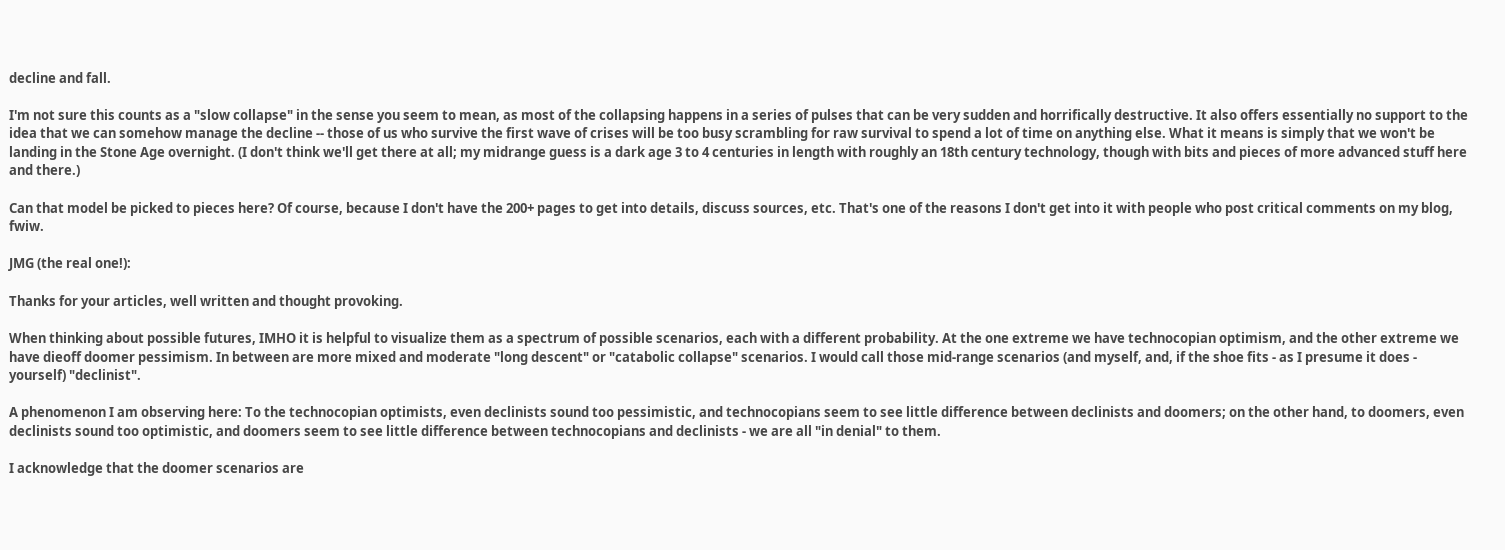decline and fall.

I'm not sure this counts as a "slow collapse" in the sense you seem to mean, as most of the collapsing happens in a series of pulses that can be very sudden and horrifically destructive. It also offers essentially no support to the idea that we can somehow manage the decline -- those of us who survive the first wave of crises will be too busy scrambling for raw survival to spend a lot of time on anything else. What it means is simply that we won't be landing in the Stone Age overnight. (I don't think we'll get there at all; my midrange guess is a dark age 3 to 4 centuries in length with roughly an 18th century technology, though with bits and pieces of more advanced stuff here and there.)

Can that model be picked to pieces here? Of course, because I don't have the 200+ pages to get into details, discuss sources, etc. That's one of the reasons I don't get into it with people who post critical comments on my blog, fwiw.

JMG (the real one!):

Thanks for your articles, well written and thought provoking.

When thinking about possible futures, IMHO it is helpful to visualize them as a spectrum of possible scenarios, each with a different probability. At the one extreme we have technocopian optimism, and the other extreme we have dieoff doomer pessimism. In between are more mixed and moderate "long descent" or "catabolic collapse" scenarios. I would call those mid-range scenarios (and myself, and, if the shoe fits - as I presume it does - yourself) "declinist".

A phenomenon I am observing here: To the technocopian optimists, even declinists sound too pessimistic, and technocopians seem to see little difference between declinists and doomers; on the other hand, to doomers, even declinists sound too optimistic, and doomers seem to see little difference between technocopians and declinists - we are all "in denial" to them.

I acknowledge that the doomer scenarios are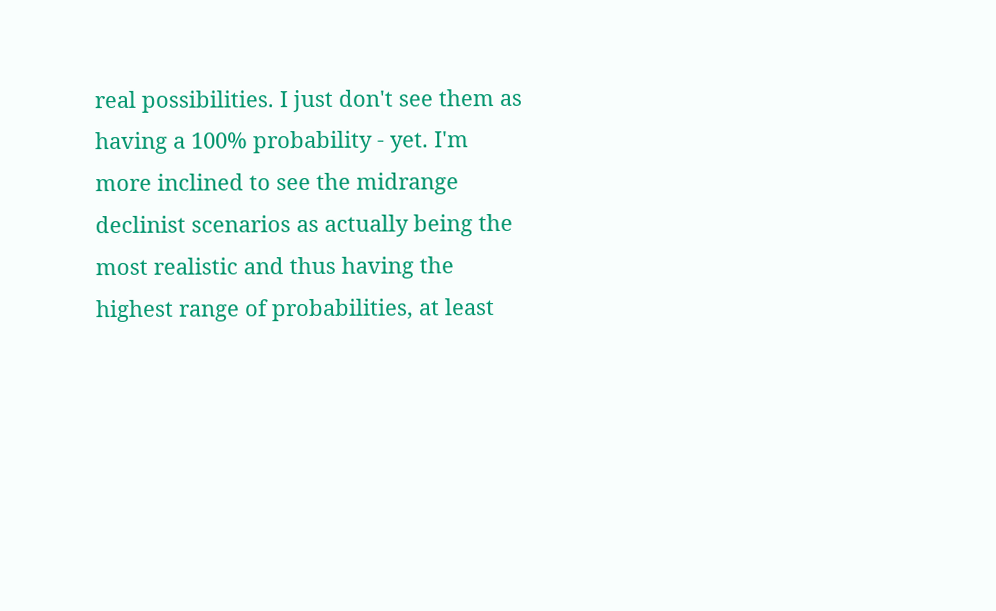real possibilities. I just don't see them as having a 100% probability - yet. I'm more inclined to see the midrange declinist scenarios as actually being the most realistic and thus having the highest range of probabilities, at least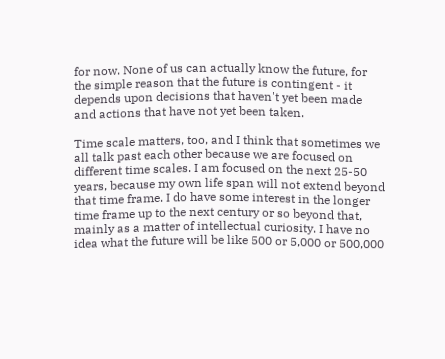for now. None of us can actually know the future, for the simple reason that the future is contingent - it depends upon decisions that haven't yet been made and actions that have not yet been taken.

Time scale matters, too, and I think that sometimes we all talk past each other because we are focused on different time scales. I am focused on the next 25-50 years, because my own life span will not extend beyond that time frame. I do have some interest in the longer time frame up to the next century or so beyond that, mainly as a matter of intellectual curiosity. I have no idea what the future will be like 500 or 5,000 or 500,000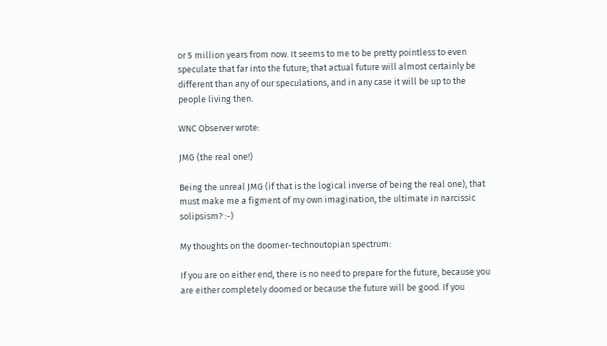or 5 million years from now. It seems to me to be pretty pointless to even speculate that far into the future; that actual future will almost certainly be different than any of our speculations, and in any case it will be up to the people living then.

WNC Observer wrote:

JMG (the real one!)

Being the unreal JMG (if that is the logical inverse of being the real one), that must make me a figment of my own imagination, the ultimate in narcissic solipsism? :-)

My thoughts on the doomer-technoutopian spectrum:

If you are on either end, there is no need to prepare for the future, because you are either completely doomed or because the future will be good. If you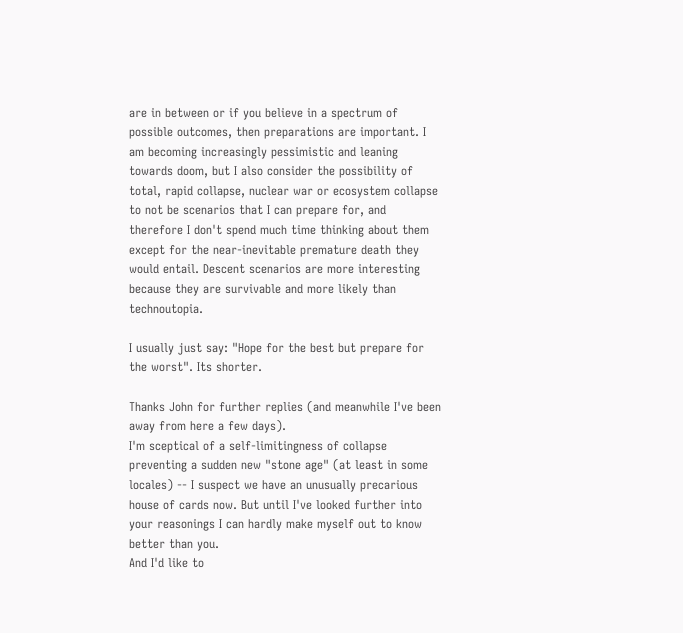are in between or if you believe in a spectrum of possible outcomes, then preparations are important. I am becoming increasingly pessimistic and leaning towards doom, but I also consider the possibility of total, rapid collapse, nuclear war or ecosystem collapse to not be scenarios that I can prepare for, and therefore I don't spend much time thinking about them except for the near-inevitable premature death they would entail. Descent scenarios are more interesting because they are survivable and more likely than technoutopia.

I usually just say: "Hope for the best but prepare for the worst". Its shorter.

Thanks John for further replies (and meanwhile I've been away from here a few days).
I'm sceptical of a self-limitingness of collapse preventing a sudden new "stone age" (at least in some locales) -- I suspect we have an unusually precarious house of cards now. But until I've looked further into your reasonings I can hardly make myself out to know better than you.
And I'd like to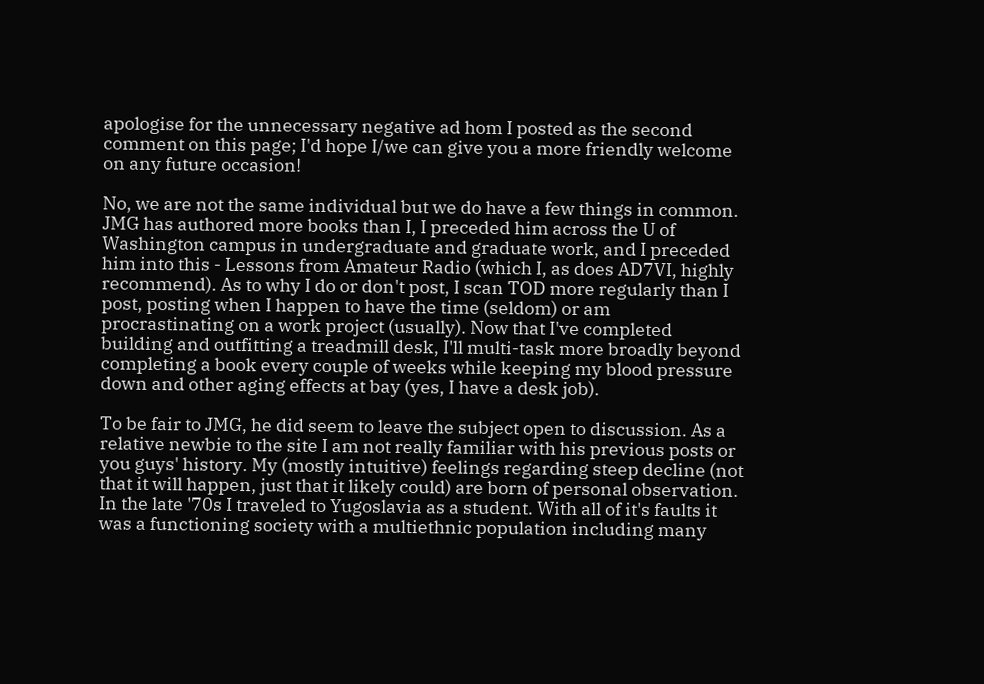apologise for the unnecessary negative ad hom I posted as the second comment on this page; I'd hope I/we can give you a more friendly welcome on any future occasion!

No, we are not the same individual but we do have a few things in common. JMG has authored more books than I, I preceded him across the U of Washington campus in undergraduate and graduate work, and I preceded him into this - Lessons from Amateur Radio (which I, as does AD7VI, highly recommend). As to why I do or don't post, I scan TOD more regularly than I post, posting when I happen to have the time (seldom) or am procrastinating on a work project (usually). Now that I've completed building and outfitting a treadmill desk, I'll multi-task more broadly beyond completing a book every couple of weeks while keeping my blood pressure down and other aging effects at bay (yes, I have a desk job).

To be fair to JMG, he did seem to leave the subject open to discussion. As a relative newbie to the site I am not really familiar with his previous posts or you guys' history. My (mostly intuitive) feelings regarding steep decline (not that it will happen, just that it likely could) are born of personal observation. In the late '70s I traveled to Yugoslavia as a student. With all of it's faults it was a functioning society with a multiethnic population including many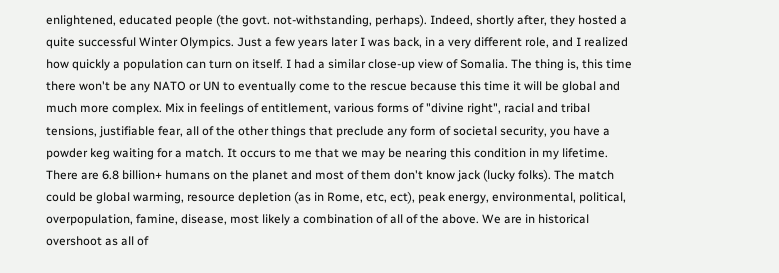enlightened, educated people (the govt. not-withstanding, perhaps). Indeed, shortly after, they hosted a quite successful Winter Olympics. Just a few years later I was back, in a very different role, and I realized how quickly a population can turn on itself. I had a similar close-up view of Somalia. The thing is, this time there won't be any NATO or UN to eventually come to the rescue because this time it will be global and much more complex. Mix in feelings of entitlement, various forms of "divine right", racial and tribal tensions, justifiable fear, all of the other things that preclude any form of societal security, you have a powder keg waiting for a match. It occurs to me that we may be nearing this condition in my lifetime. There are 6.8 billion+ humans on the planet and most of them don't know jack (lucky folks). The match could be global warming, resource depletion (as in Rome, etc, ect), peak energy, environmental, political, overpopulation, famine, disease, most likely a combination of all of the above. We are in historical overshoot as all of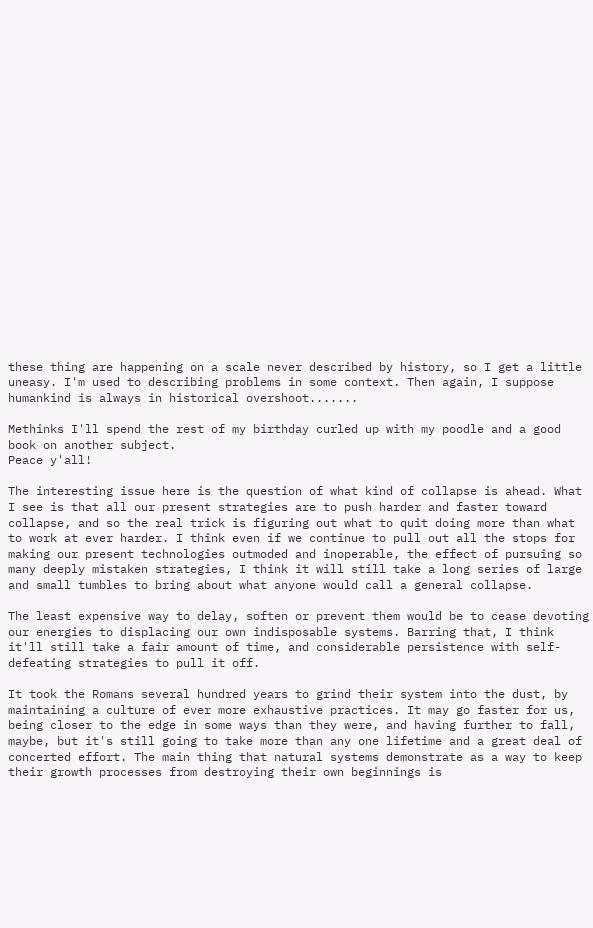these thing are happening on a scale never described by history, so I get a little uneasy. I'm used to describing problems in some context. Then again, I suppose humankind is always in historical overshoot.......

Methinks I'll spend the rest of my birthday curled up with my poodle and a good book on another subject.
Peace y'all!

The interesting issue here is the question of what kind of collapse is ahead. What I see is that all our present strategies are to push harder and faster toward collapse, and so the real trick is figuring out what to quit doing more than what to work at ever harder. I think even if we continue to pull out all the stops for making our present technologies outmoded and inoperable, the effect of pursuing so many deeply mistaken strategies, I think it will still take a long series of large and small tumbles to bring about what anyone would call a general collapse.

The least expensive way to delay, soften or prevent them would be to cease devoting our energies to displacing our own indisposable systems. Barring that, I think it'll still take a fair amount of time, and considerable persistence with self-defeating strategies to pull it off.

It took the Romans several hundred years to grind their system into the dust, by maintaining a culture of ever more exhaustive practices. It may go faster for us, being closer to the edge in some ways than they were, and having further to fall, maybe, but it's still going to take more than any one lifetime and a great deal of concerted effort. The main thing that natural systems demonstrate as a way to keep their growth processes from destroying their own beginnings is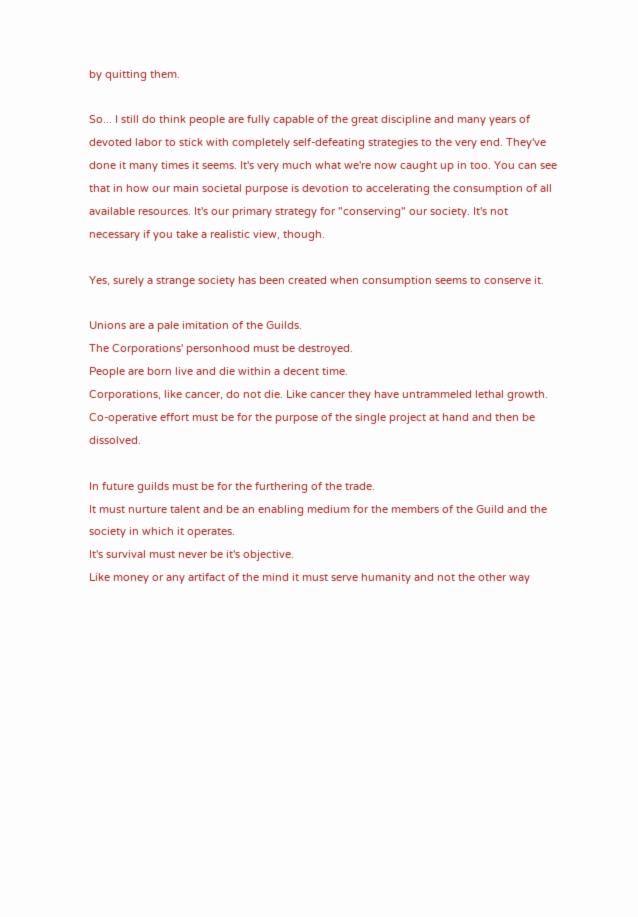by quitting them.

So... I still do think people are fully capable of the great discipline and many years of devoted labor to stick with completely self-defeating strategies to the very end. They've done it many times it seems. It's very much what we're now caught up in too. You can see that in how our main societal purpose is devotion to accelerating the consumption of all available resources. It's our primary strategy for "conserving" our society. It's not necessary if you take a realistic view, though.

Yes, surely a strange society has been created when consumption seems to conserve it.

Unions are a pale imitation of the Guilds.
The Corporations' personhood must be destroyed.
People are born live and die within a decent time.
Corporations, like cancer, do not die. Like cancer they have untrammeled lethal growth.
Co-operative effort must be for the purpose of the single project at hand and then be dissolved.

In future guilds must be for the furthering of the trade.
It must nurture talent and be an enabling medium for the members of the Guild and the society in which it operates.
It's survival must never be it's objective.
Like money or any artifact of the mind it must serve humanity and not the other way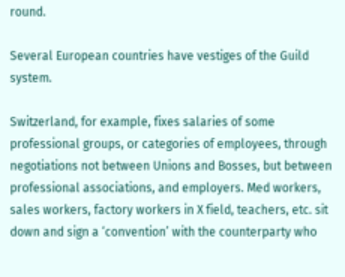round.

Several European countries have vestiges of the Guild system.

Switzerland, for example, fixes salaries of some professional groups, or categories of employees, through negotiations not between Unions and Bosses, but between professional associations, and employers. Med workers, sales workers, factory workers in X field, teachers, etc. sit down and sign a ‘convention’ with the counterparty who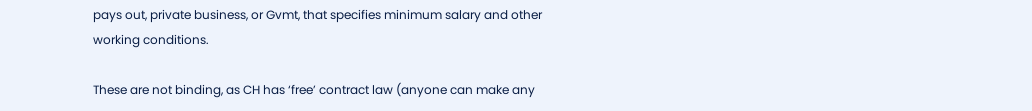pays out, private business, or Gvmt, that specifies minimum salary and other working conditions.

These are not binding, as CH has ‘free’ contract law (anyone can make any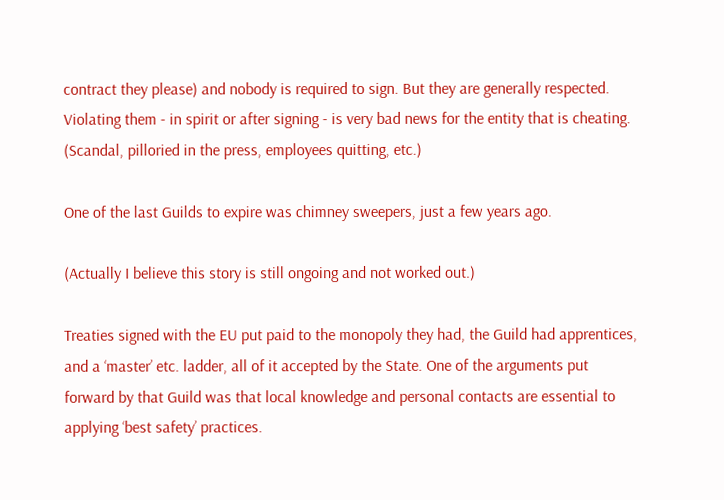contract they please) and nobody is required to sign. But they are generally respected. Violating them - in spirit or after signing - is very bad news for the entity that is cheating. (Scandal, pilloried in the press, employees quitting, etc.)

One of the last Guilds to expire was chimney sweepers, just a few years ago.

(Actually I believe this story is still ongoing and not worked out.)

Treaties signed with the EU put paid to the monopoly they had, the Guild had apprentices, and a ‘master’ etc. ladder, all of it accepted by the State. One of the arguments put forward by that Guild was that local knowledge and personal contacts are essential to applying ‘best safety’ practices.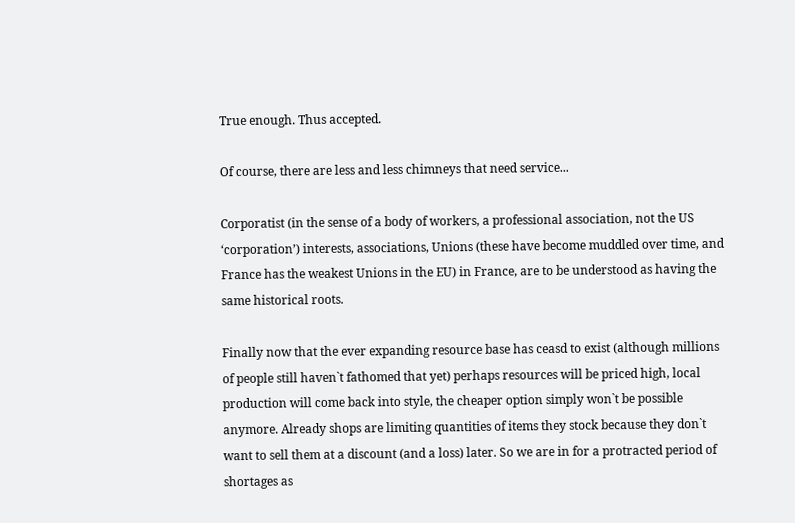True enough. Thus accepted.

Of course, there are less and less chimneys that need service...

Corporatist (in the sense of a body of workers, a professional association, not the US ‘corporation’) interests, associations, Unions (these have become muddled over time, and France has the weakest Unions in the EU) in France, are to be understood as having the same historical roots.

Finally now that the ever expanding resource base has ceasd to exist (although millions of people still haven`t fathomed that yet) perhaps resources will be priced high, local production will come back into style, the cheaper option simply won`t be possible anymore. Already shops are limiting quantities of items they stock because they don`t want to sell them at a discount (and a loss) later. So we are in for a protracted period of shortages as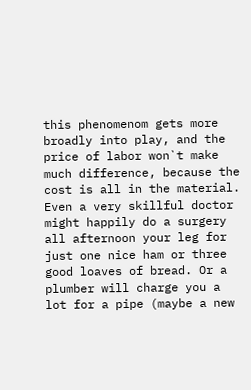this phenomenom gets more broadly into play, and the price of labor won`t make much difference, because the cost is all in the material. Even a very skillful doctor might happily do a surgery all afternoon your leg for just one nice ham or three good loaves of bread. Or a plumber will charge you a lot for a pipe (maybe a new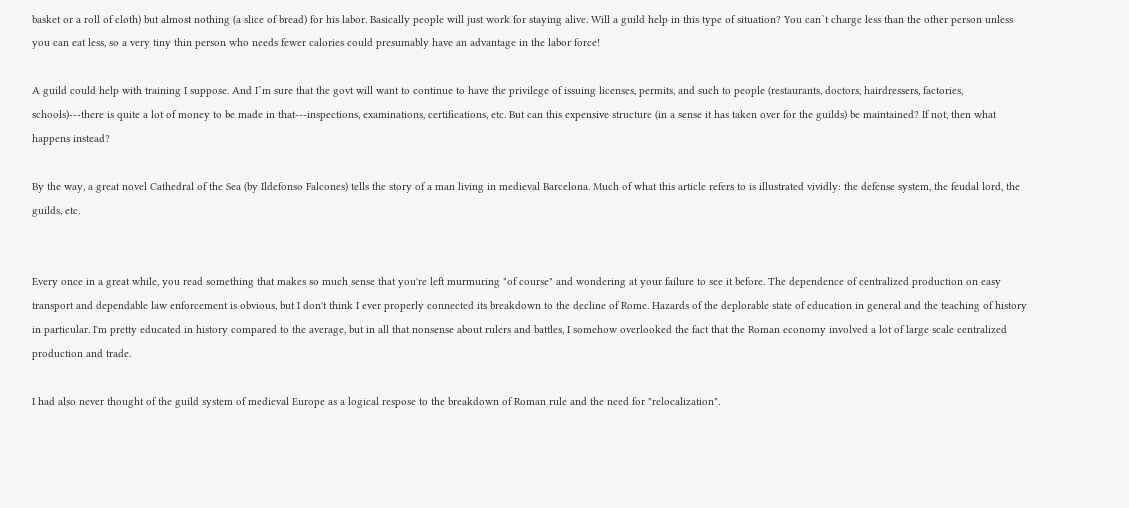basket or a roll of cloth) but almost nothing (a slice of bread) for his labor. Basically people will just work for staying alive. Will a guild help in this type of situation? You can`t charge less than the other person unless you can eat less, so a very tiny thin person who needs fewer calories could presumably have an advantage in the labor force!

A guild could help with training I suppose. And I`m sure that the govt will want to continue to have the privilege of issuing licenses, permits, and such to people (restaurants, doctors, hairdressers, factories, schools)---there is quite a lot of money to be made in that---inspections, examinations, certifications, etc. But can this expensive structure (in a sense it has taken over for the guilds) be maintained? If not, then what happens instead?

By the way, a great novel Cathedral of the Sea (by Ildefonso Falcones) tells the story of a man living in medieval Barcelona. Much of what this article refers to is illustrated vividly: the defense system, the feudal lord, the guilds, etc.


Every once in a great while, you read something that makes so much sense that you're left murmuring "of course" and wondering at your failure to see it before. The dependence of centralized production on easy transport and dependable law enforcement is obvious, but I don't think I ever properly connected its breakdown to the decline of Rome. Hazards of the deplorable state of education in general and the teaching of history in particular. I'm pretty educated in history compared to the average, but in all that nonsense about rulers and battles, I somehow overlooked the fact that the Roman economy involved a lot of large scale centralized production and trade.

I had also never thought of the guild system of medieval Europe as a logical respose to the breakdown of Roman rule and the need for "relocalization".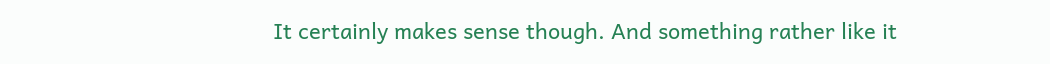It certainly makes sense though. And something rather like it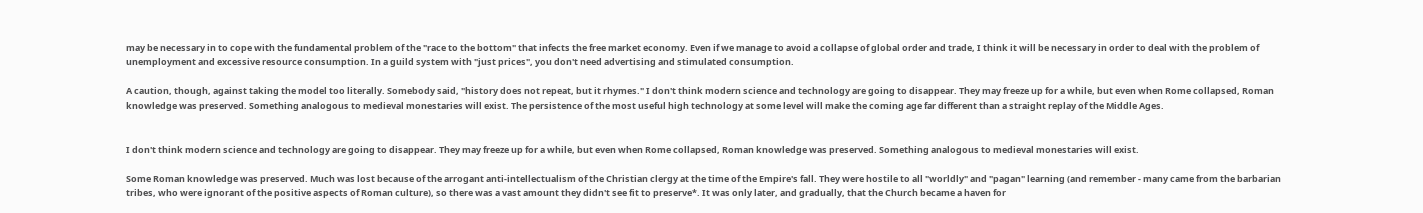may be necessary in to cope with the fundamental problem of the "race to the bottom" that infects the free market economy. Even if we manage to avoid a collapse of global order and trade, I think it will be necessary in order to deal with the problem of unemployment and excessive resource consumption. In a guild system with "just prices", you don't need advertising and stimulated consumption.

A caution, though, against taking the model too literally. Somebody said, "history does not repeat, but it rhymes." I don't think modern science and technology are going to disappear. They may freeze up for a while, but even when Rome collapsed, Roman knowledge was preserved. Something analogous to medieval monestaries will exist. The persistence of the most useful high technology at some level will make the coming age far different than a straight replay of the Middle Ages.


I don't think modern science and technology are going to disappear. They may freeze up for a while, but even when Rome collapsed, Roman knowledge was preserved. Something analogous to medieval monestaries will exist.

Some Roman knowledge was preserved. Much was lost because of the arrogant anti-intellectualism of the Christian clergy at the time of the Empire's fall. They were hostile to all "worldly" and "pagan" learning (and remember - many came from the barbarian tribes, who were ignorant of the positive aspects of Roman culture), so there was a vast amount they didn't see fit to preserve*. It was only later, and gradually, that the Church became a haven for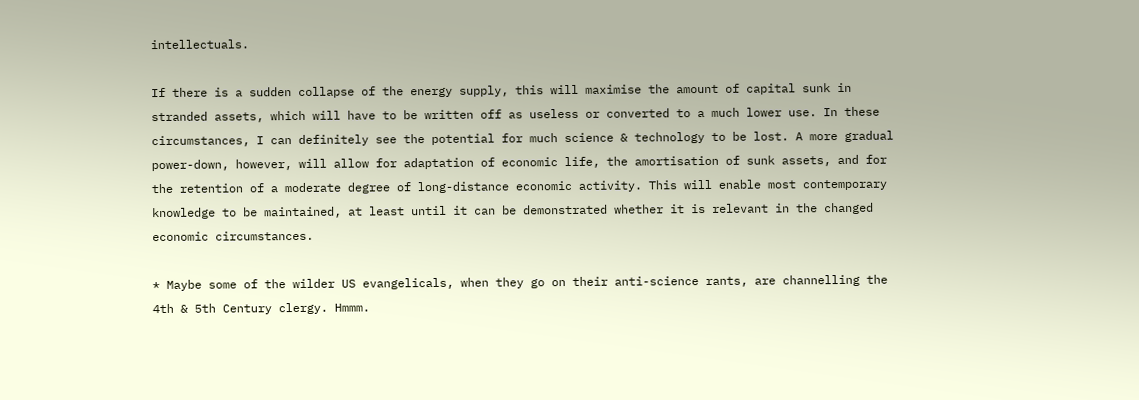intellectuals.

If there is a sudden collapse of the energy supply, this will maximise the amount of capital sunk in stranded assets, which will have to be written off as useless or converted to a much lower use. In these circumstances, I can definitely see the potential for much science & technology to be lost. A more gradual power-down, however, will allow for adaptation of economic life, the amortisation of sunk assets, and for the retention of a moderate degree of long-distance economic activity. This will enable most contemporary knowledge to be maintained, at least until it can be demonstrated whether it is relevant in the changed economic circumstances.

* Maybe some of the wilder US evangelicals, when they go on their anti-science rants, are channelling the 4th & 5th Century clergy. Hmmm.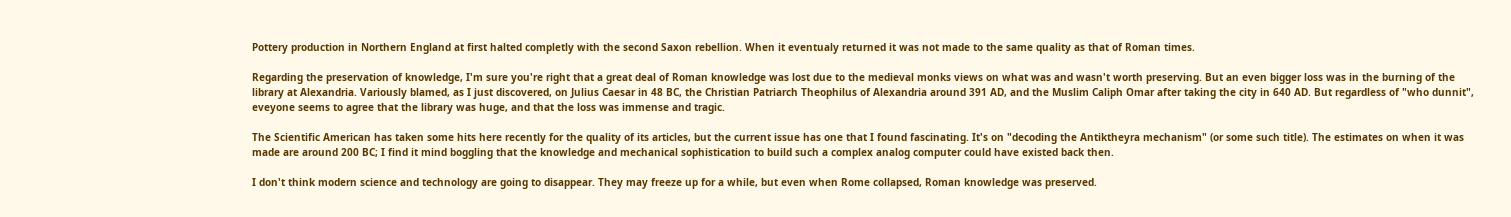Pottery production in Northern England at first halted completly with the second Saxon rebellion. When it eventualy returned it was not made to the same quality as that of Roman times.

Regarding the preservation of knowledge, I'm sure you're right that a great deal of Roman knowledge was lost due to the medieval monks views on what was and wasn't worth preserving. But an even bigger loss was in the burning of the library at Alexandria. Variously blamed, as I just discovered, on Julius Caesar in 48 BC, the Christian Patriarch Theophilus of Alexandria around 391 AD, and the Muslim Caliph Omar after taking the city in 640 AD. But regardless of "who dunnit", eveyone seems to agree that the library was huge, and that the loss was immense and tragic.

The Scientific American has taken some hits here recently for the quality of its articles, but the current issue has one that I found fascinating. It's on "decoding the Antiktheyra mechanism" (or some such title). The estimates on when it was made are around 200 BC; I find it mind boggling that the knowledge and mechanical sophistication to build such a complex analog computer could have existed back then.

I don't think modern science and technology are going to disappear. They may freeze up for a while, but even when Rome collapsed, Roman knowledge was preserved.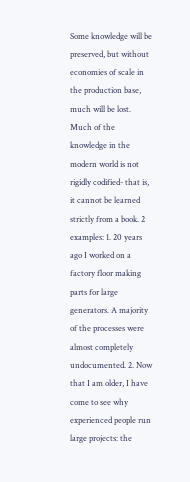Some knowledge will be preserved, but without economies of scale in the production base, much will be lost. Much of the knowledge in the modern world is not rigidly codified- that is, it cannot be learned strictly from a book. 2 examples: 1. 20 years ago I worked on a factory floor making parts for large generators. A majority of the processes were almost completely undocumented. 2. Now that I am older, I have come to see why experienced people run large projects: the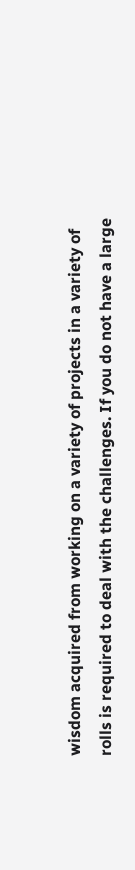wisdom acquired from working on a variety of projects in a variety of rolls is required to deal with the challenges. If you do not have a large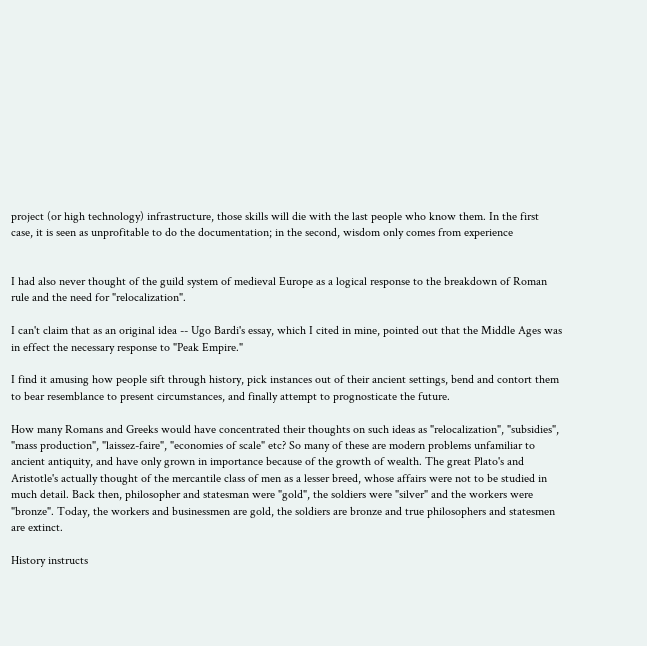project (or high technology) infrastructure, those skills will die with the last people who know them. In the first case, it is seen as unprofitable to do the documentation; in the second, wisdom only comes from experience


I had also never thought of the guild system of medieval Europe as a logical response to the breakdown of Roman rule and the need for "relocalization".

I can't claim that as an original idea -- Ugo Bardi's essay, which I cited in mine, pointed out that the Middle Ages was in effect the necessary response to "Peak Empire."

I find it amusing how people sift through history, pick instances out of their ancient settings, bend and contort them to bear resemblance to present circumstances, and finally attempt to prognosticate the future.

How many Romans and Greeks would have concentrated their thoughts on such ideas as "relocalization", "subsidies", "mass production", "laissez-faire", "economies of scale" etc? So many of these are modern problems unfamiliar to ancient antiquity, and have only grown in importance because of the growth of wealth. The great Plato's and Aristotle's actually thought of the mercantile class of men as a lesser breed, whose affairs were not to be studied in much detail. Back then, philosopher and statesman were "gold", the soldiers were "silver" and the workers were "bronze". Today, the workers and businessmen are gold, the soldiers are bronze and true philosophers and statesmen are extinct.

History instructs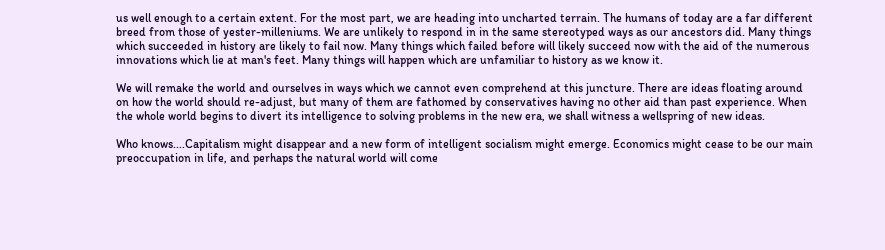us well enough to a certain extent. For the most part, we are heading into uncharted terrain. The humans of today are a far different breed from those of yester-milleniums. We are unlikely to respond in in the same stereotyped ways as our ancestors did. Many things which succeeded in history are likely to fail now. Many things which failed before will likely succeed now with the aid of the numerous innovations which lie at man's feet. Many things will happen which are unfamiliar to history as we know it.

We will remake the world and ourselves in ways which we cannot even comprehend at this juncture. There are ideas floating around on how the world should re-adjust, but many of them are fathomed by conservatives having no other aid than past experience. When the whole world begins to divert its intelligence to solving problems in the new era, we shall witness a wellspring of new ideas.

Who knows....Capitalism might disappear and a new form of intelligent socialism might emerge. Economics might cease to be our main preoccupation in life, and perhaps the natural world will come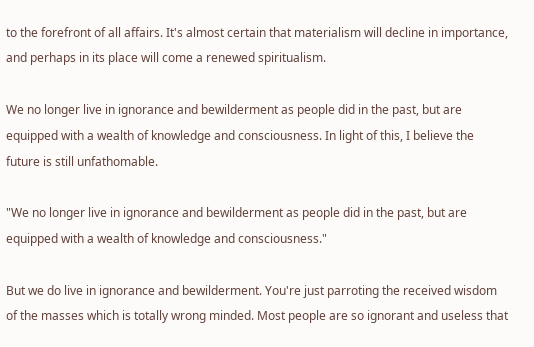to the forefront of all affairs. It's almost certain that materialism will decline in importance, and perhaps in its place will come a renewed spiritualism.

We no longer live in ignorance and bewilderment as people did in the past, but are equipped with a wealth of knowledge and consciousness. In light of this, I believe the future is still unfathomable.

"We no longer live in ignorance and bewilderment as people did in the past, but are equipped with a wealth of knowledge and consciousness."

But we do live in ignorance and bewilderment. You're just parroting the received wisdom of the masses which is totally wrong minded. Most people are so ignorant and useless that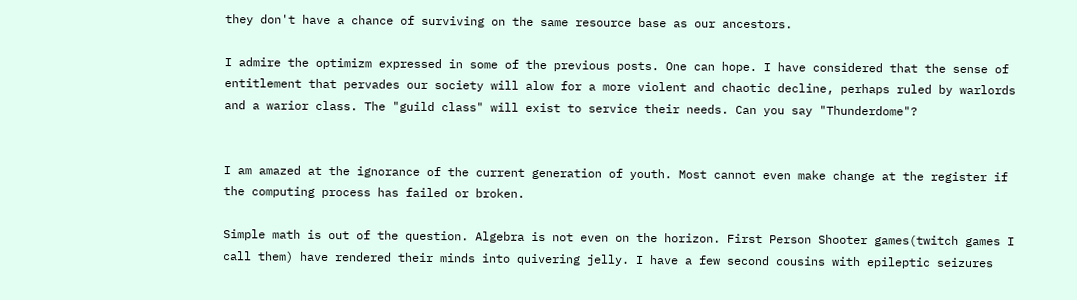they don't have a chance of surviving on the same resource base as our ancestors.

I admire the optimizm expressed in some of the previous posts. One can hope. I have considered that the sense of entitlement that pervades our society will alow for a more violent and chaotic decline, perhaps ruled by warlords and a warior class. The "guild class" will exist to service their needs. Can you say "Thunderdome"?


I am amazed at the ignorance of the current generation of youth. Most cannot even make change at the register if the computing process has failed or broken.

Simple math is out of the question. Algebra is not even on the horizon. First Person Shooter games(twitch games I call them) have rendered their minds into quivering jelly. I have a few second cousins with epileptic seizures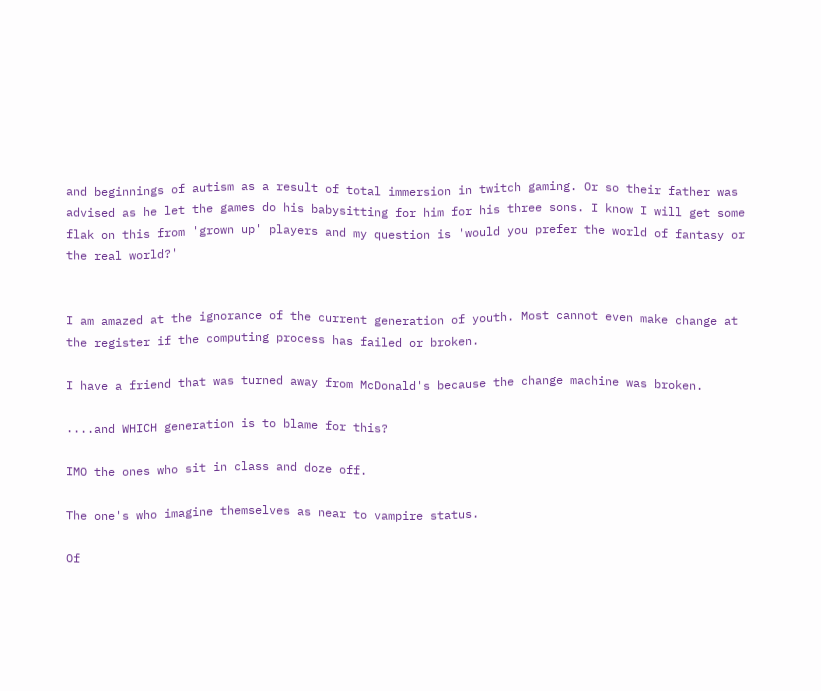and beginnings of autism as a result of total immersion in twitch gaming. Or so their father was advised as he let the games do his babysitting for him for his three sons. I know I will get some flak on this from 'grown up' players and my question is 'would you prefer the world of fantasy or the real world?'


I am amazed at the ignorance of the current generation of youth. Most cannot even make change at the register if the computing process has failed or broken.

I have a friend that was turned away from McDonald's because the change machine was broken.

....and WHICH generation is to blame for this?

IMO the ones who sit in class and doze off.

The one's who imagine themselves as near to vampire status.

Of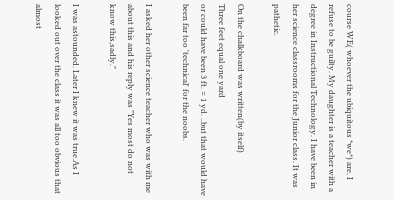course WE( whoever the ubiquitous *we*) are. I refuse to be guilty. My daughter is a teacher with a degree in Instructional Technology. I have been in her science classrooms for the Junior class. It was pathetic.

On the chalkboard was written(by itself)
Three feet equal one yard
or could have been 3 ft. = 1 yd. ..but that would have been far too 'technical' for the noobs.

I asked her other science teacher who was with me about this and his reply was "Yes most do not know this,sadly."

I was astounded. Later I knew it was true.As I looked out over the class it was all too obvious that almost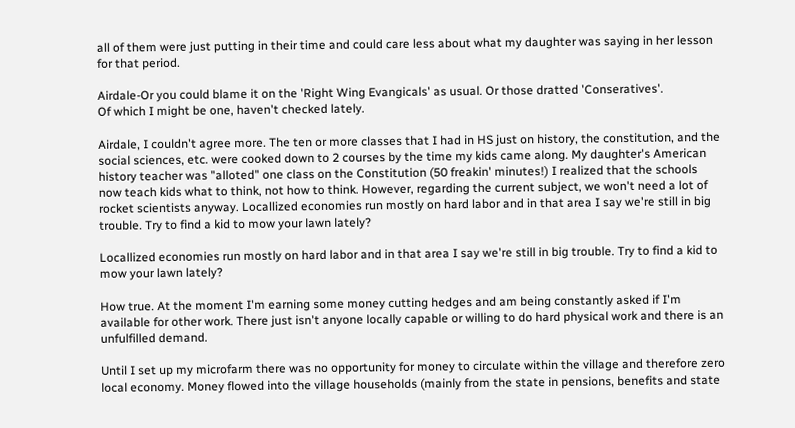all of them were just putting in their time and could care less about what my daughter was saying in her lesson for that period.

Airdale-Or you could blame it on the 'Right Wing Evangicals' as usual. Or those dratted 'Conseratives'.
Of which I might be one, haven't checked lately.

Airdale, I couldn't agree more. The ten or more classes that I had in HS just on history, the constitution, and the social sciences, etc. were cooked down to 2 courses by the time my kids came along. My daughter's American history teacher was "alloted" one class on the Constitution (50 freakin' minutes!) I realized that the schools now teach kids what to think, not how to think. However, regarding the current subject, we won't need a lot of rocket scientists anyway. Locallized economies run mostly on hard labor and in that area I say we're still in big trouble. Try to find a kid to mow your lawn lately?

Locallized economies run mostly on hard labor and in that area I say we're still in big trouble. Try to find a kid to mow your lawn lately?

How true. At the moment I'm earning some money cutting hedges and am being constantly asked if I'm available for other work. There just isn't anyone locally capable or willing to do hard physical work and there is an unfulfilled demand.

Until I set up my microfarm there was no opportunity for money to circulate within the village and therefore zero local economy. Money flowed into the village households (mainly from the state in pensions, benefits and state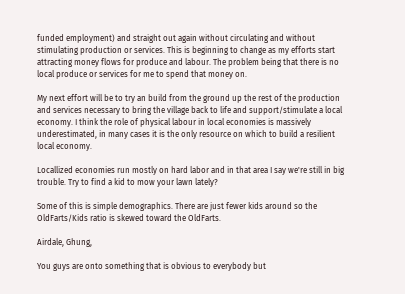funded employment) and straight out again without circulating and without stimulating production or services. This is beginning to change as my efforts start attracting money flows for produce and labour. The problem being that there is no local produce or services for me to spend that money on.

My next effort will be to try an build from the ground up the rest of the production and services necessary to bring the village back to life and support/stimulate a local economy. I think the role of physical labour in local economies is massively underestimated, in many cases it is the only resource on which to build a resilient local economy.

Locallized economies run mostly on hard labor and in that area I say we're still in big trouble. Try to find a kid to mow your lawn lately?

Some of this is simple demographics. There are just fewer kids around so the OldFarts/Kids ratio is skewed toward the OldFarts.

Airdale, Ghung,

You guys are onto something that is obvious to everybody but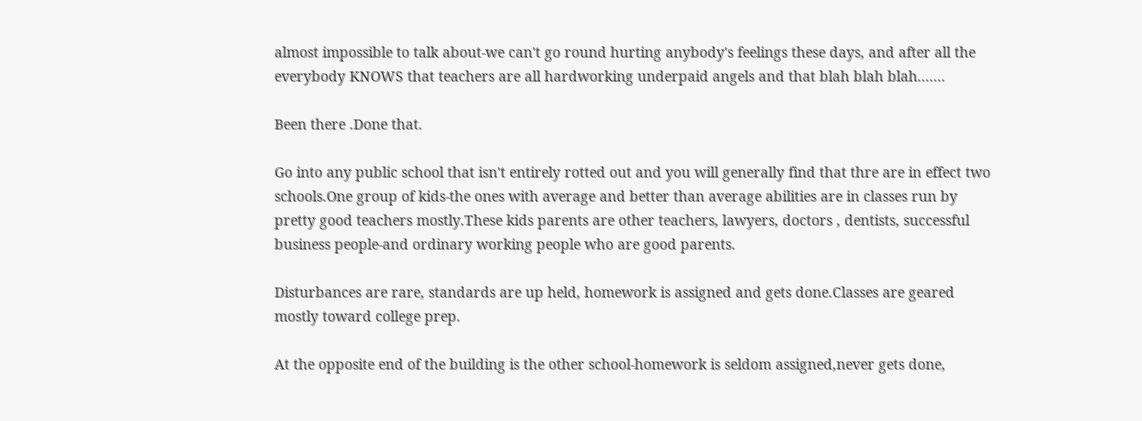almost impossible to talk about-we can't go round hurting anybody's feelings these days, and after all the everybody KNOWS that teachers are all hardworking underpaid angels and that blah blah blah.......

Been there .Done that.

Go into any public school that isn't entirely rotted out and you will generally find that thre are in effect two schools.One group of kids-the ones with average and better than average abilities are in classes run by pretty good teachers mostly.These kids parents are other teachers, lawyers, doctors , dentists, successful business people-and ordinary working people who are good parents.

Disturbances are rare, standards are up held, homework is assigned and gets done.Classes are geared mostly toward college prep.

At the opposite end of the building is the other school-homework is seldom assigned,never gets done,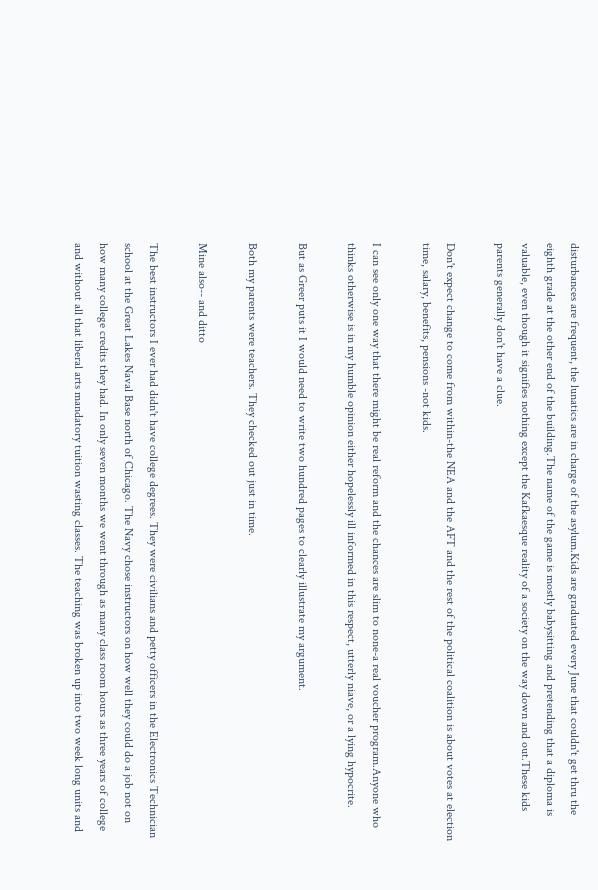disturbances are frequent, the lunatics are in charge of the asylum.Kids are graduated every June that couldn't get thru the eighth grade at the other end of the building.The name of the game is mostly babysitting and pretending that a diploma is valuable, even though it signifies nothing except the Kafkaesque reality of a society on the way down and out.These kids parents generally don't have a clue.

Don't expect change to come from within-the NEA and the AFT and the rest of the political coalition is about votes at election time, salary, benefits, pensions -not kids.

I can see only one way that there might be real reform and the chances are slim to none-a real voucher program.Anyone who thinks otherwise is in my humble opinion either hopelessly ill informed in this respect, utterly niave, or a lying hypocrite.

But as Greer puts it I would need to write two hundred pages to clearly illustrate my argument.

Both my parents were teachers. They checked out just in time.

Mine also-- and ditto

The best instructors I ever had didn't have college degrees. They were civilians and petty officers in the Electronics Technician school at the Great Lakes Naval Base north of Chicago. The Navy chose instructors on how well they could do a job not on how many college credits they had. In only seven months we went through as many class room hours as three years of college and without all that liberal arts mandatory tuition wasting classes. The teaching was broken up into two week long units and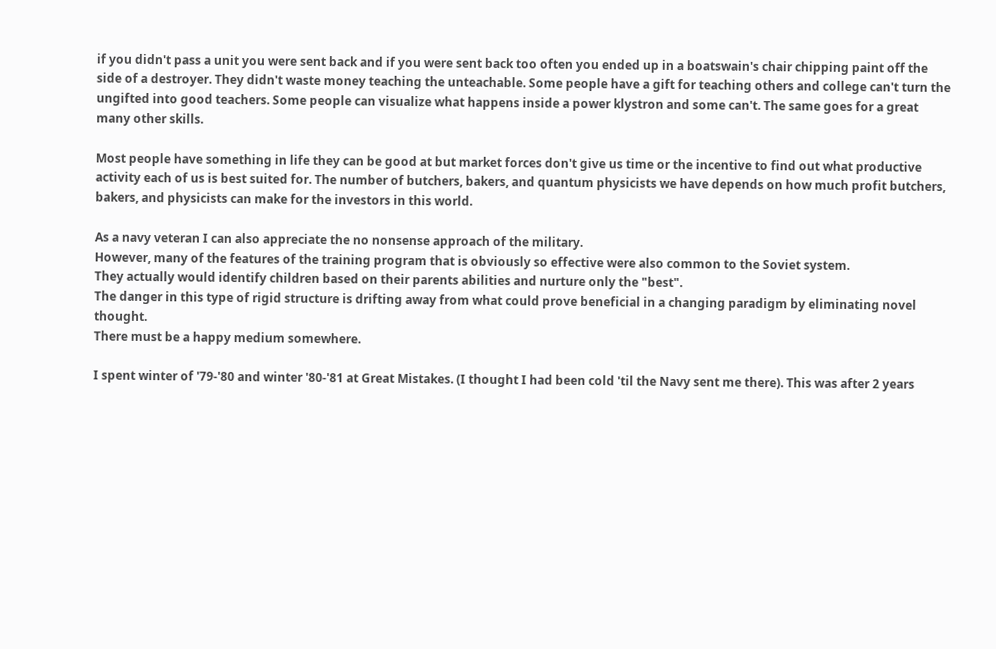if you didn't pass a unit you were sent back and if you were sent back too often you ended up in a boatswain's chair chipping paint off the side of a destroyer. They didn't waste money teaching the unteachable. Some people have a gift for teaching others and college can't turn the ungifted into good teachers. Some people can visualize what happens inside a power klystron and some can't. The same goes for a great many other skills.

Most people have something in life they can be good at but market forces don't give us time or the incentive to find out what productive activity each of us is best suited for. The number of butchers, bakers, and quantum physicists we have depends on how much profit butchers, bakers, and physicists can make for the investors in this world.

As a navy veteran I can also appreciate the no nonsense approach of the military.
However, many of the features of the training program that is obviously so effective were also common to the Soviet system.
They actually would identify children based on their parents abilities and nurture only the "best".
The danger in this type of rigid structure is drifting away from what could prove beneficial in a changing paradigm by eliminating novel thought.
There must be a happy medium somewhere.

I spent winter of '79-'80 and winter '80-'81 at Great Mistakes. (I thought I had been cold 'til the Navy sent me there). This was after 2 years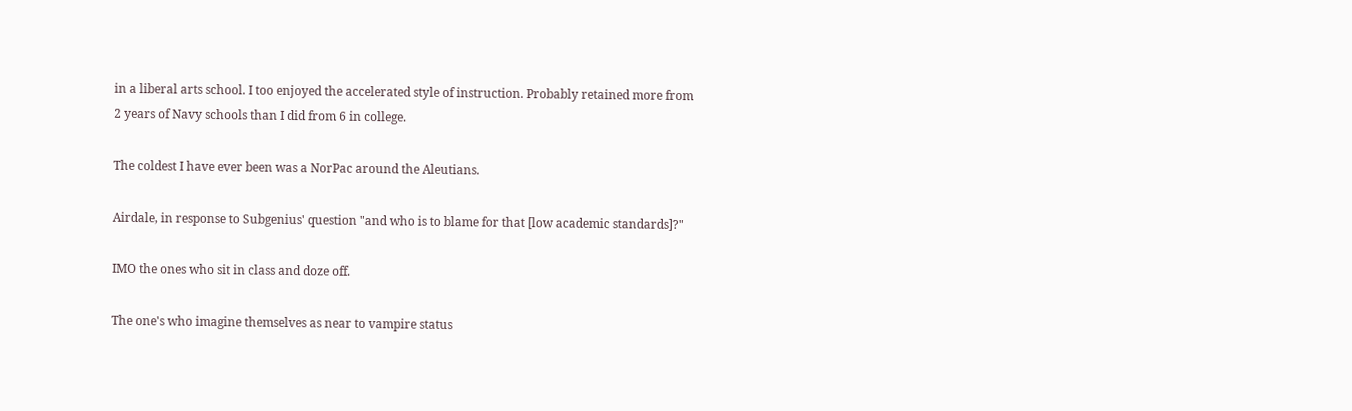in a liberal arts school. I too enjoyed the accelerated style of instruction. Probably retained more from 2 years of Navy schools than I did from 6 in college.

The coldest I have ever been was a NorPac around the Aleutians.

Airdale, in response to Subgenius' question "and who is to blame for that [low academic standards]?"

IMO the ones who sit in class and doze off.

The one's who imagine themselves as near to vampire status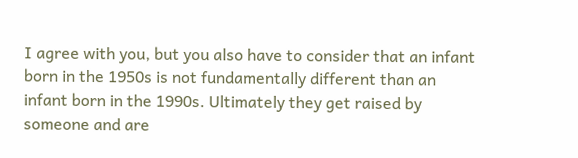I agree with you, but you also have to consider that an infant born in the 1950s is not fundamentally different than an infant born in the 1990s. Ultimately they get raised by someone and are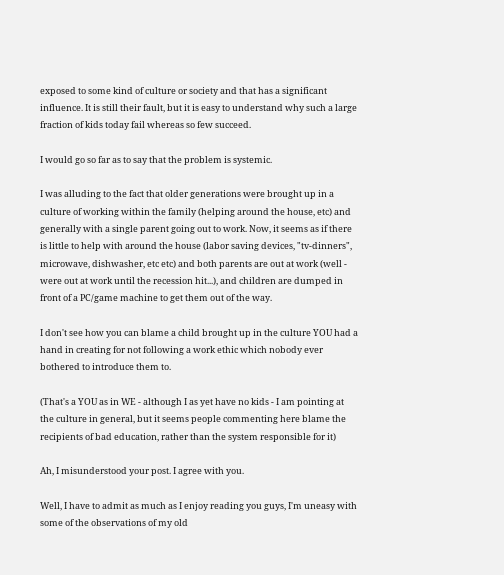exposed to some kind of culture or society and that has a significant influence. It is still their fault, but it is easy to understand why such a large fraction of kids today fail whereas so few succeed.

I would go so far as to say that the problem is systemic.

I was alluding to the fact that older generations were brought up in a culture of working within the family (helping around the house, etc) and generally with a single parent going out to work. Now, it seems as if there is little to help with around the house (labor saving devices, "tv-dinners", microwave, dishwasher, etc etc) and both parents are out at work (well - were out at work until the recession hit...), and children are dumped in front of a PC/game machine to get them out of the way.

I don't see how you can blame a child brought up in the culture YOU had a hand in creating for not following a work ethic which nobody ever bothered to introduce them to.

(That's a YOU as in WE - although I as yet have no kids - I am pointing at the culture in general, but it seems people commenting here blame the recipients of bad education, rather than the system responsible for it)

Ah, I misunderstood your post. I agree with you.

Well, I have to admit as much as I enjoy reading you guys, I'm uneasy with some of the observations of my old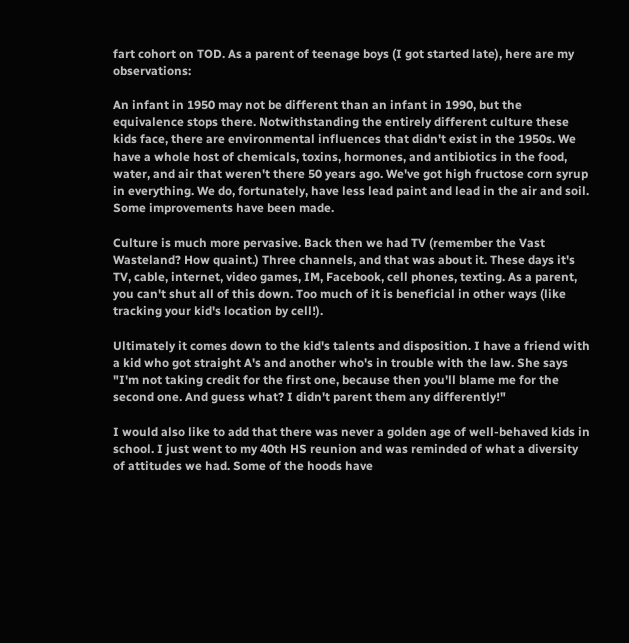fart cohort on TOD. As a parent of teenage boys (I got started late), here are my observations:

An infant in 1950 may not be different than an infant in 1990, but the equivalence stops there. Notwithstanding the entirely different culture these kids face, there are environmental influences that didn't exist in the 1950s. We have a whole host of chemicals, toxins, hormones, and antibiotics in the food, water, and air that weren't there 50 years ago. We've got high fructose corn syrup in everything. We do, fortunately, have less lead paint and lead in the air and soil. Some improvements have been made.

Culture is much more pervasive. Back then we had TV (remember the Vast Wasteland? How quaint.) Three channels, and that was about it. These days it's TV, cable, internet, video games, IM, Facebook, cell phones, texting. As a parent, you can't shut all of this down. Too much of it is beneficial in other ways (like tracking your kid's location by cell!).

Ultimately it comes down to the kid's talents and disposition. I have a friend with a kid who got straight A's and another who's in trouble with the law. She says "I'm not taking credit for the first one, because then you'll blame me for the second one. And guess what? I didn't parent them any differently!"

I would also like to add that there was never a golden age of well-behaved kids in school. I just went to my 40th HS reunion and was reminded of what a diversity of attitudes we had. Some of the hoods have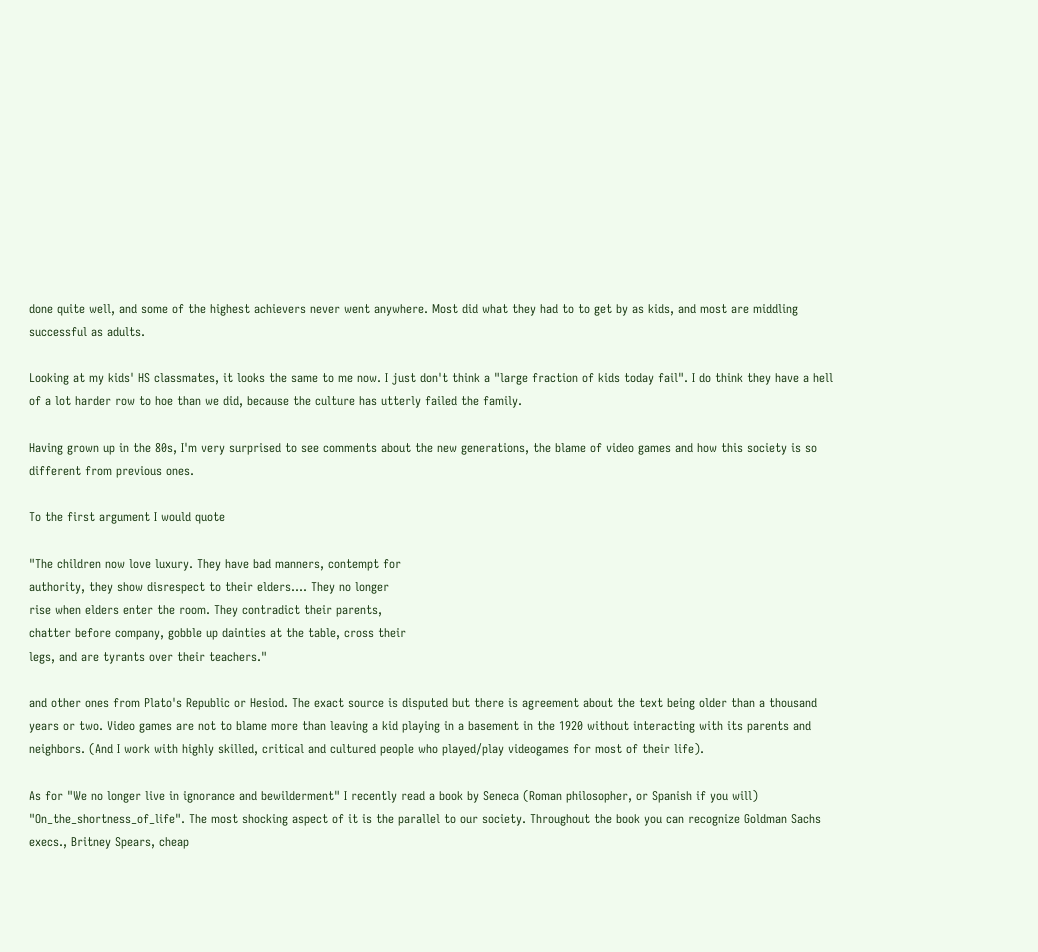done quite well, and some of the highest achievers never went anywhere. Most did what they had to to get by as kids, and most are middling successful as adults.

Looking at my kids' HS classmates, it looks the same to me now. I just don't think a "large fraction of kids today fail". I do think they have a hell of a lot harder row to hoe than we did, because the culture has utterly failed the family.

Having grown up in the 80s, I'm very surprised to see comments about the new generations, the blame of video games and how this society is so different from previous ones.

To the first argument I would quote

"The children now love luxury. They have bad manners, contempt for
authority, they show disrespect to their elders.... They no longer
rise when elders enter the room. They contradict their parents,
chatter before company, gobble up dainties at the table, cross their
legs, and are tyrants over their teachers."

and other ones from Plato's Republic or Hesiod. The exact source is disputed but there is agreement about the text being older than a thousand years or two. Video games are not to blame more than leaving a kid playing in a basement in the 1920 without interacting with its parents and neighbors. (And I work with highly skilled, critical and cultured people who played/play videogames for most of their life).

As for "We no longer live in ignorance and bewilderment" I recently read a book by Seneca (Roman philosopher, or Spanish if you will) "On_the_shortness_of_life". The most shocking aspect of it is the parallel to our society. Throughout the book you can recognize Goldman Sachs execs., Britney Spears, cheap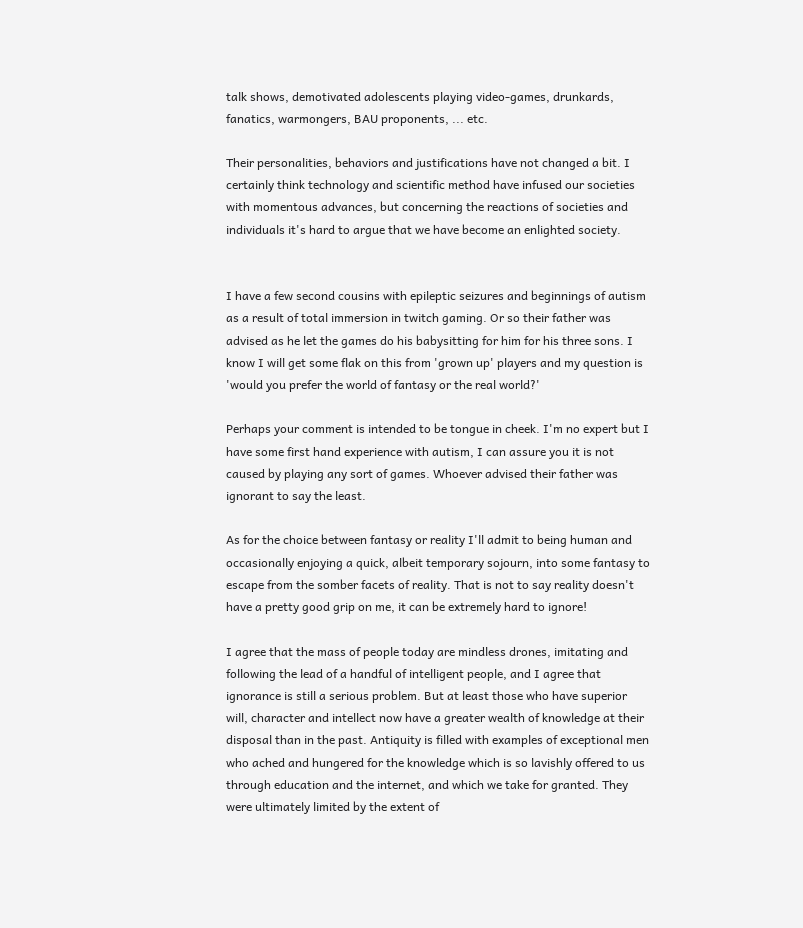talk shows, demotivated adolescents playing video-games, drunkards, fanatics, warmongers, BAU proponents, ... etc.

Their personalities, behaviors and justifications have not changed a bit. I certainly think technology and scientific method have infused our societies with momentous advances, but concerning the reactions of societies and individuals it's hard to argue that we have become an enlighted society.


I have a few second cousins with epileptic seizures and beginnings of autism as a result of total immersion in twitch gaming. Or so their father was advised as he let the games do his babysitting for him for his three sons. I know I will get some flak on this from 'grown up' players and my question is 'would you prefer the world of fantasy or the real world?'

Perhaps your comment is intended to be tongue in cheek. I'm no expert but I have some first hand experience with autism, I can assure you it is not caused by playing any sort of games. Whoever advised their father was ignorant to say the least.

As for the choice between fantasy or reality I'll admit to being human and occasionally enjoying a quick, albeit temporary sojourn, into some fantasy to escape from the somber facets of reality. That is not to say reality doesn't have a pretty good grip on me, it can be extremely hard to ignore!

I agree that the mass of people today are mindless drones, imitating and following the lead of a handful of intelligent people, and I agree that ignorance is still a serious problem. But at least those who have superior will, character and intellect now have a greater wealth of knowledge at their disposal than in the past. Antiquity is filled with examples of exceptional men who ached and hungered for the knowledge which is so lavishly offered to us through education and the internet, and which we take for granted. They were ultimately limited by the extent of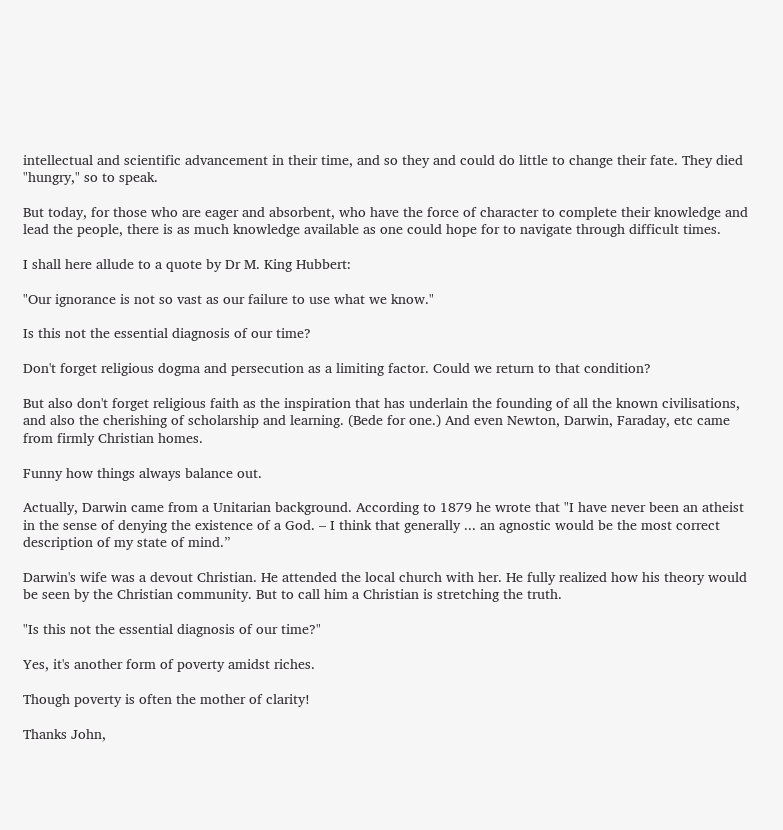intellectual and scientific advancement in their time, and so they and could do little to change their fate. They died "hungry," so to speak.

But today, for those who are eager and absorbent, who have the force of character to complete their knowledge and lead the people, there is as much knowledge available as one could hope for to navigate through difficult times.

I shall here allude to a quote by Dr M. King Hubbert:

"Our ignorance is not so vast as our failure to use what we know."

Is this not the essential diagnosis of our time?

Don't forget religious dogma and persecution as a limiting factor. Could we return to that condition?

But also don't forget religious faith as the inspiration that has underlain the founding of all the known civilisations, and also the cherishing of scholarship and learning. (Bede for one.) And even Newton, Darwin, Faraday, etc came from firmly Christian homes.

Funny how things always balance out.

Actually, Darwin came from a Unitarian background. According to 1879 he wrote that "I have never been an atheist in the sense of denying the existence of a God. – I think that generally ... an agnostic would be the most correct description of my state of mind.”

Darwin's wife was a devout Christian. He attended the local church with her. He fully realized how his theory would be seen by the Christian community. But to call him a Christian is stretching the truth.

"Is this not the essential diagnosis of our time?"

Yes, it's another form of poverty amidst riches.

Though poverty is often the mother of clarity!

Thanks John,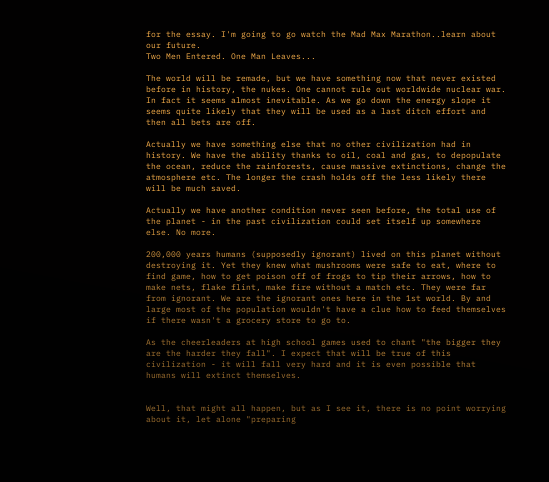for the essay. I'm going to go watch the Mad Max Marathon..learn about our future.
Two Men Entered. One Man Leaves...

The world will be remade, but we have something now that never existed before in history, the nukes. One cannot rule out worldwide nuclear war. In fact it seems almost inevitable. As we go down the energy slope it seems quite likely that they will be used as a last ditch effort and then all bets are off.

Actually we have something else that no other civilization had in history. We have the ability thanks to oil, coal and gas, to depopulate the ocean, reduce the rainforests, cause massive extinctions, change the atmosphere etc. The longer the crash holds off the less likely there will be much saved.

Actually we have another condition never seen before, the total use of the planet - in the past civilization could set itself up somewhere else. No more.

200,000 years humans (supposedly ignorant) lived on this planet without destroying it. Yet they knew what mushrooms were safe to eat, where to find game, how to get poison off of frogs to tip their arrows, how to make nets, flake flint, make fire without a match etc. They were far from ignorant. We are the ignorant ones here in the 1st world. By and large most of the population wouldn't have a clue how to feed themselves if there wasn't a grocery store to go to.

As the cheerleaders at high school games used to chant "the bigger they are the harder they fall". I expect that will be true of this civilization - it will fall very hard and it is even possible that humans will extinct themselves.


Well, that might all happen, but as I see it, there is no point worrying about it, let alone "preparing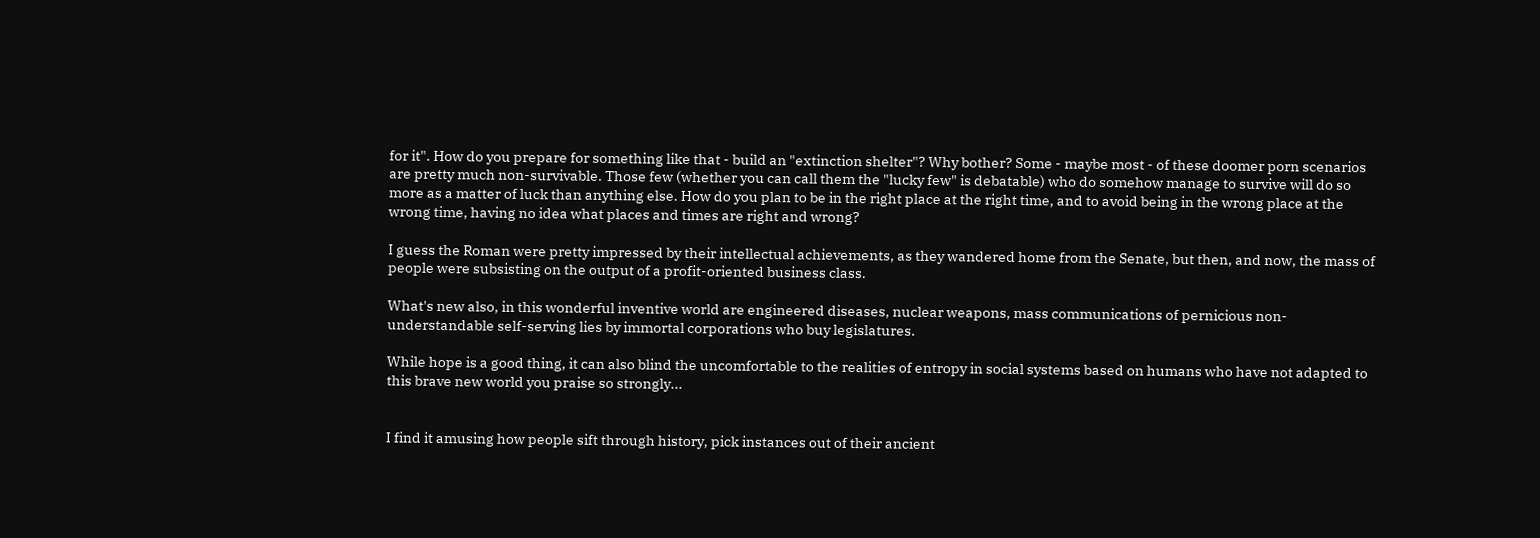for it". How do you prepare for something like that - build an "extinction shelter"? Why bother? Some - maybe most - of these doomer porn scenarios are pretty much non-survivable. Those few (whether you can call them the "lucky few" is debatable) who do somehow manage to survive will do so more as a matter of luck than anything else. How do you plan to be in the right place at the right time, and to avoid being in the wrong place at the wrong time, having no idea what places and times are right and wrong?

I guess the Roman were pretty impressed by their intellectual achievements, as they wandered home from the Senate, but then, and now, the mass of people were subsisting on the output of a profit-oriented business class.

What's new also, in this wonderful inventive world are engineered diseases, nuclear weapons, mass communications of pernicious non-understandable self-serving lies by immortal corporations who buy legislatures.

While hope is a good thing, it can also blind the uncomfortable to the realities of entropy in social systems based on humans who have not adapted to this brave new world you praise so strongly...


I find it amusing how people sift through history, pick instances out of their ancient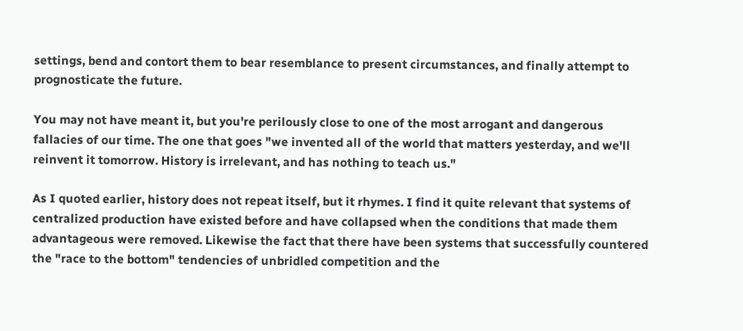settings, bend and contort them to bear resemblance to present circumstances, and finally attempt to prognosticate the future.

You may not have meant it, but you're perilously close to one of the most arrogant and dangerous fallacies of our time. The one that goes "we invented all of the world that matters yesterday, and we'll reinvent it tomorrow. History is irrelevant, and has nothing to teach us."

As I quoted earlier, history does not repeat itself, but it rhymes. I find it quite relevant that systems of centralized production have existed before and have collapsed when the conditions that made them advantageous were removed. Likewise the fact that there have been systems that successfully countered the "race to the bottom" tendencies of unbridled competition and the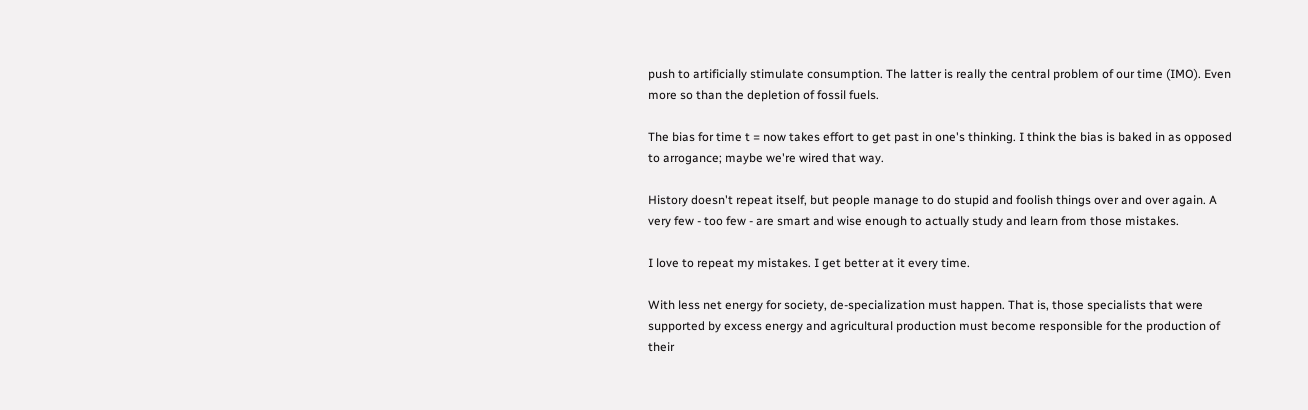push to artificially stimulate consumption. The latter is really the central problem of our time (IMO). Even more so than the depletion of fossil fuels.

The bias for time t = now takes effort to get past in one's thinking. I think the bias is baked in as opposed to arrogance; maybe we're wired that way.

History doesn't repeat itself, but people manage to do stupid and foolish things over and over again. A very few - too few - are smart and wise enough to actually study and learn from those mistakes.

I love to repeat my mistakes. I get better at it every time.

With less net energy for society, de-specialization must happen. That is, those specialists that were supported by excess energy and agricultural production must become responsible for the production of their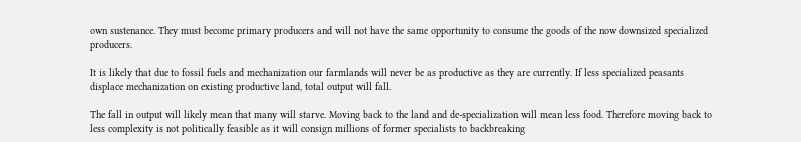own sustenance. They must become primary producers and will not have the same opportunity to consume the goods of the now downsized specialized producers.

It is likely that due to fossil fuels and mechanization our farmlands will never be as productive as they are currently. If less specialized peasants displace mechanization on existing productive land, total output will fall.

The fall in output will likely mean that many will starve. Moving back to the land and de-specialization will mean less food. Therefore moving back to less complexity is not politically feasible as it will consign millions of former specialists to backbreaking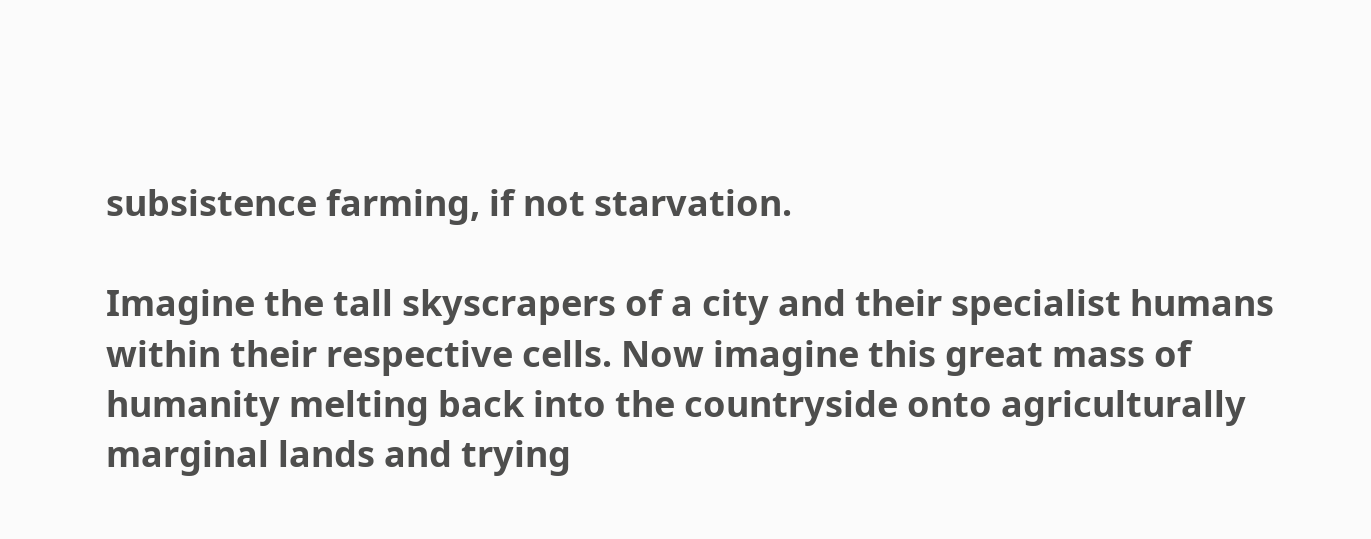subsistence farming, if not starvation.

Imagine the tall skyscrapers of a city and their specialist humans within their respective cells. Now imagine this great mass of humanity melting back into the countryside onto agriculturally marginal lands and trying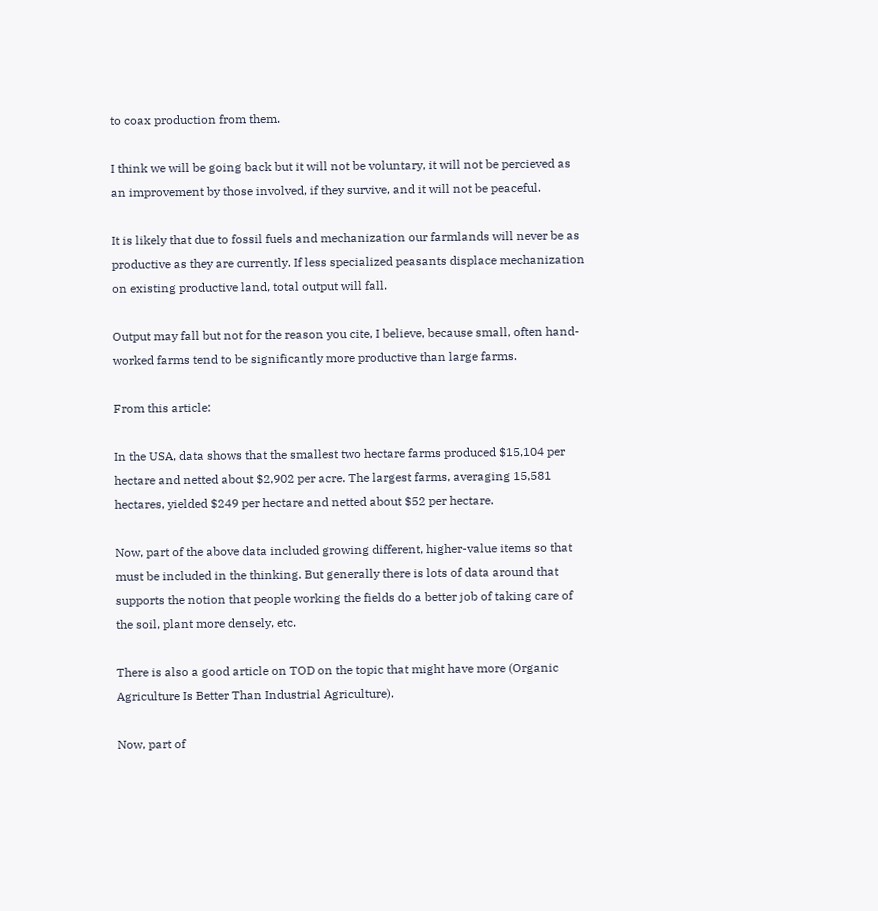to coax production from them.

I think we will be going back but it will not be voluntary, it will not be percieved as an improvement by those involved, if they survive, and it will not be peaceful.

It is likely that due to fossil fuels and mechanization our farmlands will never be as productive as they are currently. If less specialized peasants displace mechanization on existing productive land, total output will fall.

Output may fall but not for the reason you cite, I believe, because small, often hand-worked farms tend to be significantly more productive than large farms.

From this article:

In the USA, data shows that the smallest two hectare farms produced $15,104 per hectare and netted about $2,902 per acre. The largest farms, averaging 15,581 hectares, yielded $249 per hectare and netted about $52 per hectare.

Now, part of the above data included growing different, higher-value items so that must be included in the thinking. But generally there is lots of data around that supports the notion that people working the fields do a better job of taking care of the soil, plant more densely, etc.

There is also a good article on TOD on the topic that might have more (Organic Agriculture Is Better Than Industrial Agriculture).

Now, part of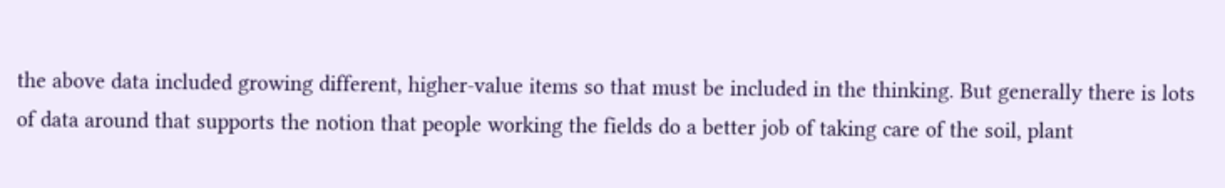the above data included growing different, higher-value items so that must be included in the thinking. But generally there is lots of data around that supports the notion that people working the fields do a better job of taking care of the soil, plant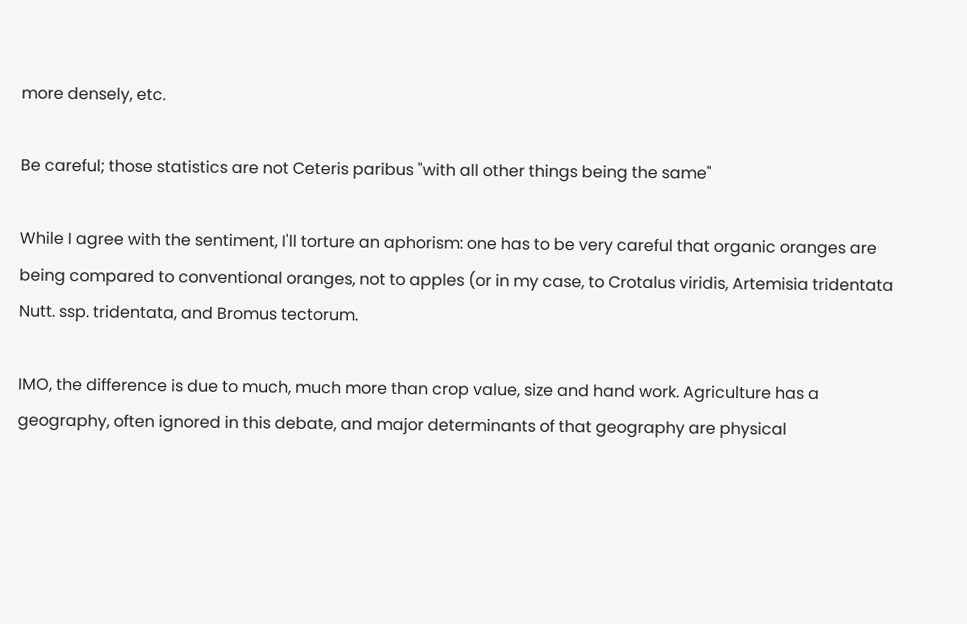more densely, etc.

Be careful; those statistics are not Ceteris paribus "with all other things being the same"

While I agree with the sentiment, I'll torture an aphorism: one has to be very careful that organic oranges are being compared to conventional oranges, not to apples (or in my case, to Crotalus viridis, Artemisia tridentata Nutt. ssp. tridentata, and Bromus tectorum.

IMO, the difference is due to much, much more than crop value, size and hand work. Agriculture has a geography, often ignored in this debate, and major determinants of that geography are physical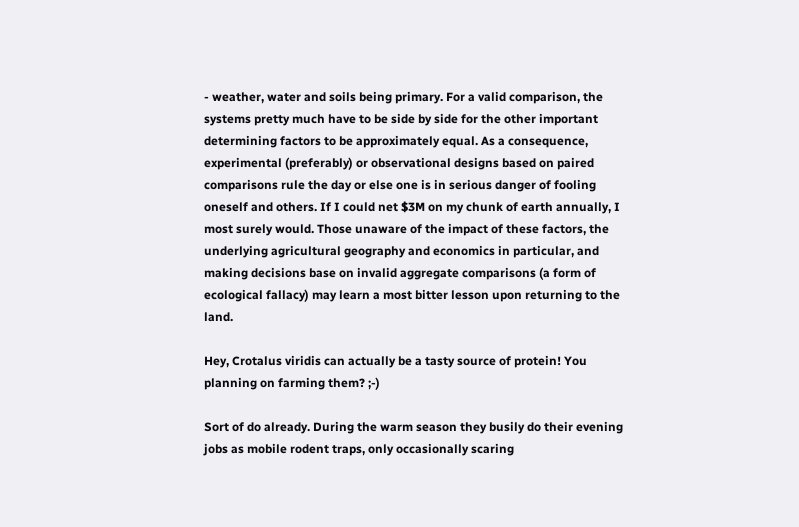- weather, water and soils being primary. For a valid comparison, the systems pretty much have to be side by side for the other important determining factors to be approximately equal. As a consequence, experimental (preferably) or observational designs based on paired comparisons rule the day or else one is in serious danger of fooling oneself and others. If I could net $3M on my chunk of earth annually, I most surely would. Those unaware of the impact of these factors, the underlying agricultural geography and economics in particular, and making decisions base on invalid aggregate comparisons (a form of ecological fallacy) may learn a most bitter lesson upon returning to the land.

Hey, Crotalus viridis can actually be a tasty source of protein! You planning on farming them? ;-)

Sort of do already. During the warm season they busily do their evening jobs as mobile rodent traps, only occasionally scaring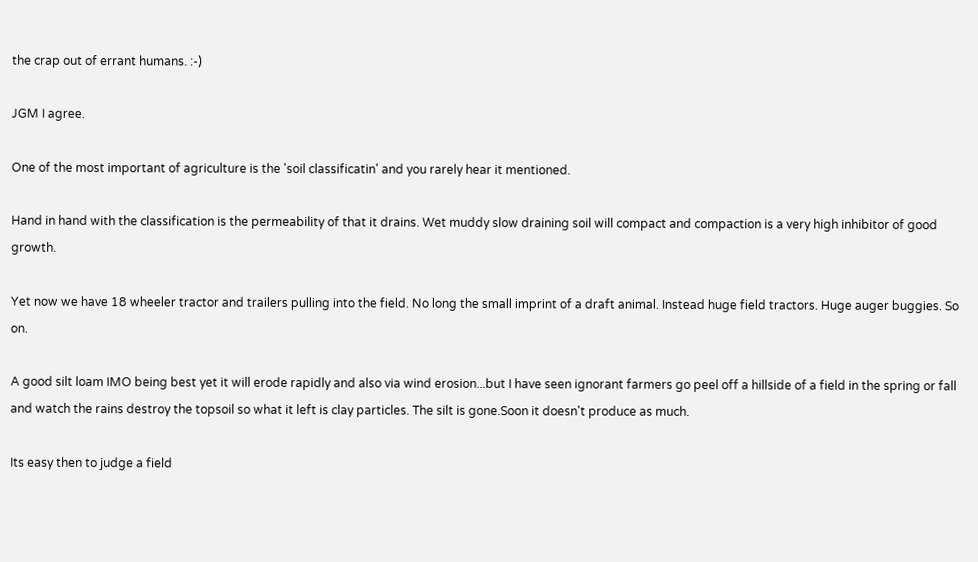the crap out of errant humans. :-)

JGM I agree.

One of the most important of agriculture is the 'soil classificatin' and you rarely hear it mentioned.

Hand in hand with the classification is the permeability of that it drains. Wet muddy slow draining soil will compact and compaction is a very high inhibitor of good growth.

Yet now we have 18 wheeler tractor and trailers pulling into the field. No long the small imprint of a draft animal. Instead huge field tractors. Huge auger buggies. So on.

A good silt loam IMO being best yet it will erode rapidly and also via wind erosion...but I have seen ignorant farmers go peel off a hillside of a field in the spring or fall and watch the rains destroy the topsoil so what it left is clay particles. The silt is gone.Soon it doesn't produce as much.

Its easy then to judge a field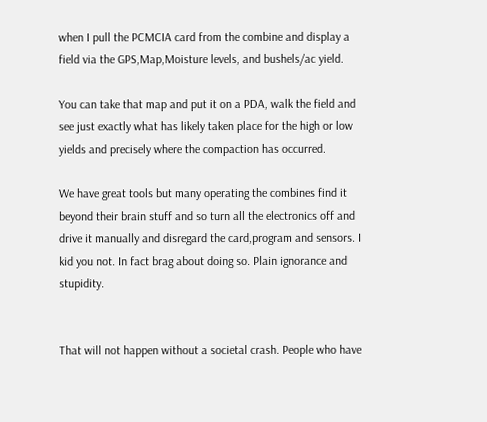when I pull the PCMCIA card from the combine and display a field via the GPS,Map,Moisture levels, and bushels/ac yield.

You can take that map and put it on a PDA, walk the field and see just exactly what has likely taken place for the high or low yields and precisely where the compaction has occurred.

We have great tools but many operating the combines find it beyond their brain stuff and so turn all the electronics off and drive it manually and disregard the card,program and sensors. I kid you not. In fact brag about doing so. Plain ignorance and stupidity.


That will not happen without a societal crash. People who have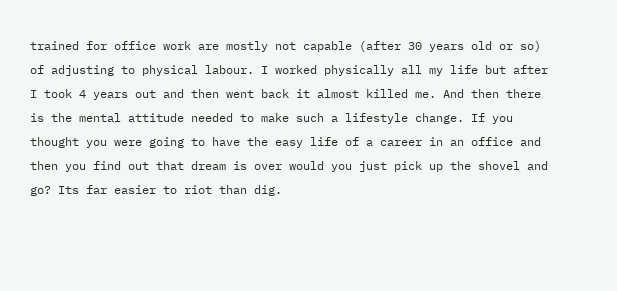trained for office work are mostly not capable (after 30 years old or so) of adjusting to physical labour. I worked physically all my life but after I took 4 years out and then went back it almost killed me. And then there is the mental attitude needed to make such a lifestyle change. If you thought you were going to have the easy life of a career in an office and then you find out that dream is over would you just pick up the shovel and go? Its far easier to riot than dig.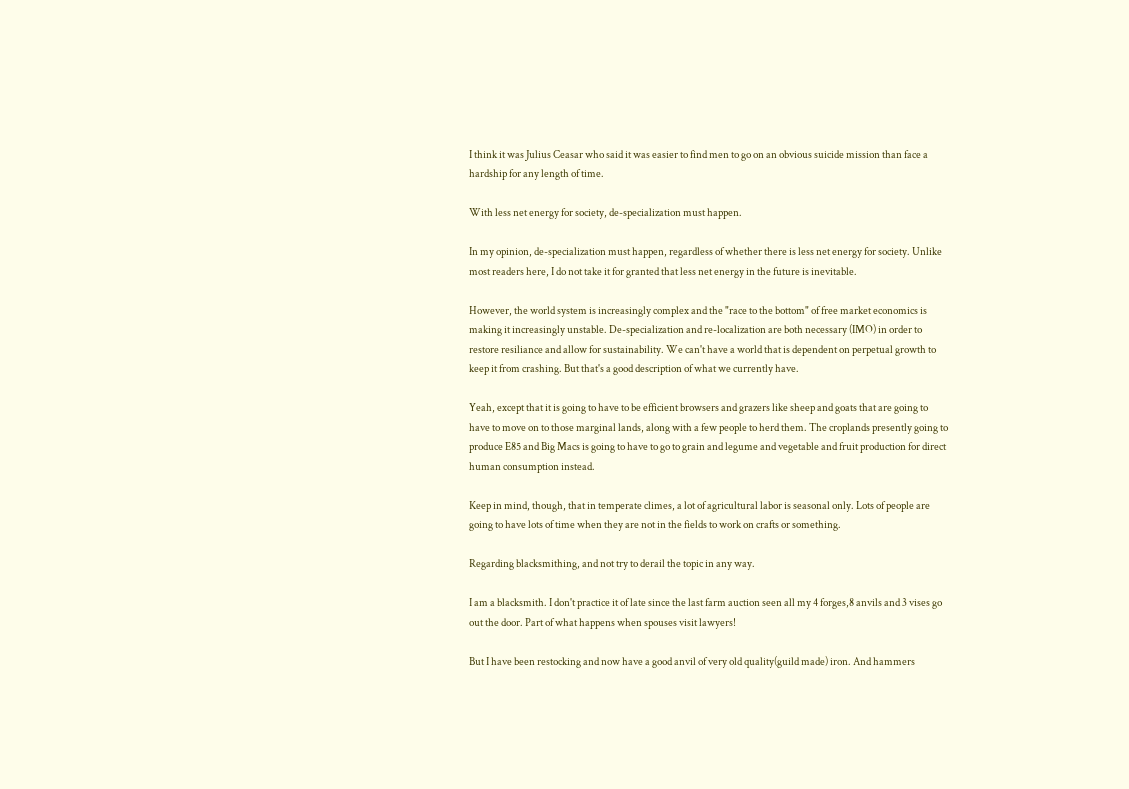I think it was Julius Ceasar who said it was easier to find men to go on an obvious suicide mission than face a hardship for any length of time.

With less net energy for society, de-specialization must happen.

In my opinion, de-specialization must happen, regardless of whether there is less net energy for society. Unlike most readers here, I do not take it for granted that less net energy in the future is inevitable.

However, the world system is increasingly complex and the "race to the bottom" of free market economics is making it increasingly unstable. De-specialization and re-localization are both necessary (IMO) in order to restore resiliance and allow for sustainability. We can't have a world that is dependent on perpetual growth to keep it from crashing. But that's a good description of what we currently have.

Yeah, except that it is going to have to be efficient browsers and grazers like sheep and goats that are going to have to move on to those marginal lands, along with a few people to herd them. The croplands presently going to produce E85 and Big Macs is going to have to go to grain and legume and vegetable and fruit production for direct human consumption instead.

Keep in mind, though, that in temperate climes, a lot of agricultural labor is seasonal only. Lots of people are going to have lots of time when they are not in the fields to work on crafts or something.

Regarding blacksmithing, and not try to derail the topic in any way.

I am a blacksmith. I don't practice it of late since the last farm auction seen all my 4 forges,8 anvils and 3 vises go out the door. Part of what happens when spouses visit lawyers!

But I have been restocking and now have a good anvil of very old quality(guild made) iron. And hammers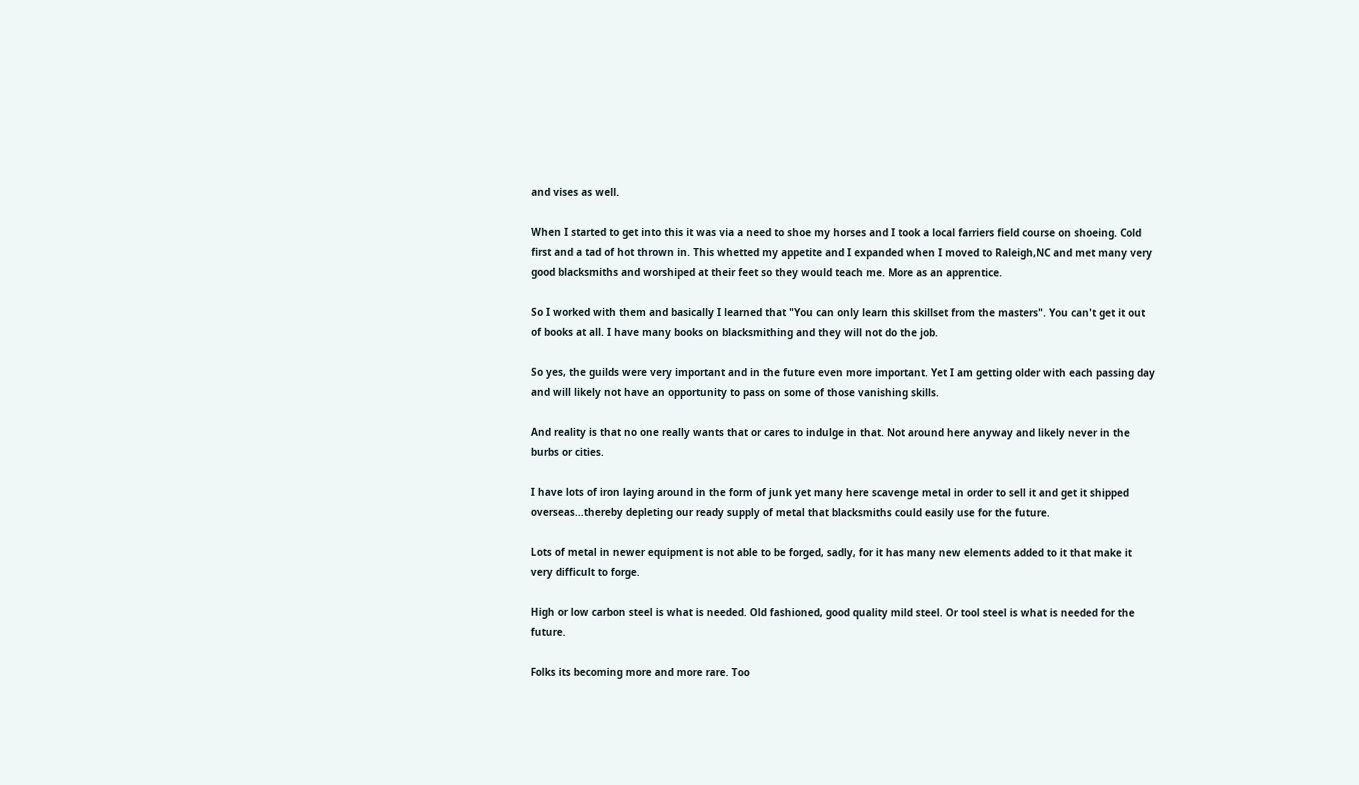and vises as well.

When I started to get into this it was via a need to shoe my horses and I took a local farriers field course on shoeing. Cold first and a tad of hot thrown in. This whetted my appetite and I expanded when I moved to Raleigh,NC and met many very good blacksmiths and worshiped at their feet so they would teach me. More as an apprentice.

So I worked with them and basically I learned that "You can only learn this skillset from the masters". You can't get it out of books at all. I have many books on blacksmithing and they will not do the job.

So yes, the guilds were very important and in the future even more important. Yet I am getting older with each passing day and will likely not have an opportunity to pass on some of those vanishing skills.

And reality is that no one really wants that or cares to indulge in that. Not around here anyway and likely never in the burbs or cities.

I have lots of iron laying around in the form of junk yet many here scavenge metal in order to sell it and get it shipped overseas...thereby depleting our ready supply of metal that blacksmiths could easily use for the future.

Lots of metal in newer equipment is not able to be forged, sadly, for it has many new elements added to it that make it very difficult to forge.

High or low carbon steel is what is needed. Old fashioned, good quality mild steel. Or tool steel is what is needed for the future.

Folks its becoming more and more rare. Too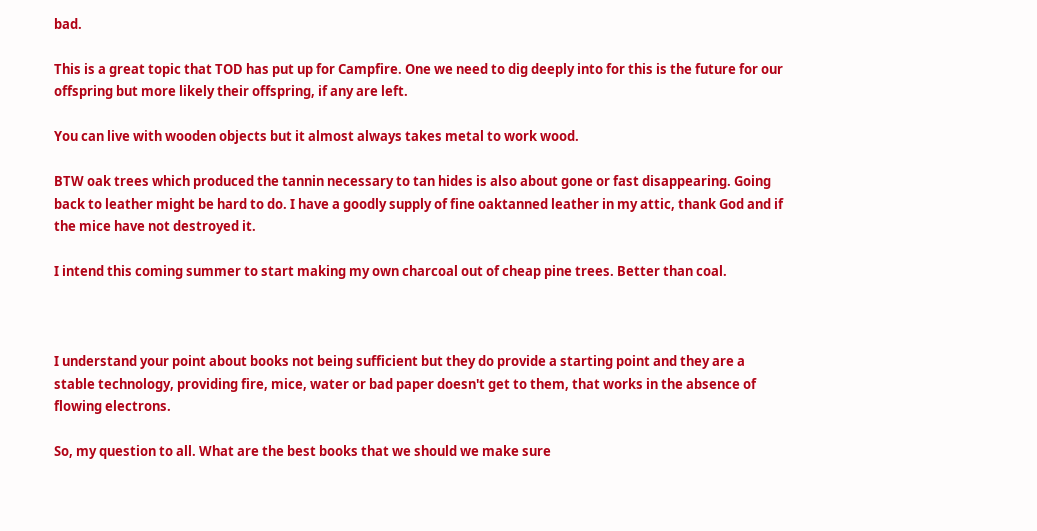bad.

This is a great topic that TOD has put up for Campfire. One we need to dig deeply into for this is the future for our offspring but more likely their offspring, if any are left.

You can live with wooden objects but it almost always takes metal to work wood.

BTW oak trees which produced the tannin necessary to tan hides is also about gone or fast disappearing. Going back to leather might be hard to do. I have a goodly supply of fine oaktanned leather in my attic, thank God and if the mice have not destroyed it.

I intend this coming summer to start making my own charcoal out of cheap pine trees. Better than coal.



I understand your point about books not being sufficient but they do provide a starting point and they are a stable technology, providing fire, mice, water or bad paper doesn't get to them, that works in the absence of flowing electrons.

So, my question to all. What are the best books that we should we make sure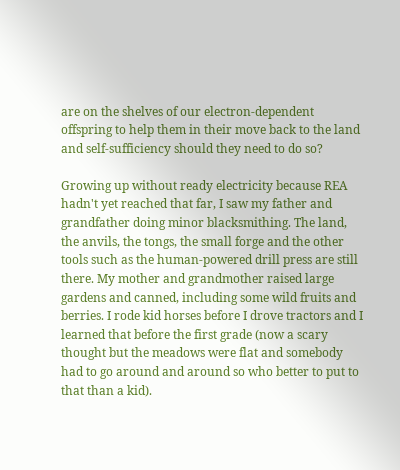are on the shelves of our electron-dependent offspring to help them in their move back to the land and self-sufficiency should they need to do so?

Growing up without ready electricity because REA hadn't yet reached that far, I saw my father and grandfather doing minor blacksmithing. The land, the anvils, the tongs, the small forge and the other tools such as the human-powered drill press are still there. My mother and grandmother raised large gardens and canned, including some wild fruits and berries. I rode kid horses before I drove tractors and I learned that before the first grade (now a scary thought but the meadows were flat and somebody had to go around and around so who better to put to that than a kid).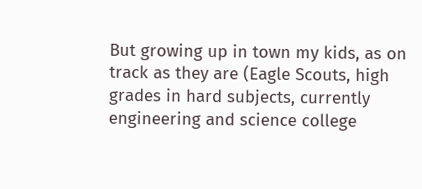But growing up in town my kids, as on track as they are (Eagle Scouts, high grades in hard subjects, currently engineering and science college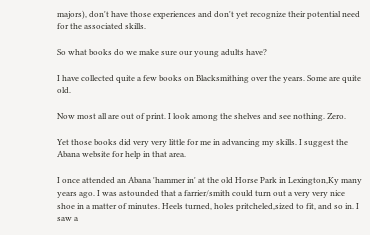majors), don't have those experiences and don't yet recognize their potential need for the associated skills.

So what books do we make sure our young adults have?

I have collected quite a few books on Blacksmithing over the years. Some are quite old.

Now most all are out of print. I look among the shelves and see nothing. Zero.

Yet those books did very very little for me in advancing my skills. I suggest the Abana website for help in that area.

I once attended an Abana 'hammer in' at the old Horse Park in Lexington,Ky many years ago. I was astounded that a farrier/smith could turn out a very very nice shoe in a matter of minutes. Heels turned, holes pritcheled,sized to fit, and so in. I saw a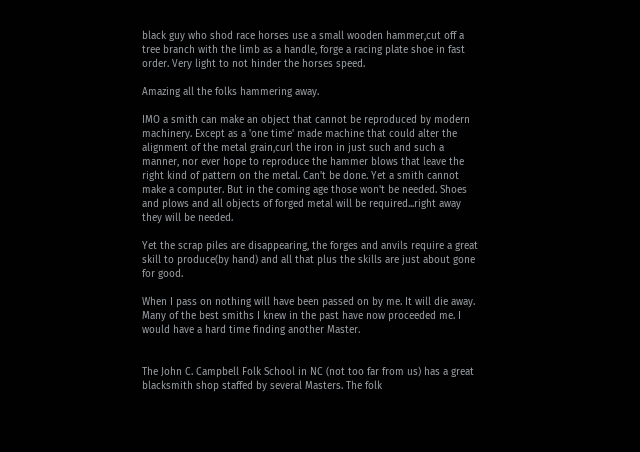black guy who shod race horses use a small wooden hammer,cut off a tree branch with the limb as a handle, forge a racing plate shoe in fast order. Very light to not hinder the horses speed.

Amazing all the folks hammering away.

IMO a smith can make an object that cannot be reproduced by modern machinery. Except as a 'one time' made machine that could alter the alignment of the metal grain,curl the iron in just such and such a manner, nor ever hope to reproduce the hammer blows that leave the right kind of pattern on the metal. Can't be done. Yet a smith cannot make a computer. But in the coming age those won't be needed. Shoes and plows and all objects of forged metal will be required...right away they will be needed.

Yet the scrap piles are disappearing, the forges and anvils require a great skill to produce(by hand) and all that plus the skills are just about gone for good.

When I pass on nothing will have been passed on by me. It will die away. Many of the best smiths I knew in the past have now proceeded me. I would have a hard time finding another Master.


The John C. Campbell Folk School in NC (not too far from us) has a great blacksmith shop staffed by several Masters. The folk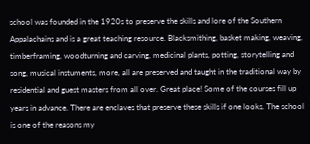school was founded in the 1920s to preserve the skills and lore of the Southern Appalachains and is a great teaching resource. Blacksmithing, basket making, weaving, timberframing, woodturning and carving, medicinal plants, potting, storytelling and song, musical instuments, more, all are preserved and taught in the traditional way by residential and guest masters from all over. Great place! Some of the courses fill up years in advance. There are enclaves that preserve these skills if one looks. The school is one of the reasons my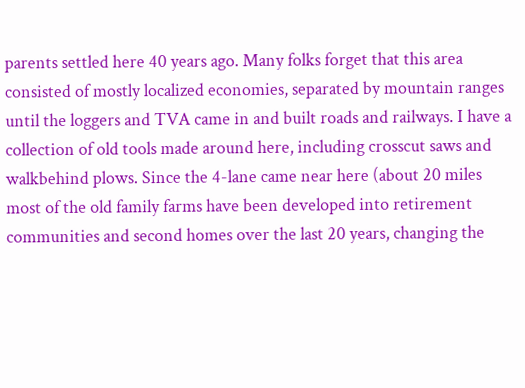parents settled here 40 years ago. Many folks forget that this area consisted of mostly localized economies, separated by mountain ranges until the loggers and TVA came in and built roads and railways. I have a collection of old tools made around here, including crosscut saws and walkbehind plows. Since the 4-lane came near here (about 20 miles most of the old family farms have been developed into retirement communities and second homes over the last 20 years, changing the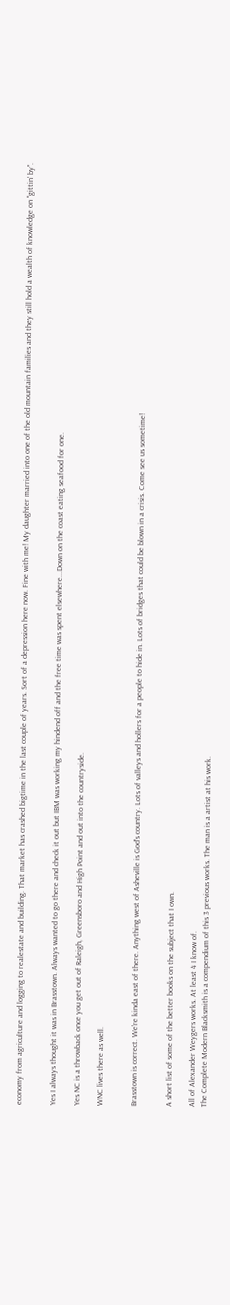economy from agriculture and logging to realestate and building. That market has crashed bigtime in the last couple of years. Sort of a depression here now. Fine with me! My daughter married into one of the old mountain families and they still hold a wealth of knowledge on "gittin' by".


Yes I always thought it was in Brasstown. Always wanted to go there and check it out but IBM was working my hindend off and the free time was spent elsewhere...Down on the coast eating seafood for one.

Yes NC is a throwback once you get out of Raleigh, Greensboro and High Point and out into the countryside.

WNC lives there as well.


Brasstown is correct. We're kinda east of there. Anything west of Asheville is God's country. Lots of valleys and hollers for a people to hide in. Lots of bridges that could be blown in a crisis. Come see us sometime!


A short list of some of the better books on the subject that I own.

All of Alexander Weygers works. At least 4 I know of.
The Complete Modern Blacksmith is a compendium of this 3 previous works. The man is a artist at his work.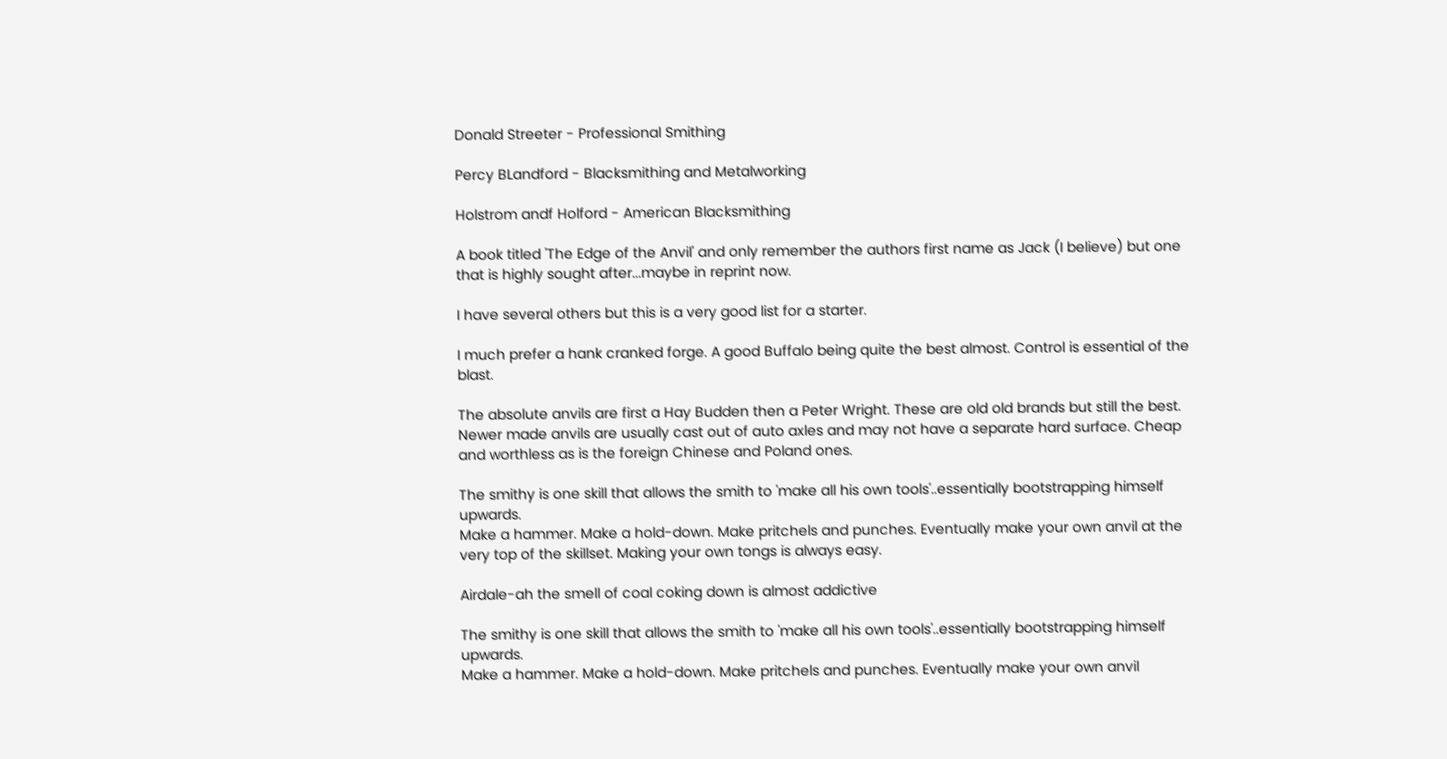Donald Streeter - Professional Smithing

Percy BLandford - Blacksmithing and Metalworking

Holstrom andf Holford - American Blacksmithing

A book titled 'The Edge of the Anvil' and only remember the authors first name as Jack (I believe) but one that is highly sought after...maybe in reprint now.

I have several others but this is a very good list for a starter.

I much prefer a hank cranked forge. A good Buffalo being quite the best almost. Control is essential of the blast.

The absolute anvils are first a Hay Budden then a Peter Wright. These are old old brands but still the best. Newer made anvils are usually cast out of auto axles and may not have a separate hard surface. Cheap and worthless as is the foreign Chinese and Poland ones.

The smithy is one skill that allows the smith to 'make all his own tools'..essentially bootstrapping himself upwards.
Make a hammer. Make a hold-down. Make pritchels and punches. Eventually make your own anvil at the very top of the skillset. Making your own tongs is always easy.

Airdale-ah the smell of coal coking down is almost addictive

The smithy is one skill that allows the smith to 'make all his own tools'..essentially bootstrapping himself upwards.
Make a hammer. Make a hold-down. Make pritchels and punches. Eventually make your own anvil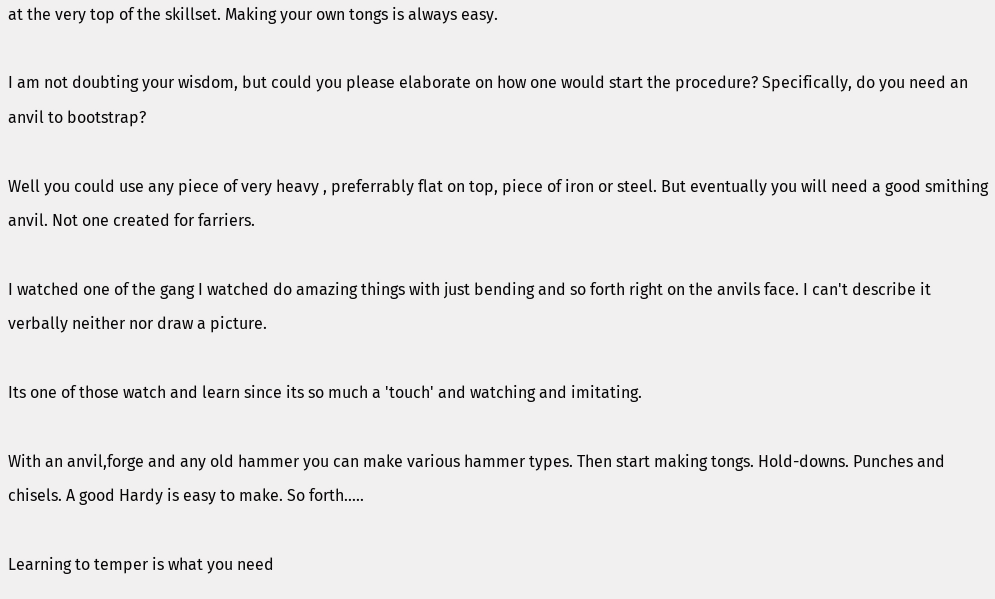at the very top of the skillset. Making your own tongs is always easy.

I am not doubting your wisdom, but could you please elaborate on how one would start the procedure? Specifically, do you need an anvil to bootstrap?

Well you could use any piece of very heavy , preferrably flat on top, piece of iron or steel. But eventually you will need a good smithing anvil. Not one created for farriers.

I watched one of the gang I watched do amazing things with just bending and so forth right on the anvils face. I can't describe it verbally neither nor draw a picture.

Its one of those watch and learn since its so much a 'touch' and watching and imitating.

With an anvil,forge and any old hammer you can make various hammer types. Then start making tongs. Hold-downs. Punches and chisels. A good Hardy is easy to make. So forth.....

Learning to temper is what you need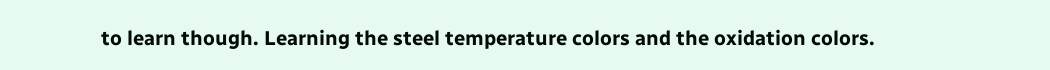to learn though. Learning the steel temperature colors and the oxidation colors.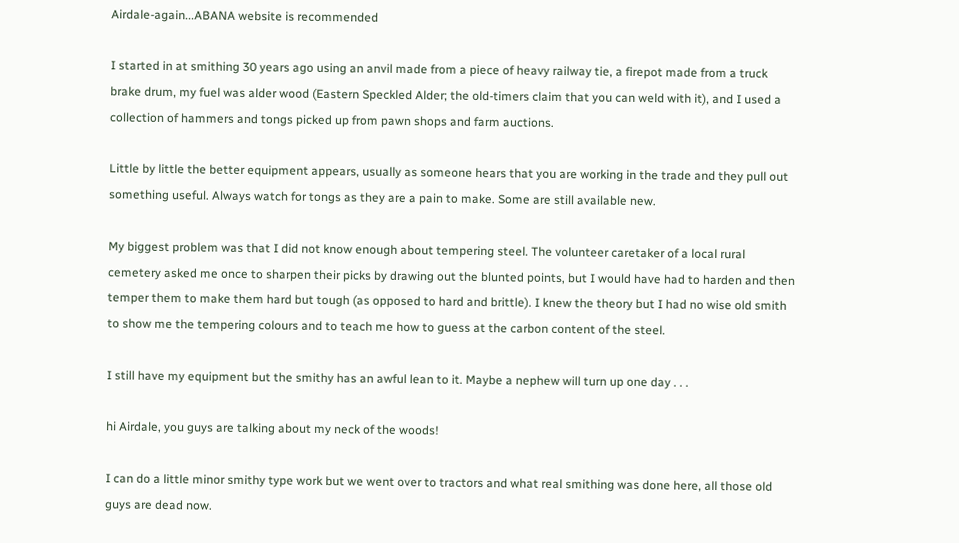Airdale-again...ABANA website is recommended

I started in at smithing 30 years ago using an anvil made from a piece of heavy railway tie, a firepot made from a truck brake drum, my fuel was alder wood (Eastern Speckled Alder; the old-timers claim that you can weld with it), and I used a collection of hammers and tongs picked up from pawn shops and farm auctions.

Little by little the better equipment appears, usually as someone hears that you are working in the trade and they pull out something useful. Always watch for tongs as they are a pain to make. Some are still available new.

My biggest problem was that I did not know enough about tempering steel. The volunteer caretaker of a local rural cemetery asked me once to sharpen their picks by drawing out the blunted points, but I would have had to harden and then temper them to make them hard but tough (as opposed to hard and brittle). I knew the theory but I had no wise old smith to show me the tempering colours and to teach me how to guess at the carbon content of the steel.

I still have my equipment but the smithy has an awful lean to it. Maybe a nephew will turn up one day . . .

hi Airdale, you guys are talking about my neck of the woods!

I can do a little minor smithy type work but we went over to tractors and what real smithing was done here, all those old guys are dead now.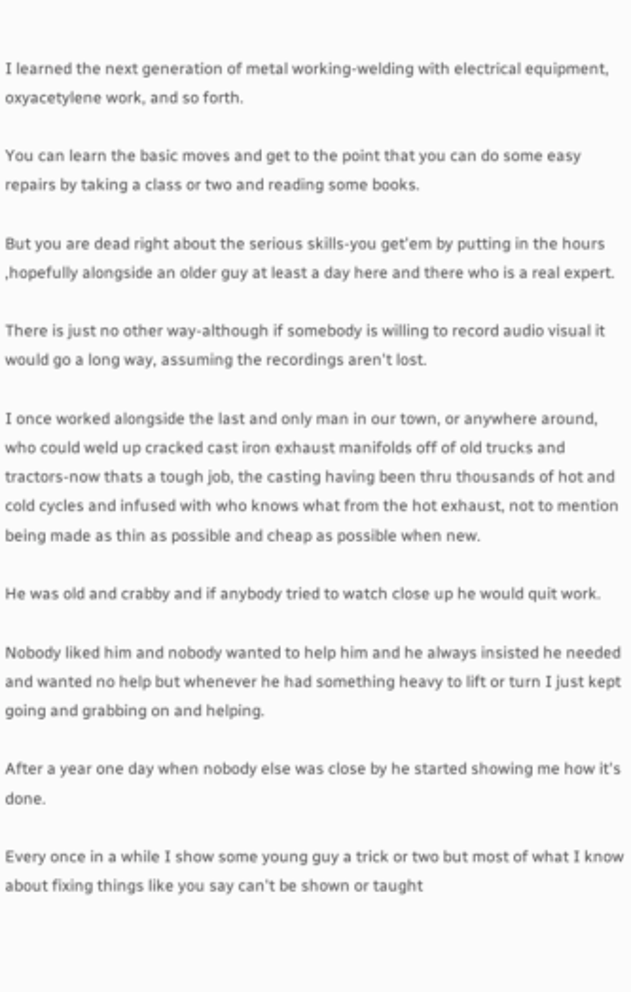I learned the next generation of metal working-welding with electrical equipment, oxyacetylene work, and so forth.

You can learn the basic moves and get to the point that you can do some easy repairs by taking a class or two and reading some books.

But you are dead right about the serious skills-you get'em by putting in the hours ,hopefully alongside an older guy at least a day here and there who is a real expert.

There is just no other way-although if somebody is willing to record audio visual it would go a long way, assuming the recordings aren't lost.

I once worked alongside the last and only man in our town, or anywhere around, who could weld up cracked cast iron exhaust manifolds off of old trucks and tractors-now thats a tough job, the casting having been thru thousands of hot and cold cycles and infused with who knows what from the hot exhaust, not to mention being made as thin as possible and cheap as possible when new.

He was old and crabby and if anybody tried to watch close up he would quit work.

Nobody liked him and nobody wanted to help him and he always insisted he needed and wanted no help but whenever he had something heavy to lift or turn I just kept going and grabbing on and helping.

After a year one day when nobody else was close by he started showing me how it's done.

Every once in a while I show some young guy a trick or two but most of what I know about fixing things like you say can't be shown or taught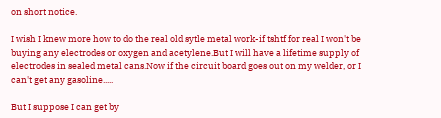on short notice.

I wish I knew more how to do the real old sytle metal work-if tshtf for real I won't be buying any electrodes or oxygen and acetylene.But I will have a lifetime supply of electrodes in sealed metal cans.Now if the circuit board goes out on my welder, or I can't get any gasoline.....

But I suppose I can get by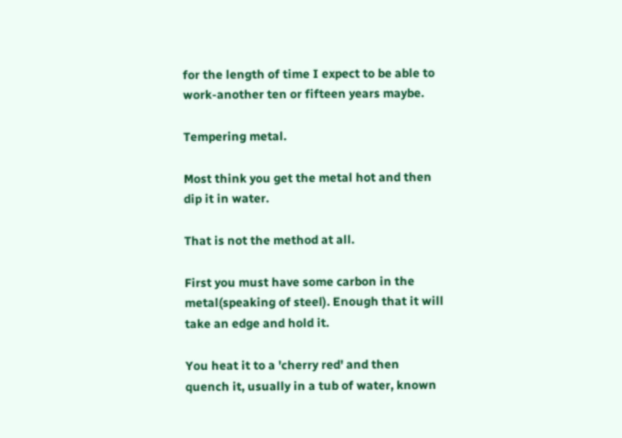for the length of time I expect to be able to work-another ten or fifteen years maybe.

Tempering metal.

Most think you get the metal hot and then dip it in water.

That is not the method at all.

First you must have some carbon in the metal(speaking of steel). Enough that it will take an edge and hold it.

You heat it to a 'cherry red' and then quench it, usually in a tub of water, known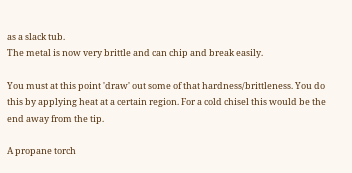as a slack tub.
The metal is now very brittle and can chip and break easily.

You must at this point 'draw' out some of that hardness/brittleness. You do this by applying heat at a certain region. For a cold chisel this would be the end away from the tip.

A propane torch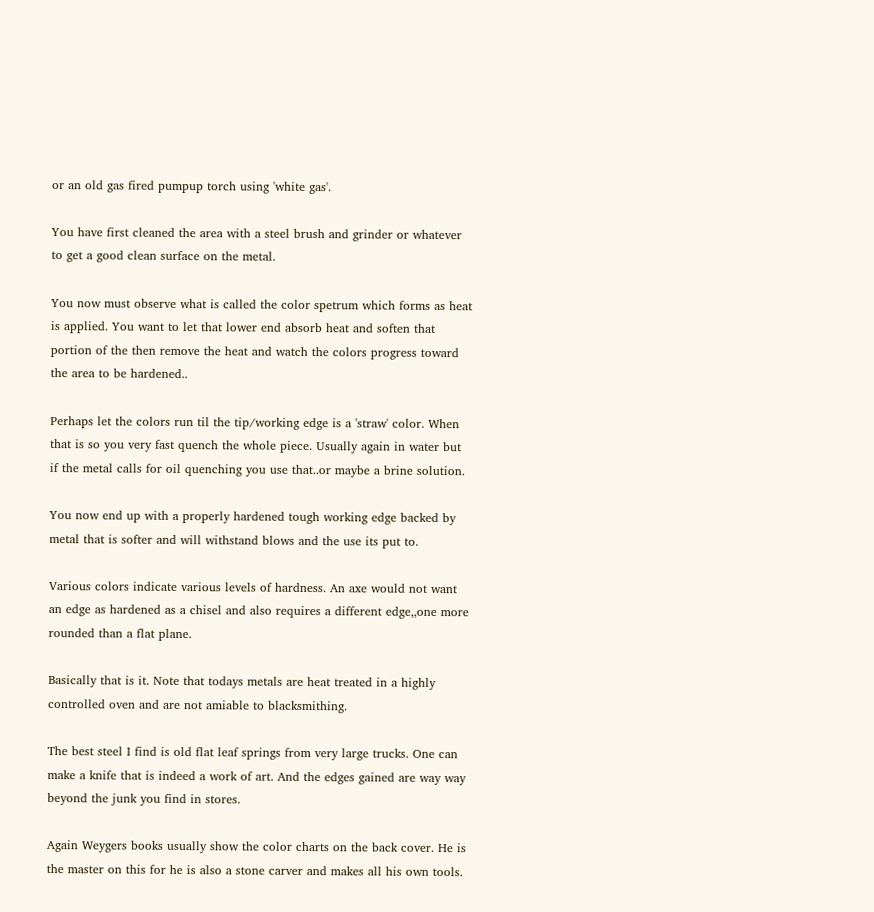or an old gas fired pumpup torch using 'white gas'.

You have first cleaned the area with a steel brush and grinder or whatever to get a good clean surface on the metal.

You now must observe what is called the color spetrum which forms as heat is applied. You want to let that lower end absorb heat and soften that portion of the then remove the heat and watch the colors progress toward the area to be hardened..

Perhaps let the colors run til the tip/working edge is a 'straw' color. When that is so you very fast quench the whole piece. Usually again in water but if the metal calls for oil quenching you use that..or maybe a brine solution.

You now end up with a properly hardened tough working edge backed by metal that is softer and will withstand blows and the use its put to.

Various colors indicate various levels of hardness. An axe would not want an edge as hardened as a chisel and also requires a different edge,,one more rounded than a flat plane.

Basically that is it. Note that todays metals are heat treated in a highly controlled oven and are not amiable to blacksmithing.

The best steel I find is old flat leaf springs from very large trucks. One can make a knife that is indeed a work of art. And the edges gained are way way beyond the junk you find in stores.

Again Weygers books usually show the color charts on the back cover. He is the master on this for he is also a stone carver and makes all his own tools.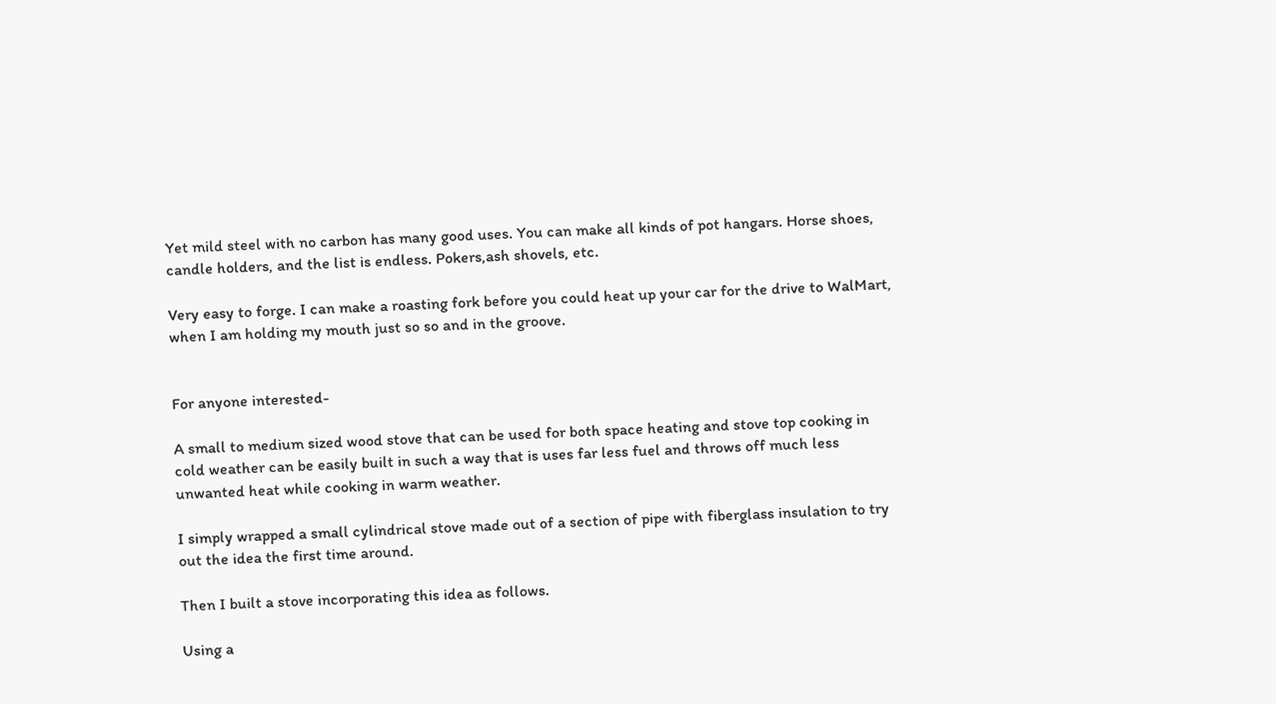Yet mild steel with no carbon has many good uses. You can make all kinds of pot hangars. Horse shoes, candle holders, and the list is endless. Pokers,ash shovels, etc.

Very easy to forge. I can make a roasting fork before you could heat up your car for the drive to WalMart, when I am holding my mouth just so so and in the groove.


For anyone interested-

A small to medium sized wood stove that can be used for both space heating and stove top cooking in cold weather can be easily built in such a way that is uses far less fuel and throws off much less unwanted heat while cooking in warm weather.

I simply wrapped a small cylindrical stove made out of a section of pipe with fiberglass insulation to try out the idea the first time around.

Then I built a stove incorporating this idea as follows.

Using a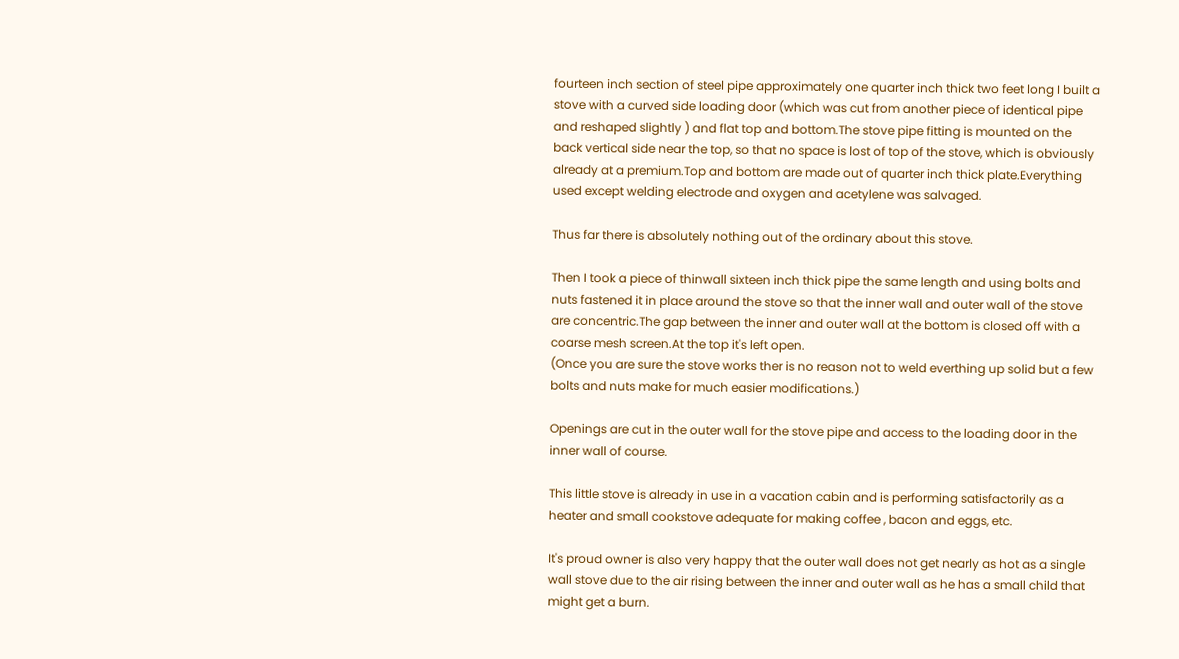fourteen inch section of steel pipe approximately one quarter inch thick two feet long I built a stove with a curved side loading door (which was cut from another piece of identical pipe and reshaped slightly ) and flat top and bottom.The stove pipe fitting is mounted on the back vertical side near the top, so that no space is lost of top of the stove, which is obviously already at a premium.Top and bottom are made out of quarter inch thick plate.Everything used except welding electrode and oxygen and acetylene was salvaged.

Thus far there is absolutely nothing out of the ordinary about this stove.

Then I took a piece of thinwall sixteen inch thick pipe the same length and using bolts and nuts fastened it in place around the stove so that the inner wall and outer wall of the stove are concentric.The gap between the inner and outer wall at the bottom is closed off with a coarse mesh screen.At the top it's left open.
(Once you are sure the stove works ther is no reason not to weld everthing up solid but a few bolts and nuts make for much easier modifications.)

Openings are cut in the outer wall for the stove pipe and access to the loading door in the inner wall of course.

This little stove is already in use in a vacation cabin and is performing satisfactorily as a heater and small cookstove adequate for making coffee , bacon and eggs, etc.

It's proud owner is also very happy that the outer wall does not get nearly as hot as a single wall stove due to the air rising between the inner and outer wall as he has a small child that might get a burn.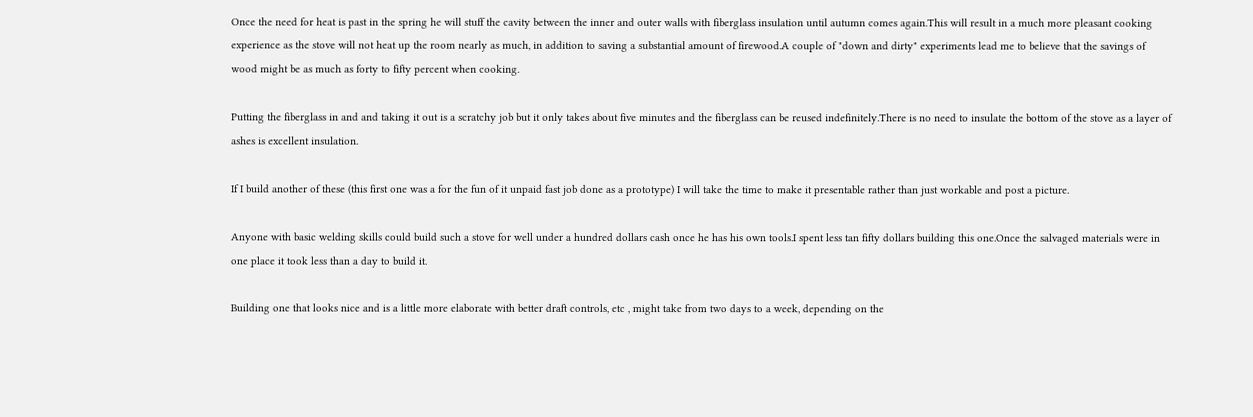Once the need for heat is past in the spring he will stuff the cavity between the inner and outer walls with fiberglass insulation until autumn comes again.This will result in a much more pleasant cooking experience as the stove will not heat up the room nearly as much, in addition to saving a substantial amount of firewood.A couple of "down and dirty" experiments lead me to believe that the savings of wood might be as much as forty to fifty percent when cooking.

Putting the fiberglass in and and taking it out is a scratchy job but it only takes about five minutes and the fiberglass can be reused indefinitely.There is no need to insulate the bottom of the stove as a layer of ashes is excellent insulation.

If I build another of these (this first one was a for the fun of it unpaid fast job done as a prototype) I will take the time to make it presentable rather than just workable and post a picture.

Anyone with basic welding skills could build such a stove for well under a hundred dollars cash once he has his own tools.I spent less tan fifty dollars building this one.Once the salvaged materials were in one place it took less than a day to build it.

Building one that looks nice and is a little more elaborate with better draft controls, etc , might take from two days to a week, depending on the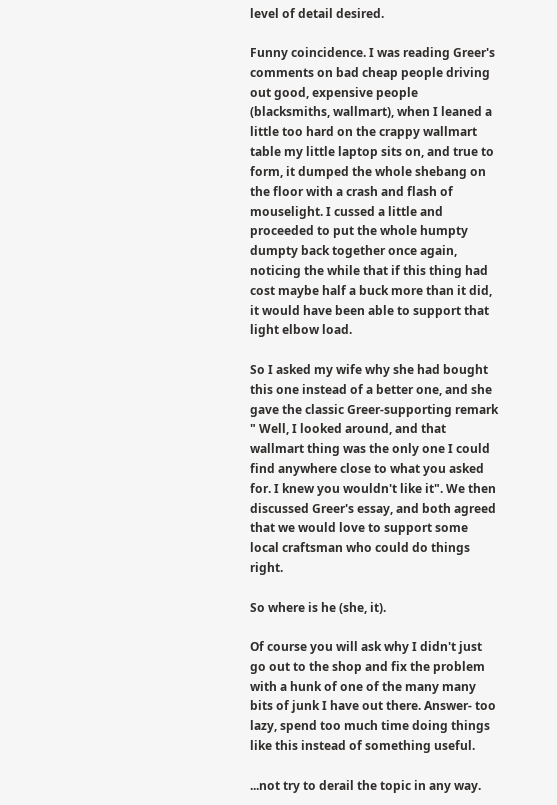level of detail desired.

Funny coincidence. I was reading Greer's comments on bad cheap people driving out good, expensive people (blacksmiths, wallmart), when I leaned a little too hard on the crappy wallmart table my little laptop sits on, and true to form, it dumped the whole shebang on the floor with a crash and flash of mouselight. I cussed a little and proceeded to put the whole humpty dumpty back together once again, noticing the while that if this thing had cost maybe half a buck more than it did, it would have been able to support that light elbow load.

So I asked my wife why she had bought this one instead of a better one, and she gave the classic Greer-supporting remark " Well, I looked around, and that wallmart thing was the only one I could find anywhere close to what you asked for. I knew you wouldn't like it". We then discussed Greer's essay, and both agreed that we would love to support some local craftsman who could do things right.

So where is he (she, it).

Of course you will ask why I didn't just go out to the shop and fix the problem with a hunk of one of the many many bits of junk I have out there. Answer- too lazy, spend too much time doing things like this instead of something useful.

...not try to derail the topic in any way.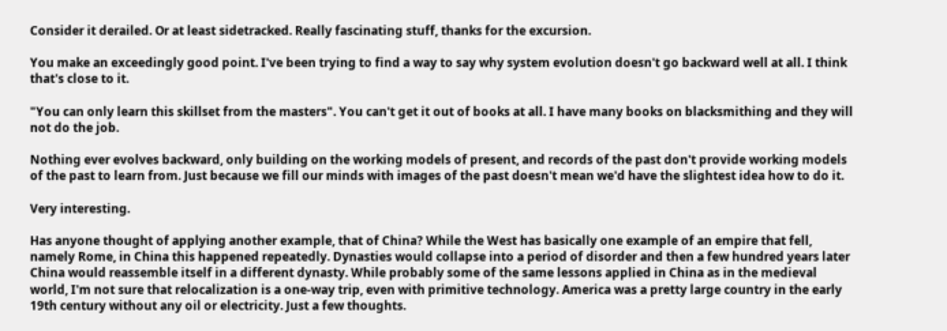Consider it derailed. Or at least sidetracked. Really fascinating stuff, thanks for the excursion.

You make an exceedingly good point. I've been trying to find a way to say why system evolution doesn't go backward well at all. I think that's close to it.

"You can only learn this skillset from the masters". You can't get it out of books at all. I have many books on blacksmithing and they will not do the job.

Nothing ever evolves backward, only building on the working models of present, and records of the past don't provide working models of the past to learn from. Just because we fill our minds with images of the past doesn't mean we'd have the slightest idea how to do it.

Very interesting.

Has anyone thought of applying another example, that of China? While the West has basically one example of an empire that fell, namely Rome, in China this happened repeatedly. Dynasties would collapse into a period of disorder and then a few hundred years later China would reassemble itself in a different dynasty. While probably some of the same lessons applied in China as in the medieval world, I'm not sure that relocalization is a one-way trip, even with primitive technology. America was a pretty large country in the early 19th century without any oil or electricity. Just a few thoughts.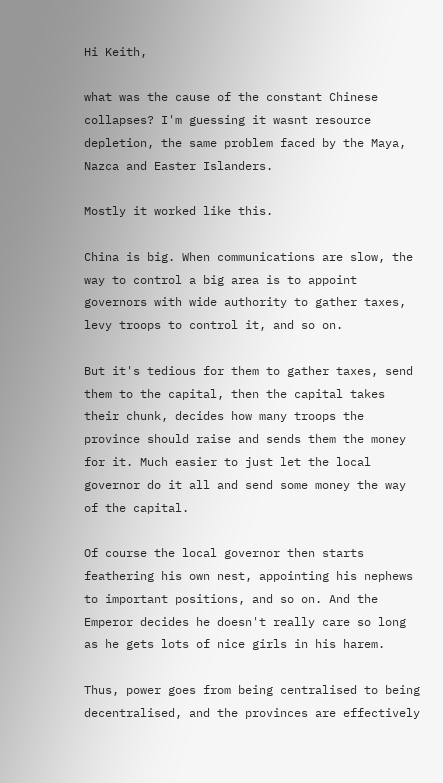Hi Keith,

what was the cause of the constant Chinese collapses? I'm guessing it wasnt resource depletion, the same problem faced by the Maya, Nazca and Easter Islanders.

Mostly it worked like this.

China is big. When communications are slow, the way to control a big area is to appoint governors with wide authority to gather taxes, levy troops to control it, and so on.

But it's tedious for them to gather taxes, send them to the capital, then the capital takes their chunk, decides how many troops the province should raise and sends them the money for it. Much easier to just let the local governor do it all and send some money the way of the capital.

Of course the local governor then starts feathering his own nest, appointing his nephews to important positions, and so on. And the Emperor decides he doesn't really care so long as he gets lots of nice girls in his harem.

Thus, power goes from being centralised to being decentralised, and the provinces are effectively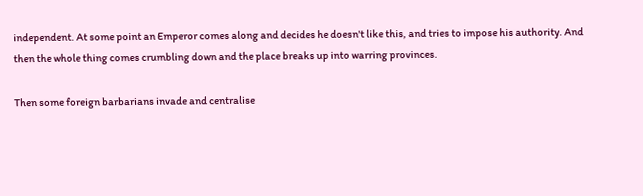independent. At some point an Emperor comes along and decides he doesn't like this, and tries to impose his authority. And then the whole thing comes crumbling down and the place breaks up into warring provinces.

Then some foreign barbarians invade and centralise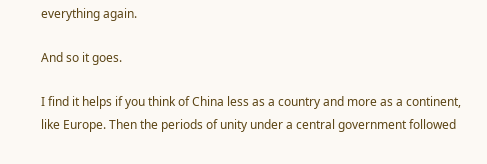everything again.

And so it goes.

I find it helps if you think of China less as a country and more as a continent, like Europe. Then the periods of unity under a central government followed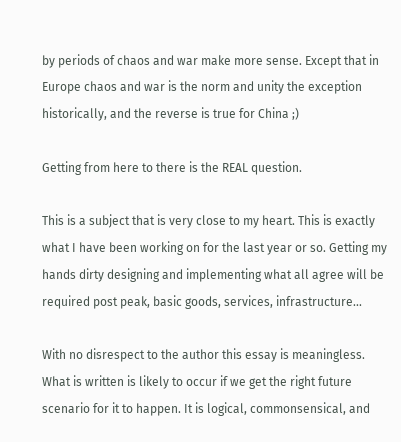by periods of chaos and war make more sense. Except that in Europe chaos and war is the norm and unity the exception historically, and the reverse is true for China ;)

Getting from here to there is the REAL question.

This is a subject that is very close to my heart. This is exactly what I have been working on for the last year or so. Getting my hands dirty designing and implementing what all agree will be required post peak, basic goods, services, infrastructure...

With no disrespect to the author this essay is meaningless. What is written is likely to occur if we get the right future scenario for it to happen. It is logical, commonsensical, and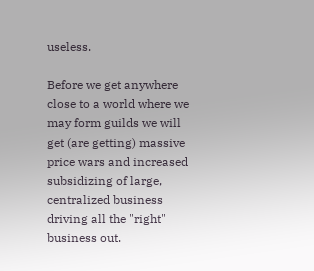useless.

Before we get anywhere close to a world where we may form guilds we will get (are getting) massive price wars and increased subsidizing of large, centralized business driving all the "right" business out.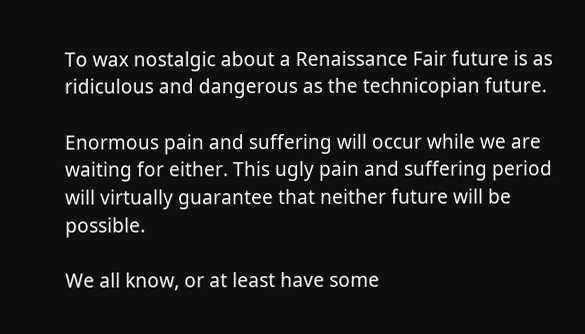To wax nostalgic about a Renaissance Fair future is as ridiculous and dangerous as the technicopian future.

Enormous pain and suffering will occur while we are waiting for either. This ugly pain and suffering period will virtually guarantee that neither future will be possible.

We all know, or at least have some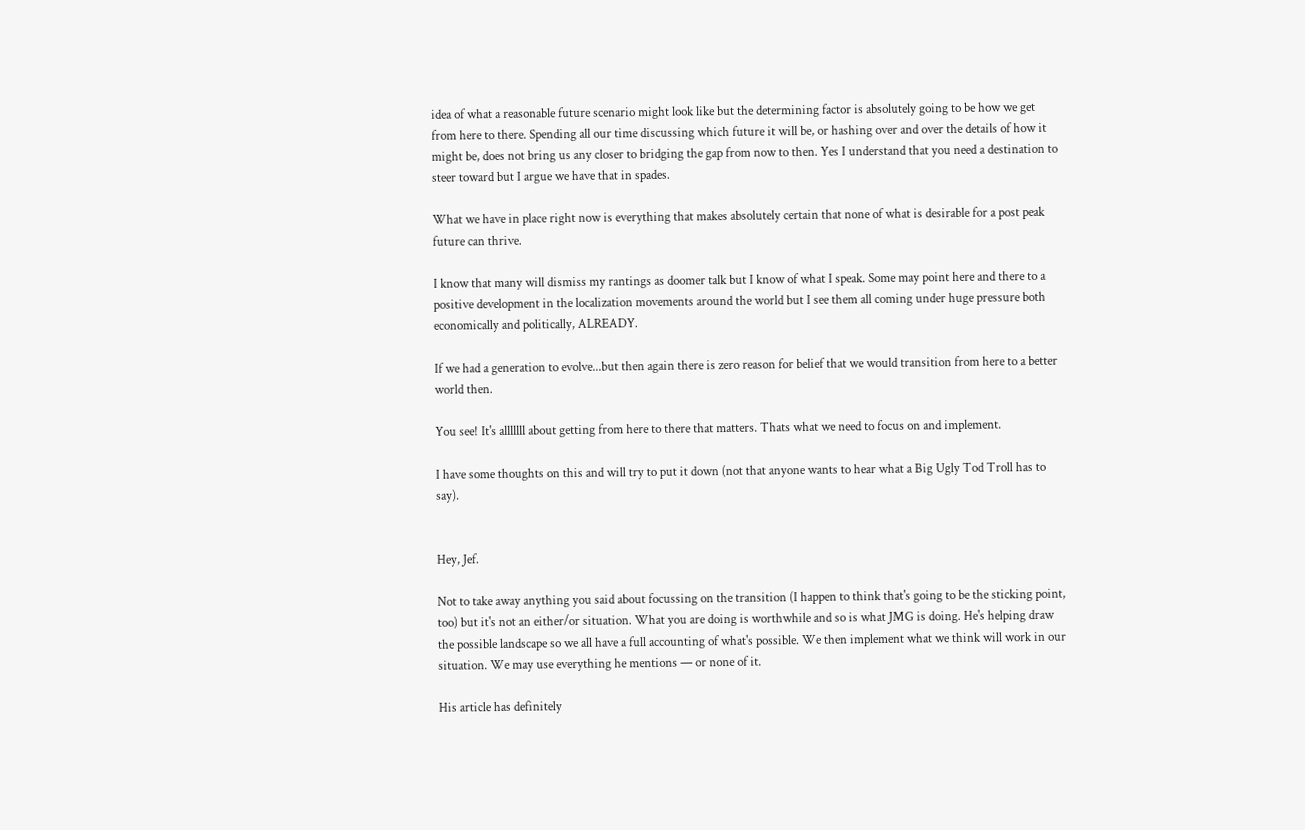idea of what a reasonable future scenario might look like but the determining factor is absolutely going to be how we get from here to there. Spending all our time discussing which future it will be, or hashing over and over the details of how it might be, does not bring us any closer to bridging the gap from now to then. Yes I understand that you need a destination to steer toward but I argue we have that in spades.

What we have in place right now is everything that makes absolutely certain that none of what is desirable for a post peak future can thrive.

I know that many will dismiss my rantings as doomer talk but I know of what I speak. Some may point here and there to a positive development in the localization movements around the world but I see them all coming under huge pressure both economically and politically, ALREADY.

If we had a generation to evolve...but then again there is zero reason for belief that we would transition from here to a better world then.

You see! It's alllllll about getting from here to there that matters. Thats what we need to focus on and implement.

I have some thoughts on this and will try to put it down (not that anyone wants to hear what a Big Ugly Tod Troll has to say).


Hey, Jef.

Not to take away anything you said about focussing on the transition (I happen to think that's going to be the sticking point, too) but it's not an either/or situation. What you are doing is worthwhile and so is what JMG is doing. He's helping draw the possible landscape so we all have a full accounting of what's possible. We then implement what we think will work in our situation. We may use everything he mentions — or none of it.

His article has definitely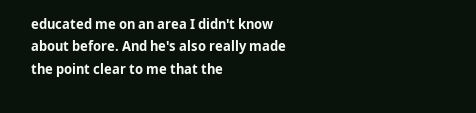educated me on an area I didn't know about before. And he's also really made the point clear to me that the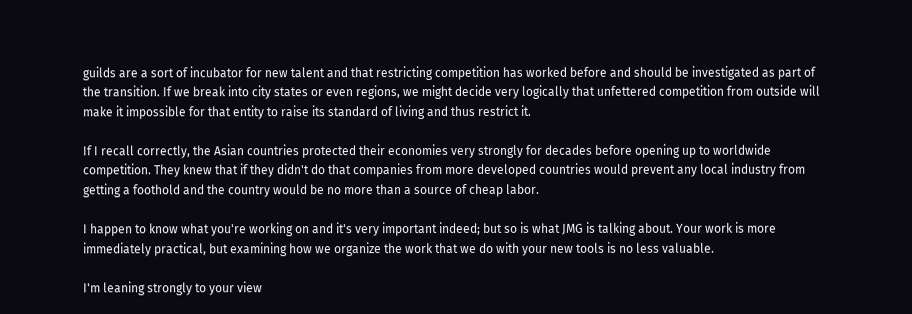guilds are a sort of incubator for new talent and that restricting competition has worked before and should be investigated as part of the transition. If we break into city states or even regions, we might decide very logically that unfettered competition from outside will make it impossible for that entity to raise its standard of living and thus restrict it.

If I recall correctly, the Asian countries protected their economies very strongly for decades before opening up to worldwide competition. They knew that if they didn't do that companies from more developed countries would prevent any local industry from getting a foothold and the country would be no more than a source of cheap labor.

I happen to know what you're working on and it's very important indeed; but so is what JMG is talking about. Your work is more immediately practical, but examining how we organize the work that we do with your new tools is no less valuable.

I'm leaning strongly to your view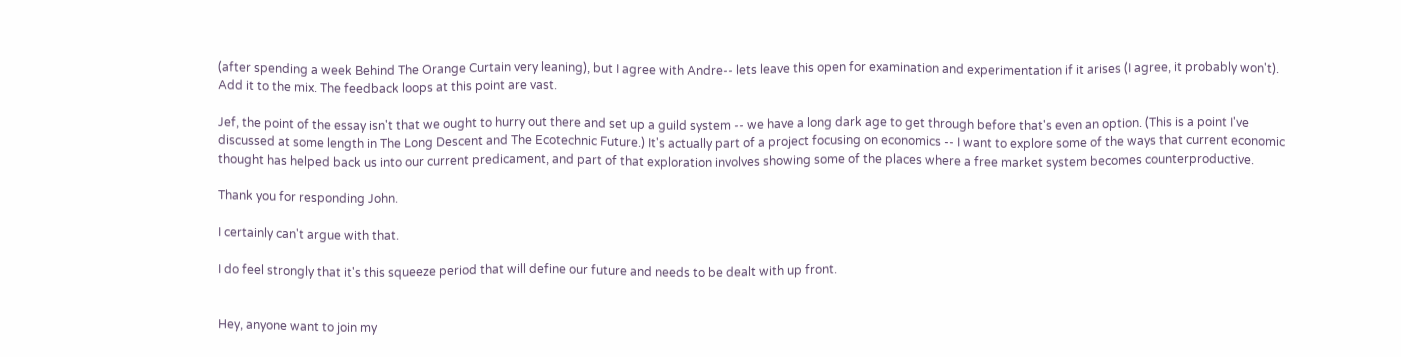(after spending a week Behind The Orange Curtain very leaning), but I agree with Andre-- lets leave this open for examination and experimentation if it arises (I agree, it probably won't).
Add it to the mix. The feedback loops at this point are vast.

Jef, the point of the essay isn't that we ought to hurry out there and set up a guild system -- we have a long dark age to get through before that's even an option. (This is a point I've discussed at some length in The Long Descent and The Ecotechnic Future.) It's actually part of a project focusing on economics -- I want to explore some of the ways that current economic thought has helped back us into our current predicament, and part of that exploration involves showing some of the places where a free market system becomes counterproductive.

Thank you for responding John.

I certainly can't argue with that.

I do feel strongly that it's this squeeze period that will define our future and needs to be dealt with up front.


Hey, anyone want to join my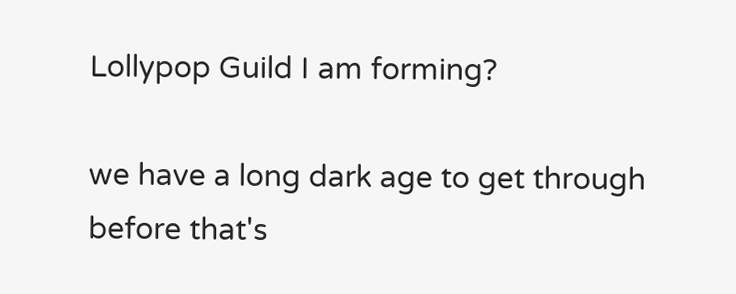Lollypop Guild I am forming?

we have a long dark age to get through before that's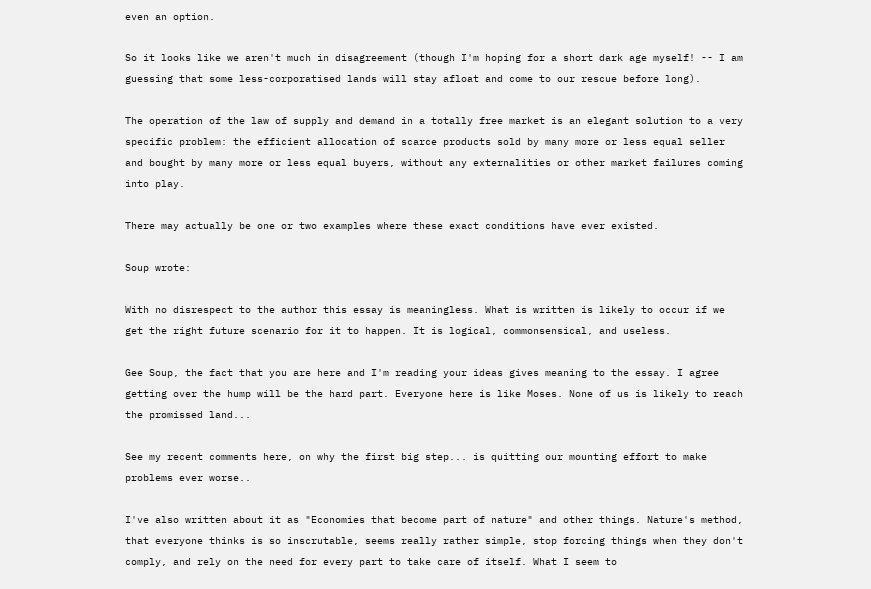even an option.

So it looks like we aren't much in disagreement (though I'm hoping for a short dark age myself! -- I am guessing that some less-corporatised lands will stay afloat and come to our rescue before long).

The operation of the law of supply and demand in a totally free market is an elegant solution to a very specific problem: the efficient allocation of scarce products sold by many more or less equal seller and bought by many more or less equal buyers, without any externalities or other market failures coming into play.

There may actually be one or two examples where these exact conditions have ever existed.

Soup wrote:

With no disrespect to the author this essay is meaningless. What is written is likely to occur if we get the right future scenario for it to happen. It is logical, commonsensical, and useless.

Gee Soup, the fact that you are here and I'm reading your ideas gives meaning to the essay. I agree getting over the hump will be the hard part. Everyone here is like Moses. None of us is likely to reach the promissed land...

See my recent comments here, on why the first big step... is quitting our mounting effort to make problems ever worse..

I've also written about it as "Economies that become part of nature" and other things. Nature's method, that everyone thinks is so inscrutable, seems really rather simple, stop forcing things when they don't comply, and rely on the need for every part to take care of itself. What I seem to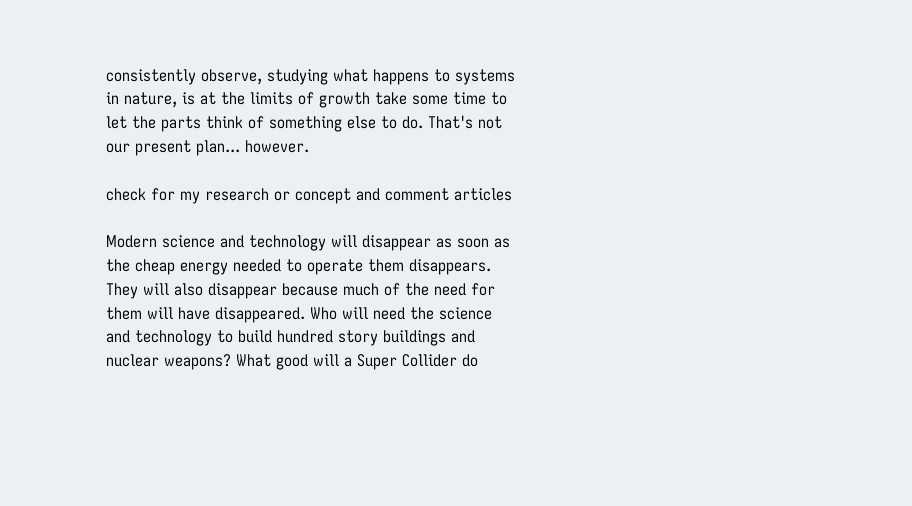consistently observe, studying what happens to systems in nature, is at the limits of growth take some time to let the parts think of something else to do. That's not our present plan... however.

check for my research or concept and comment articles

Modern science and technology will disappear as soon as the cheap energy needed to operate them disappears. They will also disappear because much of the need for them will have disappeared. Who will need the science and technology to build hundred story buildings and nuclear weapons? What good will a Super Collider do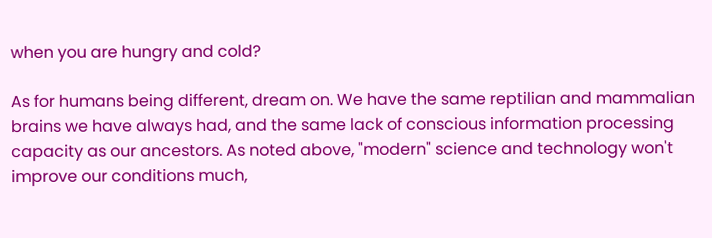when you are hungry and cold?

As for humans being different, dream on. We have the same reptilian and mammalian brains we have always had, and the same lack of conscious information processing capacity as our ancestors. As noted above, "modern" science and technology won't improve our conditions much,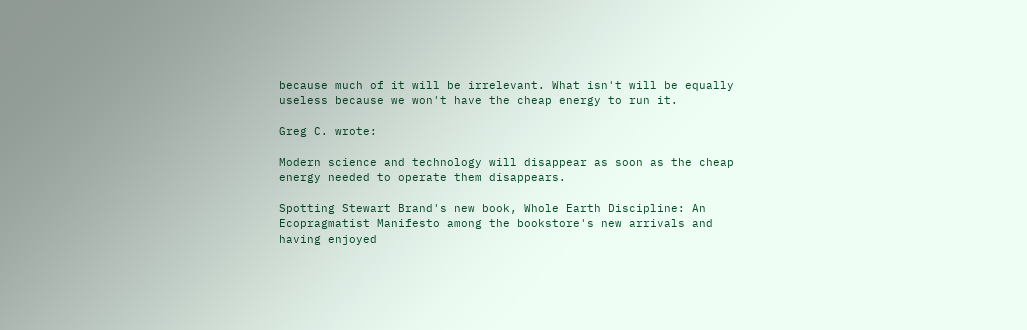because much of it will be irrelevant. What isn't will be equally useless because we won't have the cheap energy to run it.

Greg C. wrote:

Modern science and technology will disappear as soon as the cheap energy needed to operate them disappears.

Spotting Stewart Brand's new book, Whole Earth Discipline: An Ecopragmatist Manifesto among the bookstore's new arrivals and having enjoyed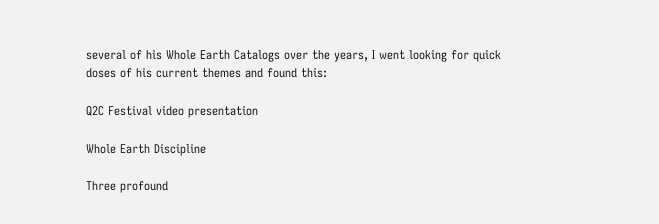several of his Whole Earth Catalogs over the years, I went looking for quick doses of his current themes and found this:

Q2C Festival video presentation

Whole Earth Discipline

Three profound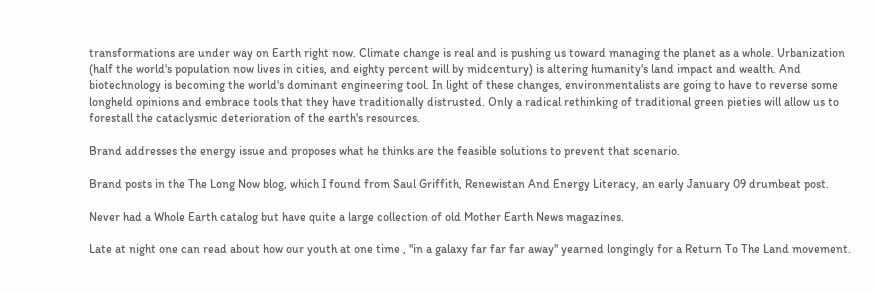transformations are under way on Earth right now. Climate change is real and is pushing us toward managing the planet as a whole. Urbanization (half the world's population now lives in cities, and eighty percent will by midcentury) is altering humanity's land impact and wealth. And biotechnology is becoming the world's dominant engineering tool. In light of these changes, environmentalists are going to have to reverse some longheld opinions and embrace tools that they have traditionally distrusted. Only a radical rethinking of traditional green pieties will allow us to forestall the cataclysmic deterioration of the earth's resources.

Brand addresses the energy issue and proposes what he thinks are the feasible solutions to prevent that scenario.

Brand posts in the The Long Now blog, which I found from Saul Griffith, Renewistan And Energy Literacy, an early January 09 drumbeat post.

Never had a Whole Earth catalog but have quite a large collection of old Mother Earth News magazines.

Late at night one can read about how our youth at one time , "in a galaxy far far far away" yearned longingly for a Return To The Land movement.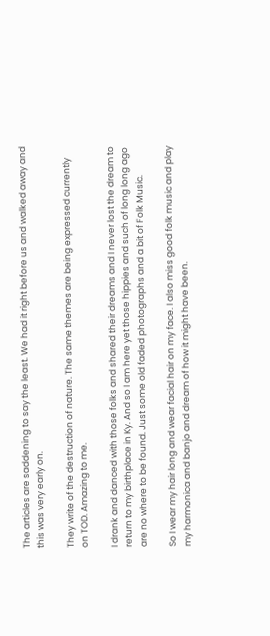The articles are saddening to say the least. We had it right before us and walked away and this was very early on.

They write of the destruction of nature. The same themes are being expressed currently on TOD. Amazing to me.

I drank and danced with those folks and shared their dreams and I never lost the dream to return to my birthplace in Ky. And so I am here yet those hippies and such of long long ago are no where to be found. Just some old faded photographs and a bit of Folk Music.

So I wear my hair long and wear facial hair on my face. I also miss good folk music and play my harmonica and banjo and dream of how it might have been.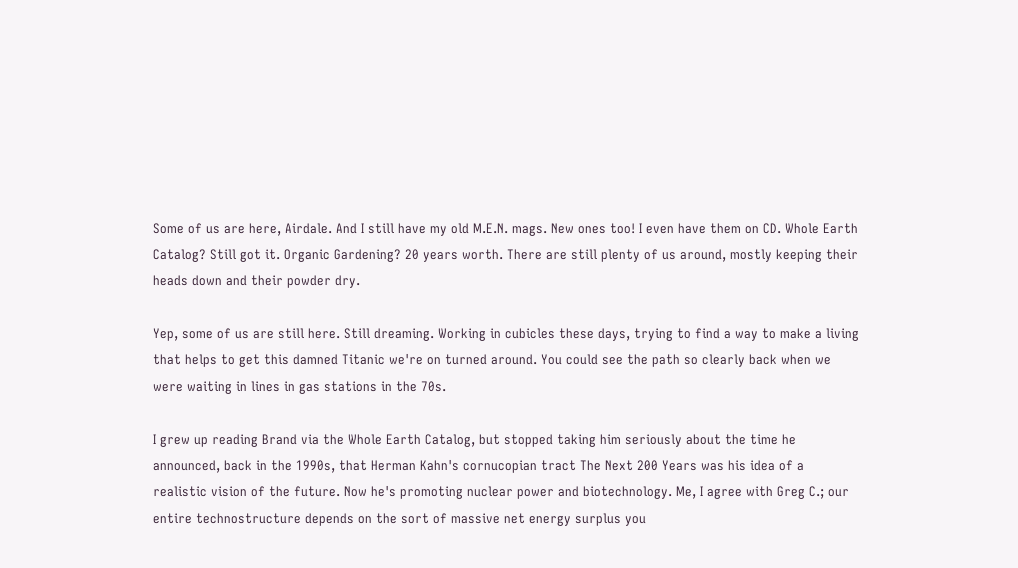Some of us are here, Airdale. And I still have my old M.E.N. mags. New ones too! I even have them on CD. Whole Earth Catalog? Still got it. Organic Gardening? 20 years worth. There are still plenty of us around, mostly keeping their heads down and their powder dry.

Yep, some of us are still here. Still dreaming. Working in cubicles these days, trying to find a way to make a living that helps to get this damned Titanic we're on turned around. You could see the path so clearly back when we were waiting in lines in gas stations in the 70s.

I grew up reading Brand via the Whole Earth Catalog, but stopped taking him seriously about the time he announced, back in the 1990s, that Herman Kahn's cornucopian tract The Next 200 Years was his idea of a realistic vision of the future. Now he's promoting nuclear power and biotechnology. Me, I agree with Greg C.; our entire technostructure depends on the sort of massive net energy surplus you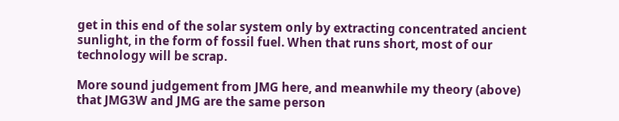get in this end of the solar system only by extracting concentrated ancient sunlight, in the form of fossil fuel. When that runs short, most of our technology will be scrap.

More sound judgement from JMG here, and meanwhile my theory (above) that JMG3W and JMG are the same person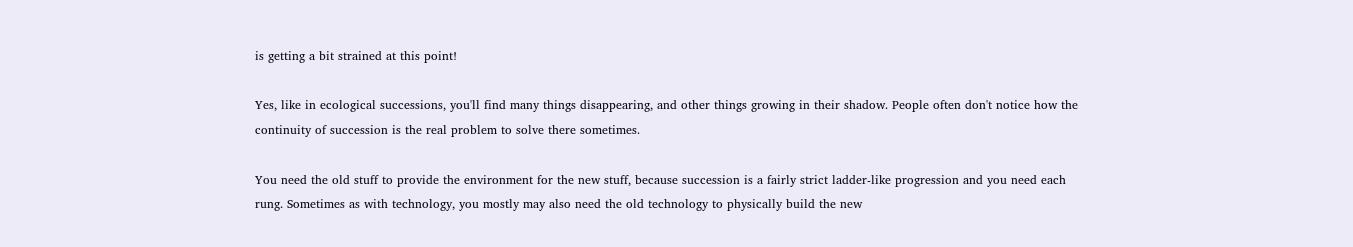is getting a bit strained at this point!

Yes, like in ecological successions, you'll find many things disappearing, and other things growing in their shadow. People often don't notice how the continuity of succession is the real problem to solve there sometimes.

You need the old stuff to provide the environment for the new stuff, because succession is a fairly strict ladder-like progression and you need each rung. Sometimes as with technology, you mostly may also need the old technology to physically build the new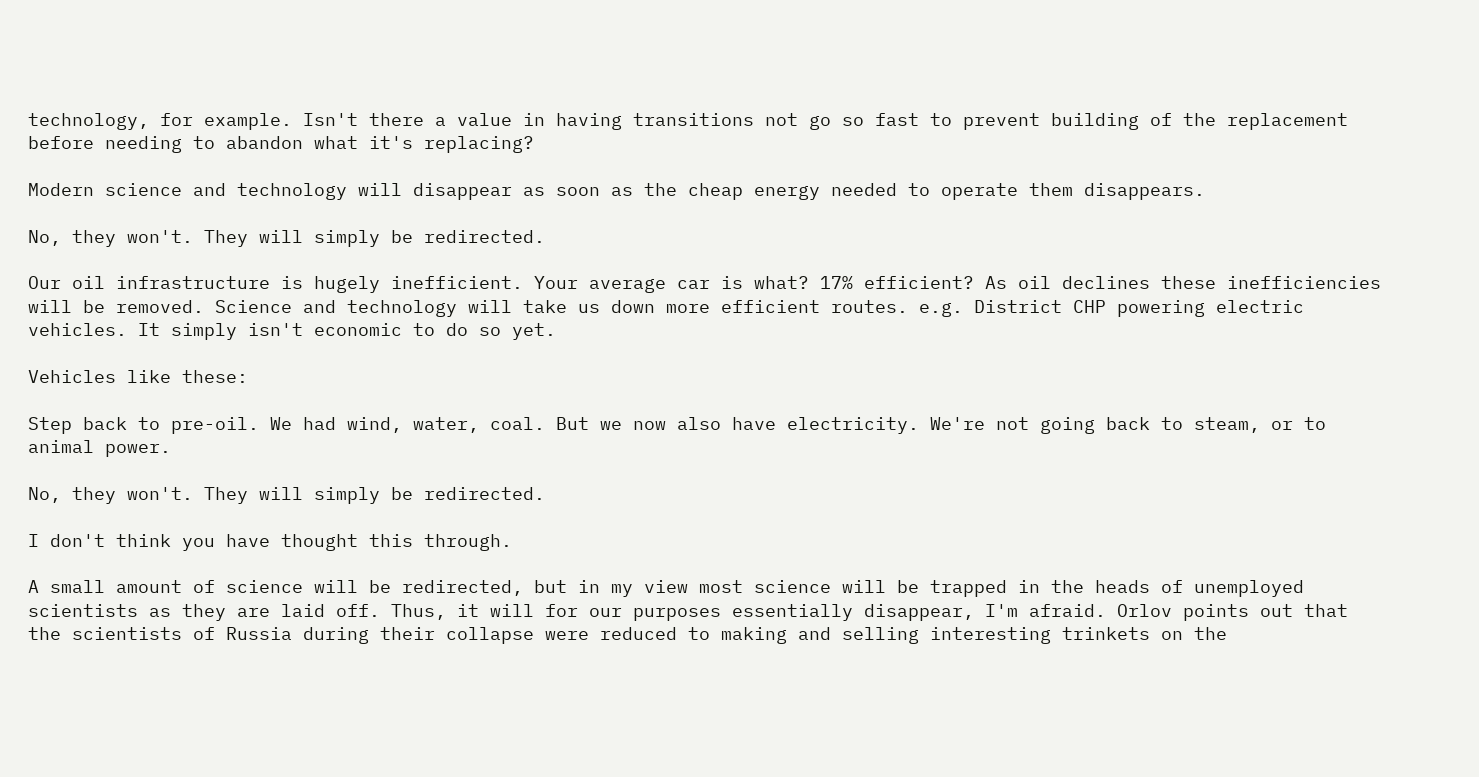technology, for example. Isn't there a value in having transitions not go so fast to prevent building of the replacement before needing to abandon what it's replacing?

Modern science and technology will disappear as soon as the cheap energy needed to operate them disappears.

No, they won't. They will simply be redirected.

Our oil infrastructure is hugely inefficient. Your average car is what? 17% efficient? As oil declines these inefficiencies will be removed. Science and technology will take us down more efficient routes. e.g. District CHP powering electric vehicles. It simply isn't economic to do so yet.

Vehicles like these:

Step back to pre-oil. We had wind, water, coal. But we now also have electricity. We're not going back to steam, or to animal power.

No, they won't. They will simply be redirected.

I don't think you have thought this through.

A small amount of science will be redirected, but in my view most science will be trapped in the heads of unemployed scientists as they are laid off. Thus, it will for our purposes essentially disappear, I'm afraid. Orlov points out that the scientists of Russia during their collapse were reduced to making and selling interesting trinkets on the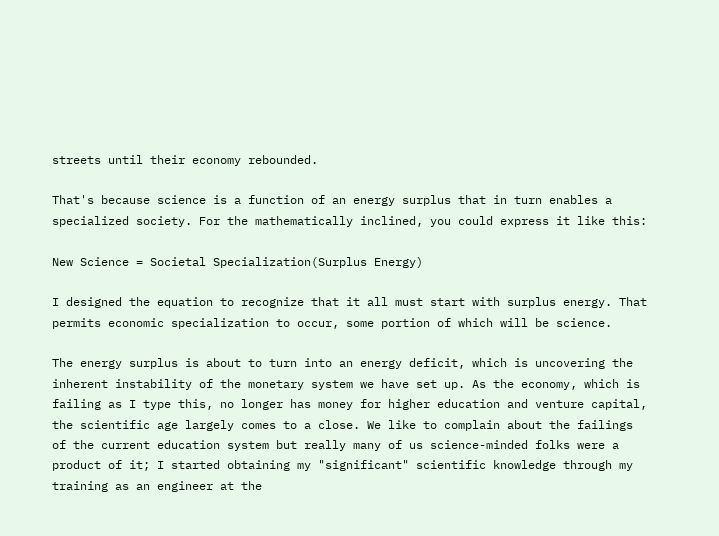streets until their economy rebounded.

That's because science is a function of an energy surplus that in turn enables a specialized society. For the mathematically inclined, you could express it like this:

New Science = Societal Specialization(Surplus Energy)

I designed the equation to recognize that it all must start with surplus energy. That permits economic specialization to occur, some portion of which will be science.

The energy surplus is about to turn into an energy deficit, which is uncovering the inherent instability of the monetary system we have set up. As the economy, which is failing as I type this, no longer has money for higher education and venture capital, the scientific age largely comes to a close. We like to complain about the failings of the current education system but really many of us science-minded folks were a product of it; I started obtaining my "significant" scientific knowledge through my training as an engineer at the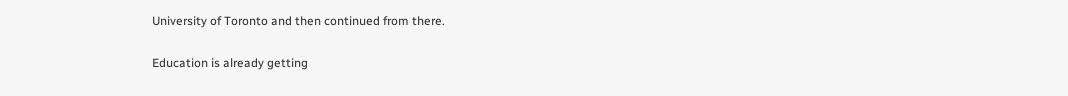University of Toronto and then continued from there.

Education is already getting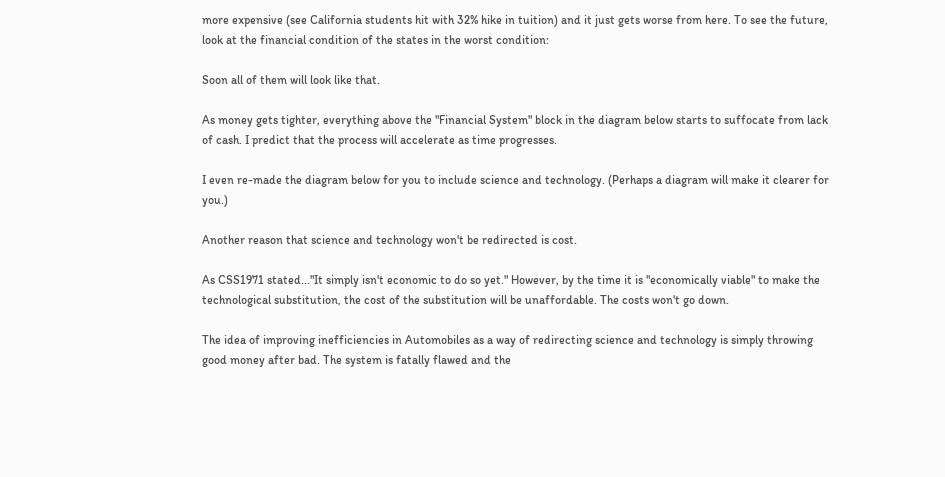more expensive (see California students hit with 32% hike in tuition) and it just gets worse from here. To see the future, look at the financial condition of the states in the worst condition:

Soon all of them will look like that.

As money gets tighter, everything above the "Financial System" block in the diagram below starts to suffocate from lack of cash. I predict that the process will accelerate as time progresses.

I even re-made the diagram below for you to include science and technology. (Perhaps a diagram will make it clearer for you.)

Another reason that science and technology won't be redirected is cost.

As CSS1971 stated..."It simply isn't economic to do so yet." However, by the time it is "economically viable" to make the technological substitution, the cost of the substitution will be unaffordable. The costs won't go down.

The idea of improving inefficiencies in Automobiles as a way of redirecting science and technology is simply throwing good money after bad. The system is fatally flawed and the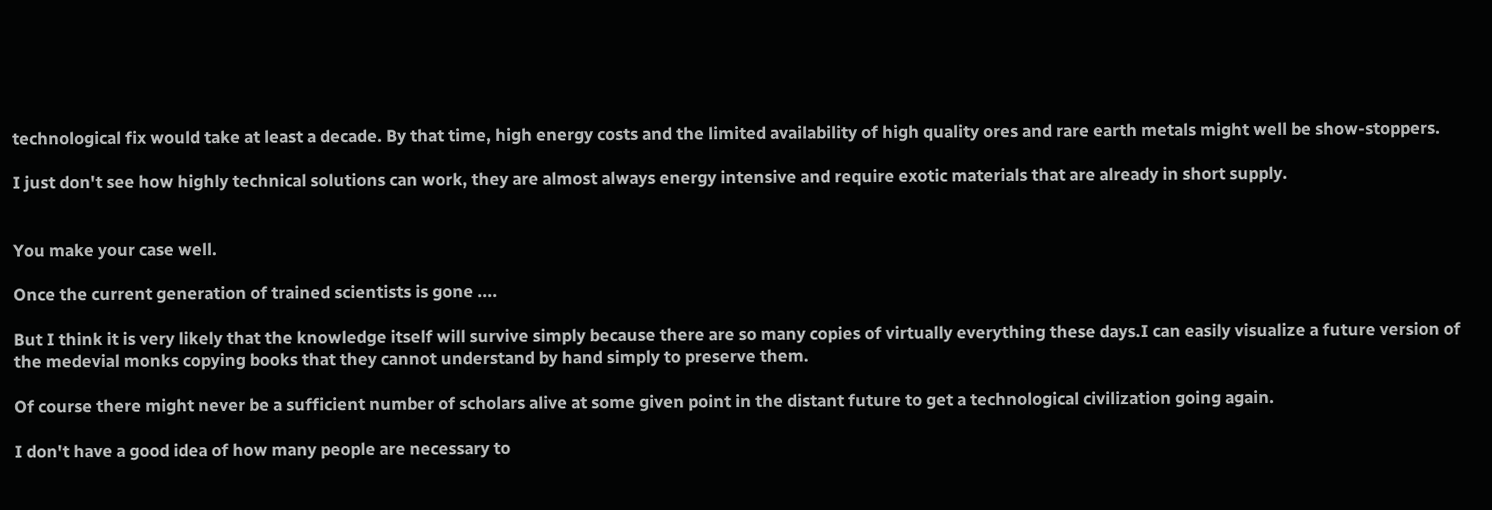technological fix would take at least a decade. By that time, high energy costs and the limited availability of high quality ores and rare earth metals might well be show-stoppers.

I just don't see how highly technical solutions can work, they are almost always energy intensive and require exotic materials that are already in short supply.


You make your case well.

Once the current generation of trained scientists is gone ....

But I think it is very likely that the knowledge itself will survive simply because there are so many copies of virtually everything these days.I can easily visualize a future version of the medevial monks copying books that they cannot understand by hand simply to preserve them.

Of course there might never be a sufficient number of scholars alive at some given point in the distant future to get a technological civilization going again.

I don't have a good idea of how many people are necessary to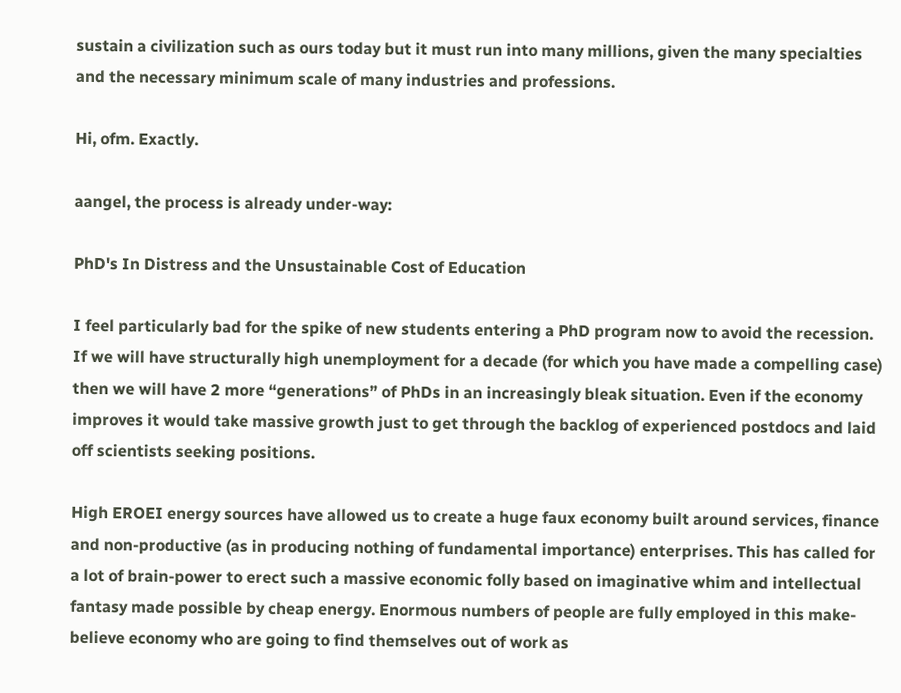sustain a civilization such as ours today but it must run into many millions, given the many specialties and the necessary minimum scale of many industries and professions.

Hi, ofm. Exactly.

aangel, the process is already under-way:

PhD's In Distress and the Unsustainable Cost of Education

I feel particularly bad for the spike of new students entering a PhD program now to avoid the recession. If we will have structurally high unemployment for a decade (for which you have made a compelling case) then we will have 2 more “generations” of PhDs in an increasingly bleak situation. Even if the economy improves it would take massive growth just to get through the backlog of experienced postdocs and laid off scientists seeking positions.

High EROEI energy sources have allowed us to create a huge faux economy built around services, finance and non-productive (as in producing nothing of fundamental importance) enterprises. This has called for a lot of brain-power to erect such a massive economic folly based on imaginative whim and intellectual fantasy made possible by cheap energy. Enormous numbers of people are fully employed in this make-believe economy who are going to find themselves out of work as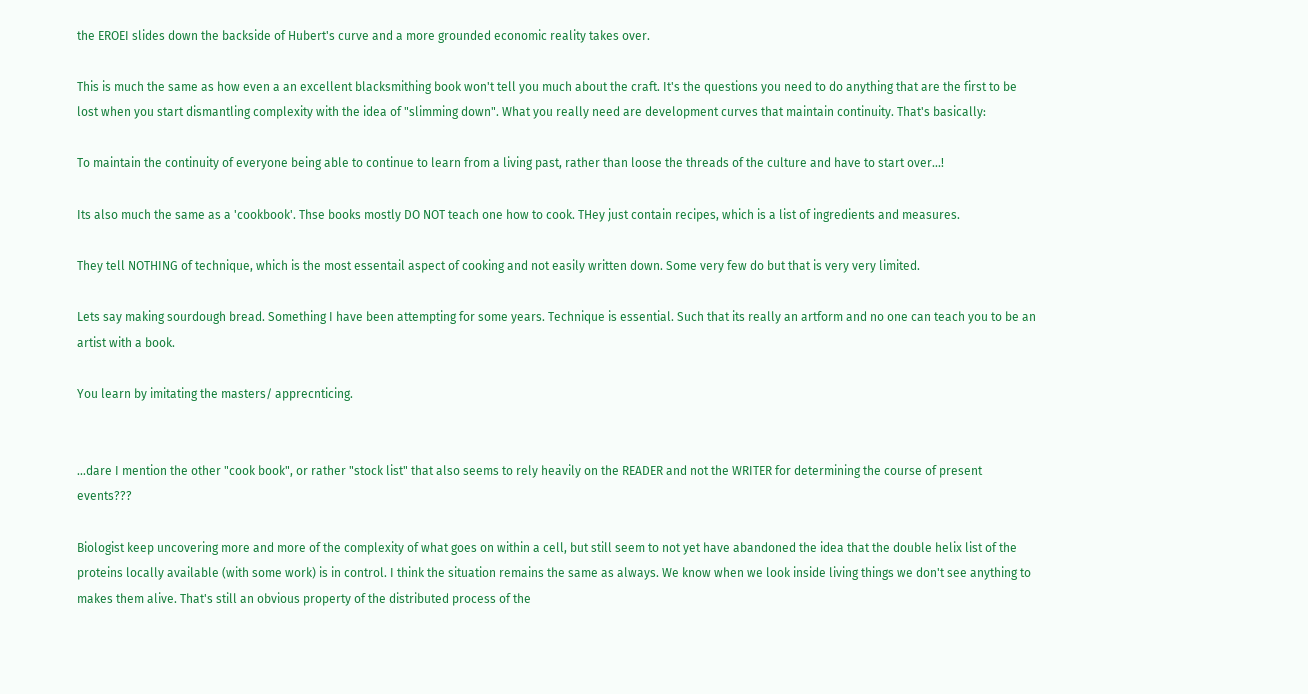the EROEI slides down the backside of Hubert's curve and a more grounded economic reality takes over.

This is much the same as how even a an excellent blacksmithing book won't tell you much about the craft. It's the questions you need to do anything that are the first to be lost when you start dismantling complexity with the idea of "slimming down". What you really need are development curves that maintain continuity. That's basically:

To maintain the continuity of everyone being able to continue to learn from a living past, rather than loose the threads of the culture and have to start over...!

Its also much the same as a 'cookbook'. Thse books mostly DO NOT teach one how to cook. THey just contain recipes, which is a list of ingredients and measures.

They tell NOTHING of technique, which is the most essentail aspect of cooking and not easily written down. Some very few do but that is very very limited.

Lets say making sourdough bread. Something I have been attempting for some years. Technique is essential. Such that its really an artform and no one can teach you to be an artist with a book.

You learn by imitating the masters/ apprecnticing.


...dare I mention the other "cook book", or rather "stock list" that also seems to rely heavily on the READER and not the WRITER for determining the course of present events???

Biologist keep uncovering more and more of the complexity of what goes on within a cell, but still seem to not yet have abandoned the idea that the double helix list of the proteins locally available (with some work) is in control. I think the situation remains the same as always. We know when we look inside living things we don't see anything to makes them alive. That's still an obvious property of the distributed process of the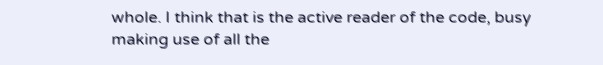whole. I think that is the active reader of the code, busy making use of all the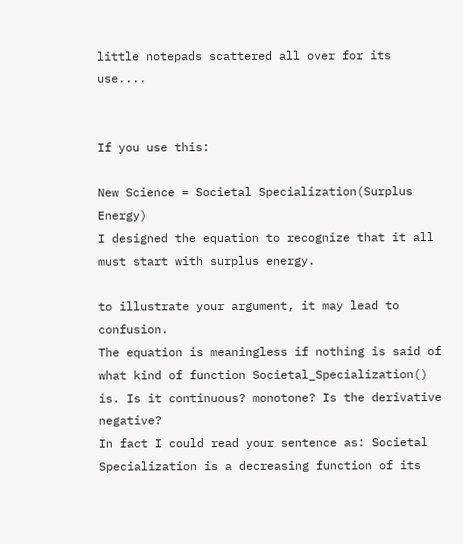little notepads scattered all over for its use....


If you use this:

New Science = Societal Specialization(Surplus Energy)
I designed the equation to recognize that it all must start with surplus energy.

to illustrate your argument, it may lead to confusion.
The equation is meaningless if nothing is said of what kind of function Societal_Specialization() is. Is it continuous? monotone? Is the derivative negative?
In fact I could read your sentence as: Societal Specialization is a decreasing function of its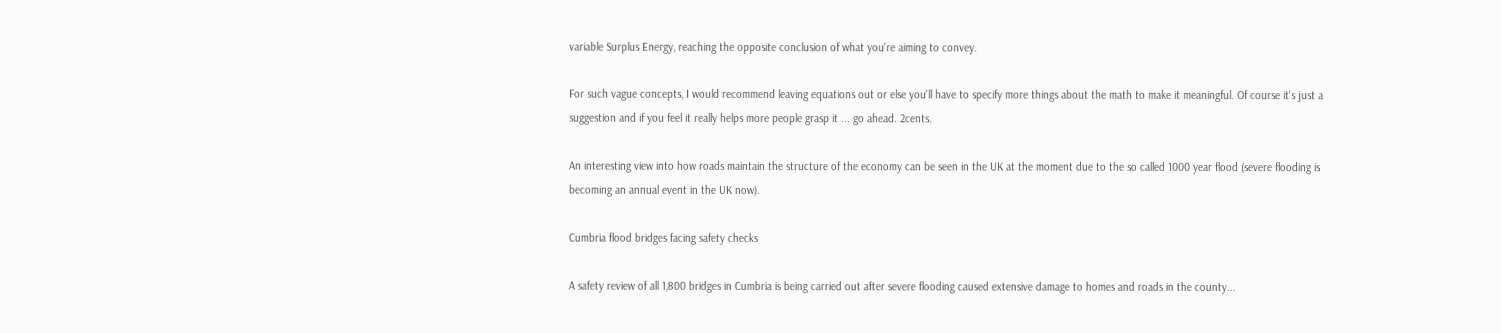variable Surplus Energy, reaching the opposite conclusion of what you're aiming to convey.

For such vague concepts, I would recommend leaving equations out or else you'll have to specify more things about the math to make it meaningful. Of course it's just a suggestion and if you feel it really helps more people grasp it ... go ahead. 2cents.

An interesting view into how roads maintain the structure of the economy can be seen in the UK at the moment due to the so called 1000 year flood (severe flooding is becoming an annual event in the UK now).

Cumbria flood bridges facing safety checks

A safety review of all 1,800 bridges in Cumbria is being carried out after severe flooding caused extensive damage to homes and roads in the county...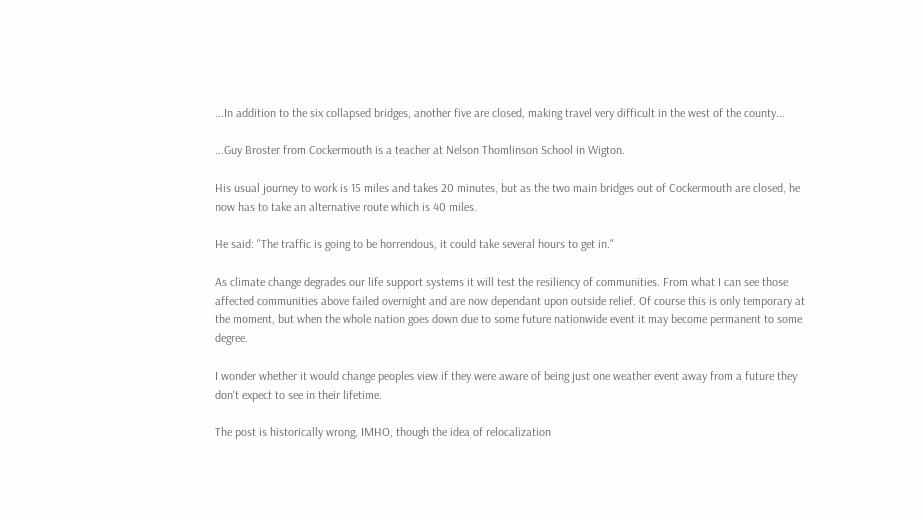...In addition to the six collapsed bridges, another five are closed, making travel very difficult in the west of the county...

...Guy Broster from Cockermouth is a teacher at Nelson Thomlinson School in Wigton.

His usual journey to work is 15 miles and takes 20 minutes, but as the two main bridges out of Cockermouth are closed, he now has to take an alternative route which is 40 miles.

He said: "The traffic is going to be horrendous, it could take several hours to get in."

As climate change degrades our life support systems it will test the resiliency of communities. From what I can see those affected communities above failed overnight and are now dependant upon outside relief. Of course this is only temporary at the moment, but when the whole nation goes down due to some future nationwide event it may become permanent to some degree.

I wonder whether it would change peoples view if they were aware of being just one weather event away from a future they don't expect to see in their lifetime.

The post is historically wrong, IMHO, though the idea of relocalization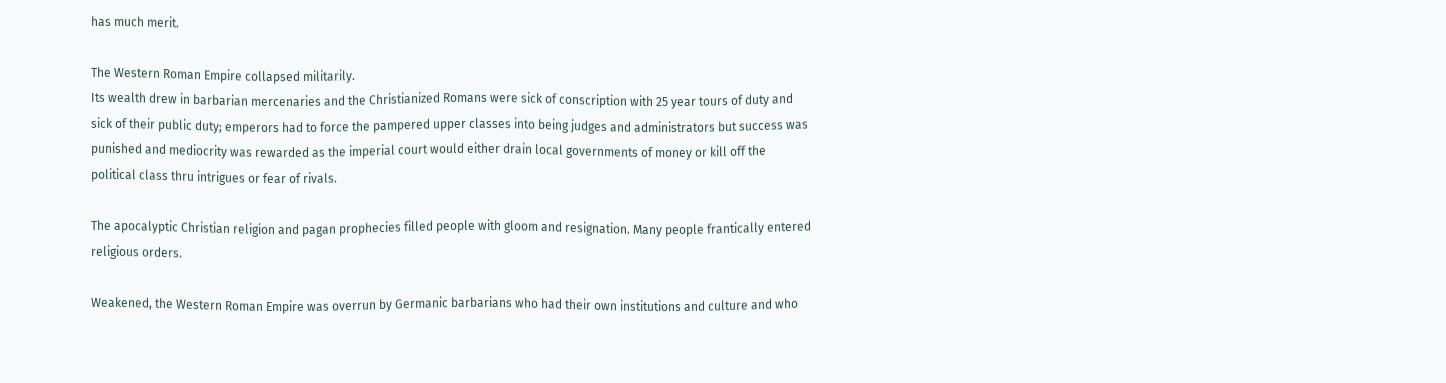has much merit.

The Western Roman Empire collapsed militarily.
Its wealth drew in barbarian mercenaries and the Christianized Romans were sick of conscription with 25 year tours of duty and sick of their public duty; emperors had to force the pampered upper classes into being judges and administrators but success was punished and mediocrity was rewarded as the imperial court would either drain local governments of money or kill off the political class thru intrigues or fear of rivals.

The apocalyptic Christian religion and pagan prophecies filled people with gloom and resignation. Many people frantically entered religious orders.

Weakened, the Western Roman Empire was overrun by Germanic barbarians who had their own institutions and culture and who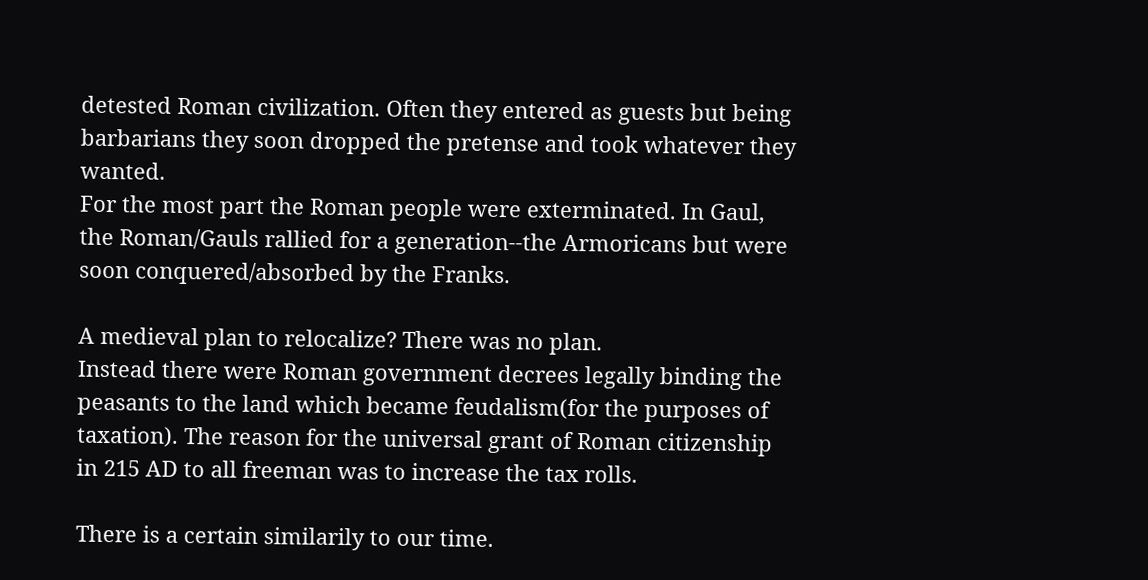detested Roman civilization. Often they entered as guests but being barbarians they soon dropped the pretense and took whatever they wanted.
For the most part the Roman people were exterminated. In Gaul, the Roman/Gauls rallied for a generation--the Armoricans but were soon conquered/absorbed by the Franks.

A medieval plan to relocalize? There was no plan.
Instead there were Roman government decrees legally binding the peasants to the land which became feudalism(for the purposes of taxation). The reason for the universal grant of Roman citizenship in 215 AD to all freeman was to increase the tax rolls.

There is a certain similarily to our time.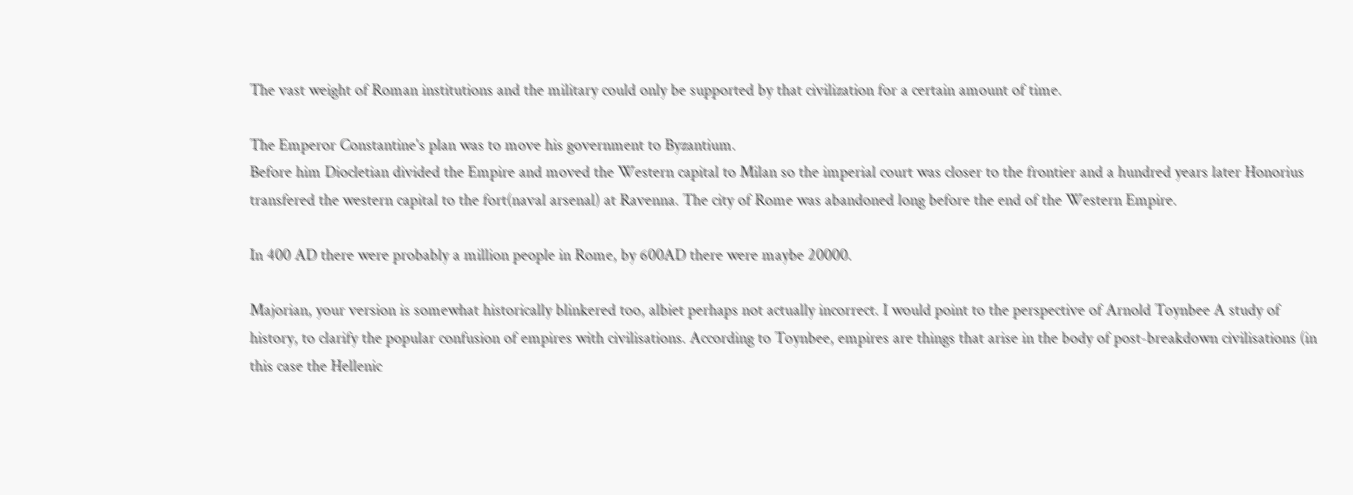The vast weight of Roman institutions and the military could only be supported by that civilization for a certain amount of time.

The Emperor Constantine's plan was to move his government to Byzantium.
Before him Diocletian divided the Empire and moved the Western capital to Milan so the imperial court was closer to the frontier and a hundred years later Honorius transfered the western capital to the fort(naval arsenal) at Ravenna. The city of Rome was abandoned long before the end of the Western Empire.

In 400 AD there were probably a million people in Rome, by 600AD there were maybe 20000.

Majorian, your version is somewhat historically blinkered too, albiet perhaps not actually incorrect. I would point to the perspective of Arnold Toynbee A study of history, to clarify the popular confusion of empires with civilisations. According to Toynbee, empires are things that arise in the body of post-breakdown civilisations (in this case the Hellenic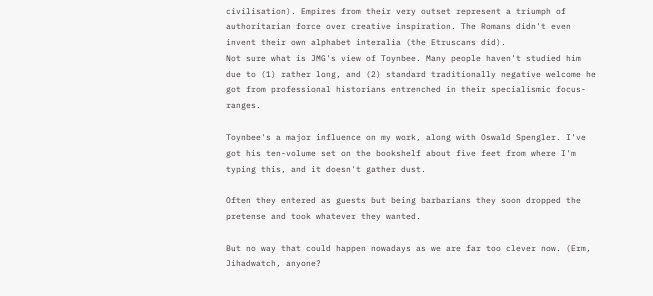civilisation). Empires from their very outset represent a triumph of authoritarian force over creative inspiration. The Romans didn't even invent their own alphabet interalia (the Etruscans did).
Not sure what is JMG's view of Toynbee. Many people haven't studied him due to (1) rather long, and (2) standard traditionally negative welcome he got from professional historians entrenched in their specialismic focus-ranges.

Toynbee's a major influence on my work, along with Oswald Spengler. I've got his ten-volume set on the bookshelf about five feet from where I'm typing this, and it doesn't gather dust.

Often they entered as guests but being barbarians they soon dropped the pretense and took whatever they wanted.

But no way that could happen nowadays as we are far too clever now. (Erm, Jihadwatch, anyone?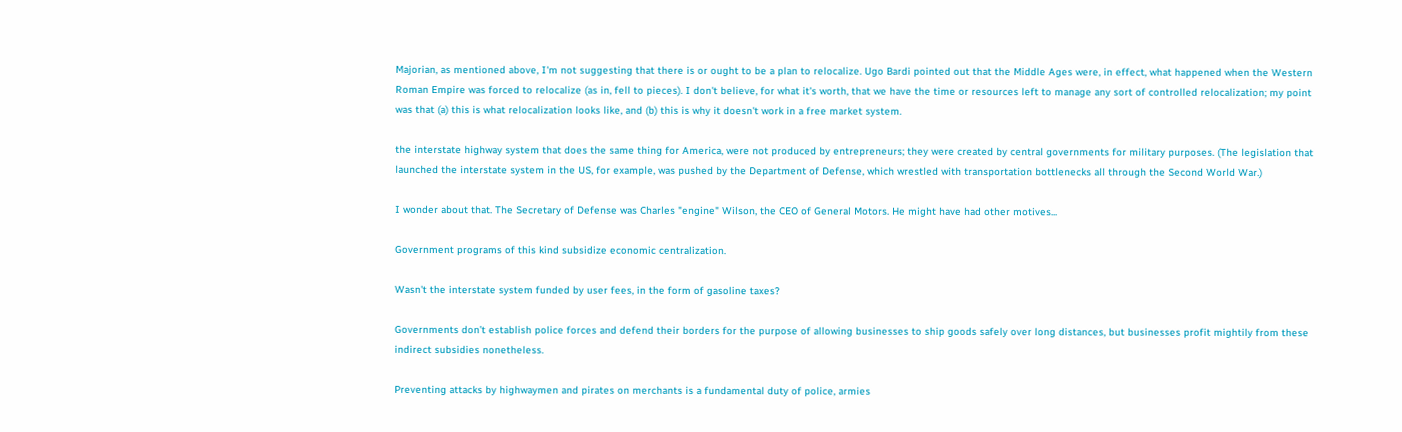Majorian, as mentioned above, I'm not suggesting that there is or ought to be a plan to relocalize. Ugo Bardi pointed out that the Middle Ages were, in effect, what happened when the Western Roman Empire was forced to relocalize (as in, fell to pieces). I don't believe, for what it's worth, that we have the time or resources left to manage any sort of controlled relocalization; my point was that (a) this is what relocalization looks like, and (b) this is why it doesn't work in a free market system.

the interstate highway system that does the same thing for America, were not produced by entrepreneurs; they were created by central governments for military purposes. (The legislation that launched the interstate system in the US, for example, was pushed by the Department of Defense, which wrestled with transportation bottlenecks all through the Second World War.)

I wonder about that. The Secretary of Defense was Charles "engine" Wilson, the CEO of General Motors. He might have had other motives...

Government programs of this kind subsidize economic centralization.

Wasn't the interstate system funded by user fees, in the form of gasoline taxes?

Governments don’t establish police forces and defend their borders for the purpose of allowing businesses to ship goods safely over long distances, but businesses profit mightily from these indirect subsidies nonetheless.

Preventing attacks by highwaymen and pirates on merchants is a fundamental duty of police, armies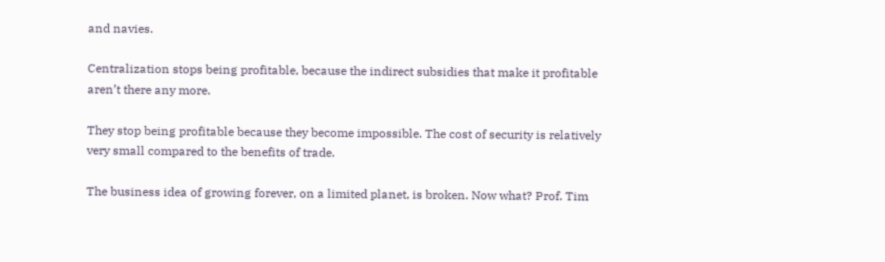and navies.

Centralization stops being profitable, because the indirect subsidies that make it profitable aren’t there any more.

They stop being profitable because they become impossible. The cost of security is relatively very small compared to the benefits of trade.

The business idea of growing forever, on a limited planet, is broken. Now what? Prof. Tim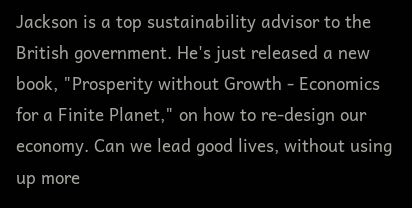Jackson is a top sustainability advisor to the British government. He's just released a new book, "Prosperity without Growth - Economics for a Finite Planet," on how to re-design our economy. Can we lead good lives, without using up more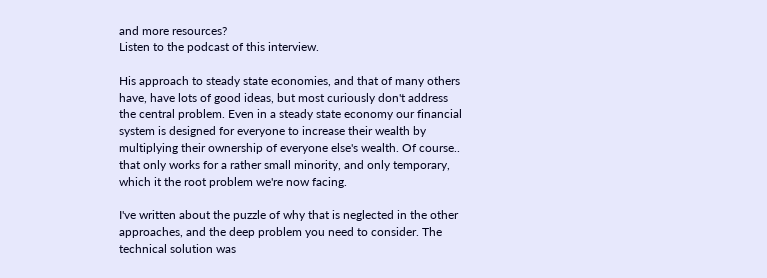and more resources?
Listen to the podcast of this interview.

His approach to steady state economies, and that of many others have, have lots of good ideas, but most curiously don't address the central problem. Even in a steady state economy our financial system is designed for everyone to increase their wealth by multiplying their ownership of everyone else's wealth. Of course.. that only works for a rather small minority, and only temporary, which it the root problem we're now facing.

I've written about the puzzle of why that is neglected in the other approaches, and the deep problem you need to consider. The technical solution was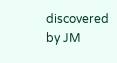discovered by JM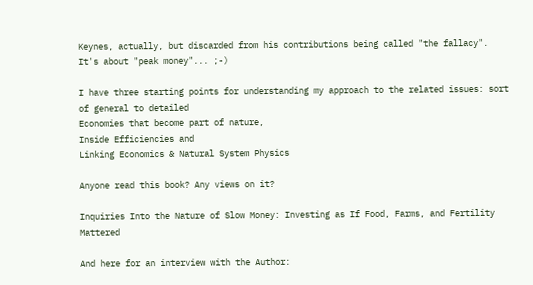Keynes, actually, but discarded from his contributions being called "the fallacy". It's about "peak money"... ;-)

I have three starting points for understanding my approach to the related issues: sort of general to detailed
Economies that become part of nature,
Inside Efficiencies and
Linking Economics & Natural System Physics

Anyone read this book? Any views on it?

Inquiries Into the Nature of Slow Money: Investing as If Food, Farms, and Fertility Mattered

And here for an interview with the Author: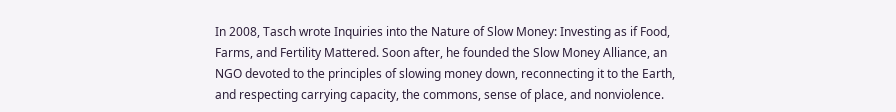In 2008, Tasch wrote Inquiries into the Nature of Slow Money: Investing as if Food, Farms, and Fertility Mattered. Soon after, he founded the Slow Money Alliance, an NGO devoted to the principles of slowing money down, reconnecting it to the Earth, and respecting carrying capacity, the commons, sense of place, and nonviolence.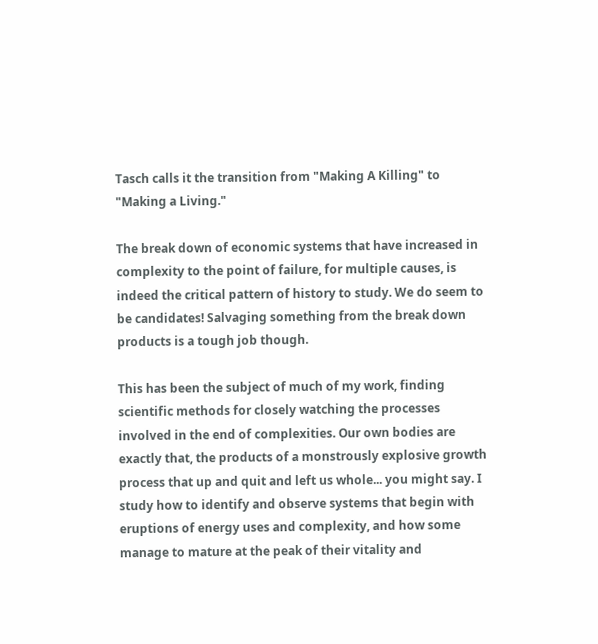Tasch calls it the transition from "Making A Killing" to "Making a Living."

The break down of economic systems that have increased in complexity to the point of failure, for multiple causes, is indeed the critical pattern of history to study. We do seem to be candidates! Salvaging something from the break down products is a tough job though.

This has been the subject of much of my work, finding scientific methods for closely watching the processes involved in the end of complexities. Our own bodies are exactly that, the products of a monstrously explosive growth process that up and quit and left us whole... you might say. I study how to identify and observe systems that begin with eruptions of energy uses and complexity, and how some manage to mature at the peak of their vitality and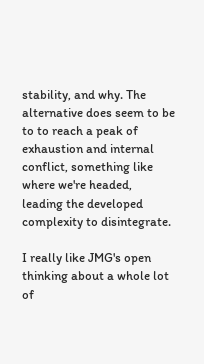stability, and why. The alternative does seem to be to to reach a peak of exhaustion and internal conflict, something like where we're headed, leading the developed complexity to disintegrate.

I really like JMG's open thinking about a whole lot of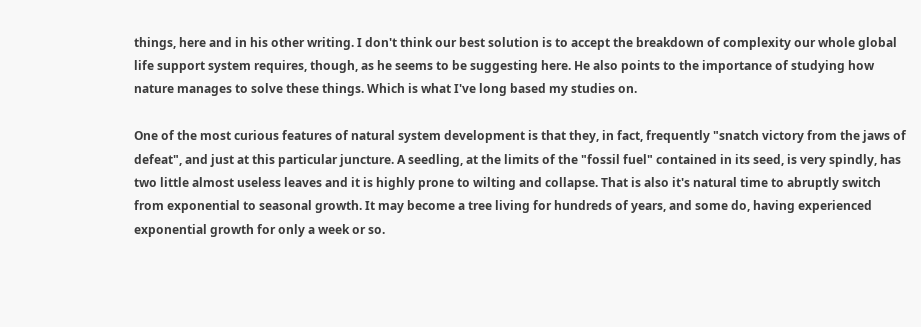things, here and in his other writing. I don't think our best solution is to accept the breakdown of complexity our whole global life support system requires, though, as he seems to be suggesting here. He also points to the importance of studying how nature manages to solve these things. Which is what I've long based my studies on.

One of the most curious features of natural system development is that they, in fact, frequently "snatch victory from the jaws of defeat", and just at this particular juncture. A seedling, at the limits of the "fossil fuel" contained in its seed, is very spindly, has two little almost useless leaves and it is highly prone to wilting and collapse. That is also it's natural time to abruptly switch from exponential to seasonal growth. It may become a tree living for hundreds of years, and some do, having experienced exponential growth for only a week or so.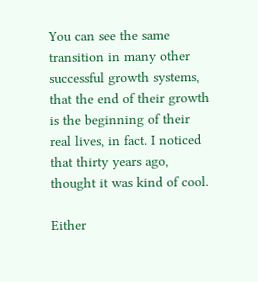You can see the same transition in many other successful growth systems, that the end of their growth is the beginning of their real lives, in fact. I noticed that thirty years ago, thought it was kind of cool.

Either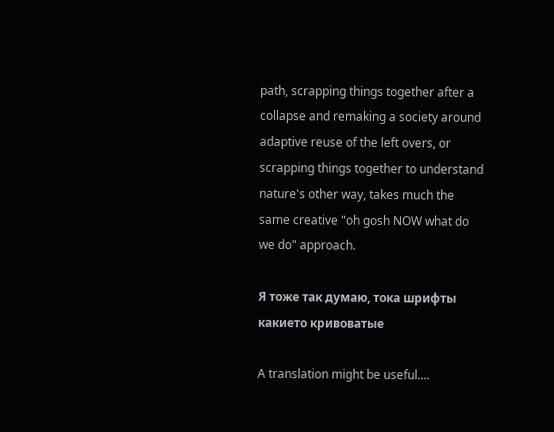path, scrapping things together after a collapse and remaking a society around adaptive reuse of the left overs, or scrapping things together to understand nature's other way, takes much the same creative "oh gosh NOW what do we do" approach.

Я тоже так думаю, тока шрифты какието кривоватые

A translation might be useful....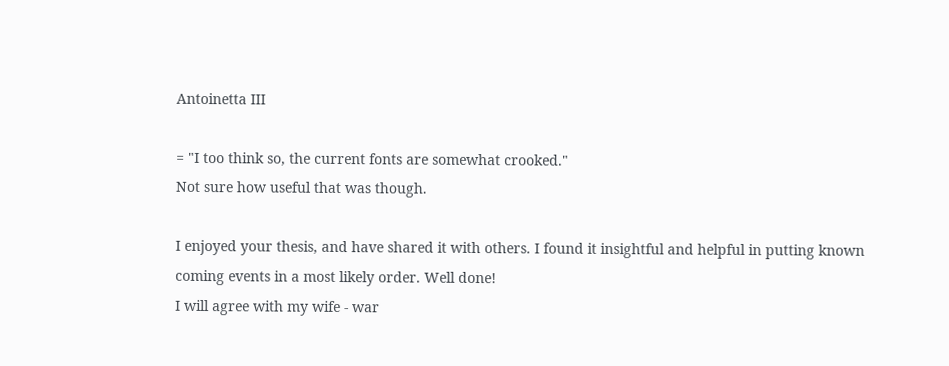Antoinetta III

= "I too think so, the current fonts are somewhat crooked."
Not sure how useful that was though.

I enjoyed your thesis, and have shared it with others. I found it insightful and helpful in putting known coming events in a most likely order. Well done!
I will agree with my wife - war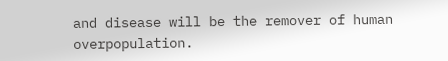and disease will be the remover of human overpopulation.